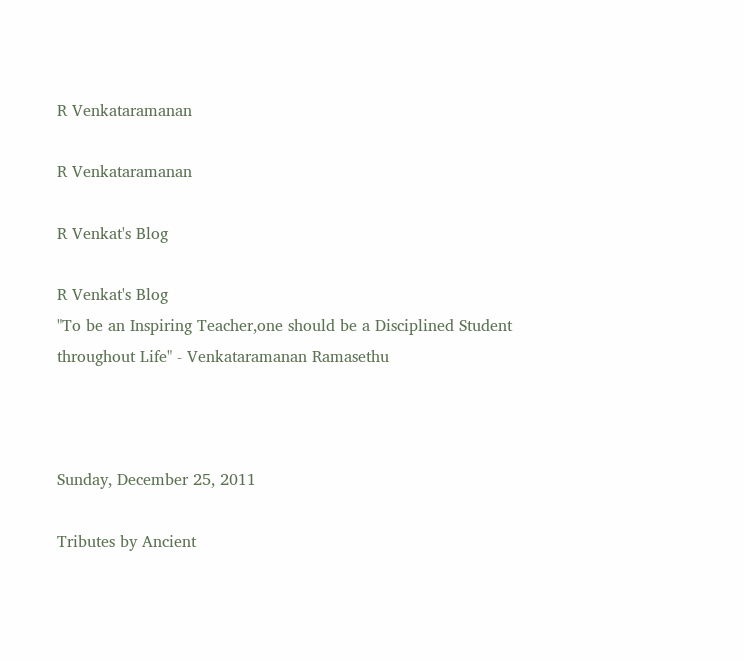R Venkataramanan

R Venkataramanan

R Venkat's Blog

R Venkat's Blog
"To be an Inspiring Teacher,one should be a Disciplined Student throughout Life" - Venkataramanan Ramasethu



Sunday, December 25, 2011

Tributes by Ancient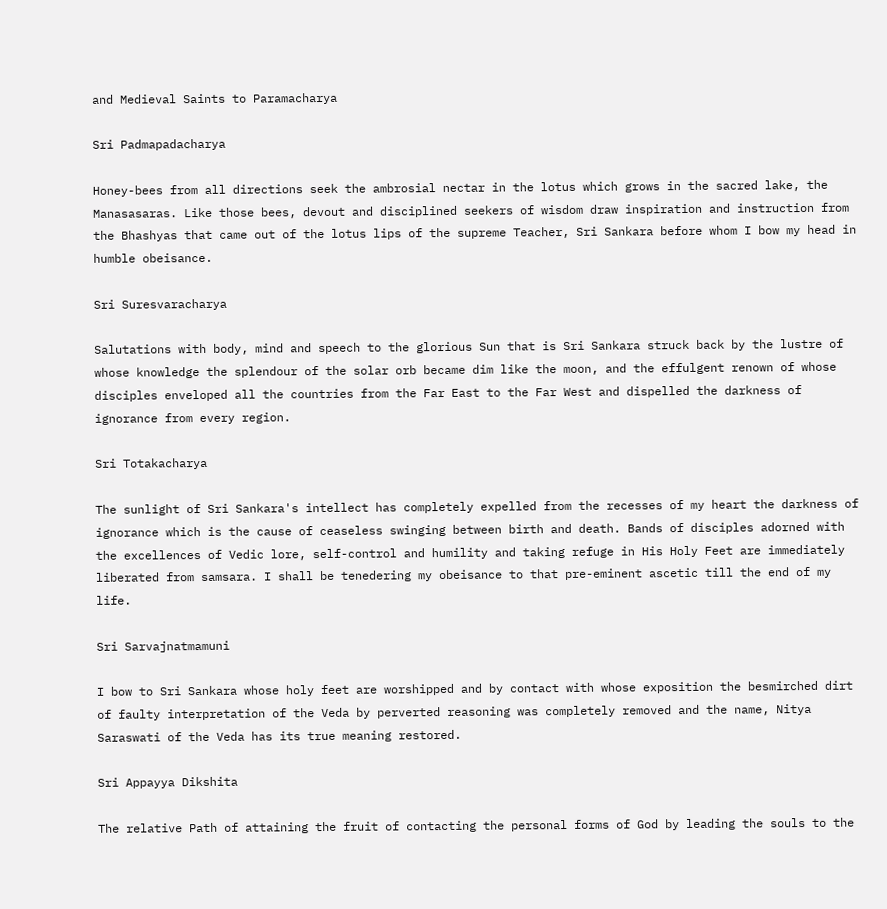and Medieval Saints to Paramacharya

Sri Padmapadacharya

Honey-bees from all directions seek the ambrosial nectar in the lotus which grows in the sacred lake, the Manasasaras. Like those bees, devout and disciplined seekers of wisdom draw inspiration and instruction from the Bhashyas that came out of the lotus lips of the supreme Teacher, Sri Sankara before whom I bow my head in humble obeisance.

Sri Suresvaracharya

Salutations with body, mind and speech to the glorious Sun that is Sri Sankara struck back by the lustre of whose knowledge the splendour of the solar orb became dim like the moon, and the effulgent renown of whose disciples enveloped all the countries from the Far East to the Far West and dispelled the darkness of ignorance from every region.

Sri Totakacharya

The sunlight of Sri Sankara's intellect has completely expelled from the recesses of my heart the darkness of ignorance which is the cause of ceaseless swinging between birth and death. Bands of disciples adorned with the excellences of Vedic lore, self-control and humility and taking refuge in His Holy Feet are immediately liberated from samsara. I shall be tenedering my obeisance to that pre-eminent ascetic till the end of my life.

Sri Sarvajnatmamuni

I bow to Sri Sankara whose holy feet are worshipped and by contact with whose exposition the besmirched dirt of faulty interpretation of the Veda by perverted reasoning was completely removed and the name, Nitya Saraswati of the Veda has its true meaning restored.

Sri Appayya Dikshita

The relative Path of attaining the fruit of contacting the personal forms of God by leading the souls to the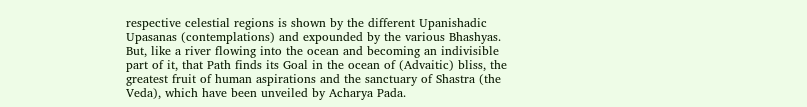respective celestial regions is shown by the different Upanishadic Upasanas (contemplations) and expounded by the various Bhashyas. But, like a river flowing into the ocean and becoming an indivisible part of it, that Path finds its Goal in the ocean of (Advaitic) bliss, the greatest fruit of human aspirations and the sanctuary of Shastra (the Veda), which have been unveiled by Acharya Pada.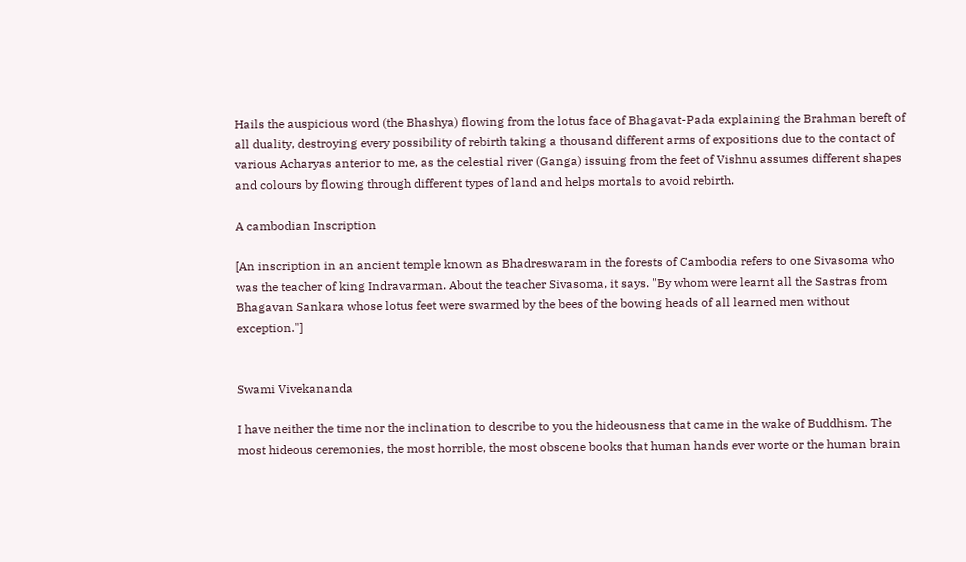Hails the auspicious word (the Bhashya) flowing from the lotus face of Bhagavat-Pada explaining the Brahman bereft of all duality, destroying every possibility of rebirth taking a thousand different arms of expositions due to the contact of various Acharyas anterior to me, as the celestial river (Ganga) issuing from the feet of Vishnu assumes different shapes and colours by flowing through different types of land and helps mortals to avoid rebirth.

A cambodian Inscription

[An inscription in an ancient temple known as Bhadreswaram in the forests of Cambodia refers to one Sivasoma who was the teacher of king Indravarman. About the teacher Sivasoma, it says. "By whom were learnt all the Sastras from Bhagavan Sankara whose lotus feet were swarmed by the bees of the bowing heads of all learned men without exception."]


Swami Vivekananda

I have neither the time nor the inclination to describe to you the hideousness that came in the wake of Buddhism. The most hideous ceremonies, the most horrible, the most obscene books that human hands ever worte or the human brain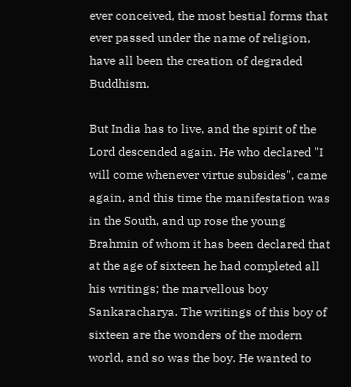ever conceived, the most bestial forms that ever passed under the name of religion, have all been the creation of degraded Buddhism.

But India has to live, and the spirit of the Lord descended again. He who declared "I will come whenever virtue subsides", came again, and this time the manifestation was in the South, and up rose the young Brahmin of whom it has been declared that at the age of sixteen he had completed all his writings; the marvellous boy Sankaracharya. The writings of this boy of sixteen are the wonders of the modern world, and so was the boy. He wanted to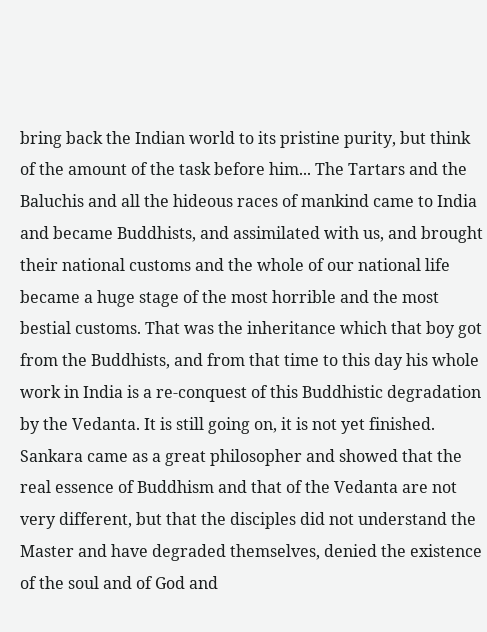bring back the Indian world to its pristine purity, but think of the amount of the task before him... The Tartars and the Baluchis and all the hideous races of mankind came to India and became Buddhists, and assimilated with us, and brought their national customs and the whole of our national life became a huge stage of the most horrible and the most bestial customs. That was the inheritance which that boy got from the Buddhists, and from that time to this day his whole work in India is a re-conquest of this Buddhistic degradation by the Vedanta. It is still going on, it is not yet finished. Sankara came as a great philosopher and showed that the real essence of Buddhism and that of the Vedanta are not very different, but that the disciples did not understand the Master and have degraded themselves, denied the existence of the soul and of God and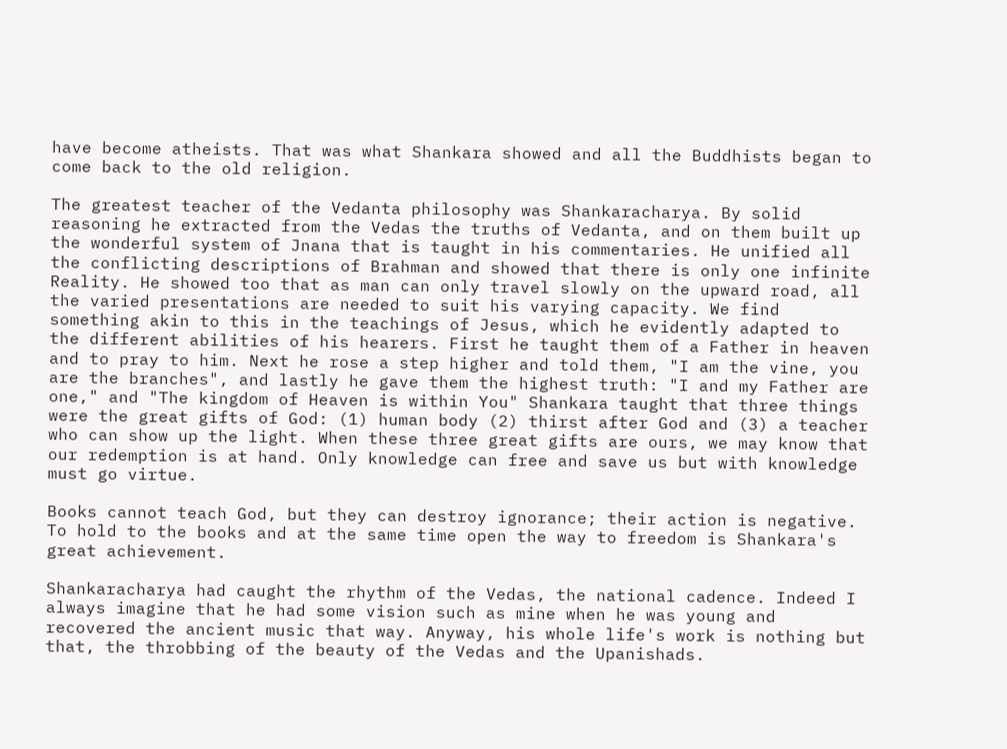have become atheists. That was what Shankara showed and all the Buddhists began to come back to the old religion.

The greatest teacher of the Vedanta philosophy was Shankaracharya. By solid reasoning he extracted from the Vedas the truths of Vedanta, and on them built up the wonderful system of Jnana that is taught in his commentaries. He unified all the conflicting descriptions of Brahman and showed that there is only one infinite Reality. He showed too that as man can only travel slowly on the upward road, all the varied presentations are needed to suit his varying capacity. We find something akin to this in the teachings of Jesus, which he evidently adapted to the different abilities of his hearers. First he taught them of a Father in heaven and to pray to him. Next he rose a step higher and told them, "I am the vine, you are the branches", and lastly he gave them the highest truth: "I and my Father are one," and "The kingdom of Heaven is within You" Shankara taught that three things were the great gifts of God: (1) human body (2) thirst after God and (3) a teacher who can show up the light. When these three great gifts are ours, we may know that our redemption is at hand. Only knowledge can free and save us but with knowledge must go virtue.

Books cannot teach God, but they can destroy ignorance; their action is negative. To hold to the books and at the same time open the way to freedom is Shankara's great achievement.

Shankaracharya had caught the rhythm of the Vedas, the national cadence. Indeed I always imagine that he had some vision such as mine when he was young and recovered the ancient music that way. Anyway, his whole life's work is nothing but that, the throbbing of the beauty of the Vedas and the Upanishads.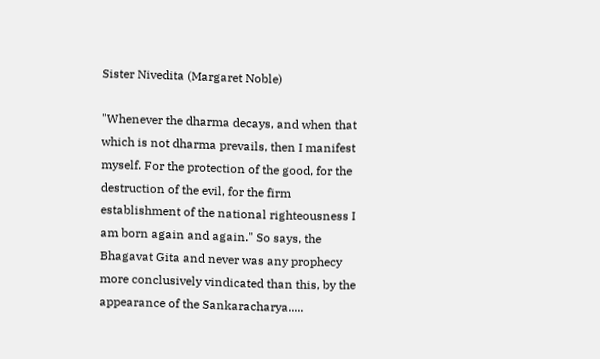Sister Nivedita (Margaret Noble)

"Whenever the dharma decays, and when that which is not dharma prevails, then I manifest myself. For the protection of the good, for the destruction of the evil, for the firm establishment of the national righteousness I am born again and again." So says, the Bhagavat Gita and never was any prophecy more conclusively vindicated than this, by the appearance of the Sankaracharya.....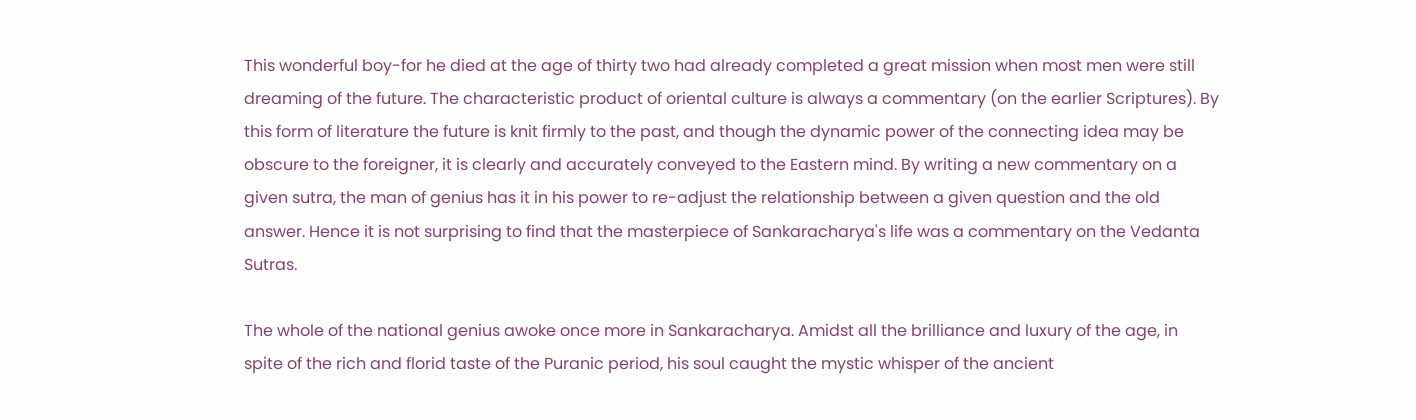This wonderful boy-for he died at the age of thirty two had already completed a great mission when most men were still dreaming of the future. The characteristic product of oriental culture is always a commentary (on the earlier Scriptures). By this form of literature the future is knit firmly to the past, and though the dynamic power of the connecting idea may be obscure to the foreigner, it is clearly and accurately conveyed to the Eastern mind. By writing a new commentary on a given sutra, the man of genius has it in his power to re-adjust the relationship between a given question and the old answer. Hence it is not surprising to find that the masterpiece of Sankaracharya's life was a commentary on the Vedanta Sutras.

The whole of the national genius awoke once more in Sankaracharya. Amidst all the brilliance and luxury of the age, in spite of the rich and florid taste of the Puranic period, his soul caught the mystic whisper of the ancient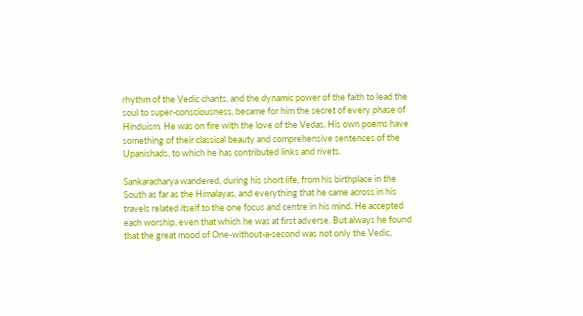rhythm of the Vedic chants, and the dynamic power of the faith to lead the soul to super-consciousness, became for him the secret of every phase of Hinduism. He was on fire with the love of the Vedas. His own poems have something of their classical beauty and comprehensive sentences of the Upanishads, to which he has contributed links and rivets.

Sankaracharya wandered, during his short life, from his birthplace in the South as far as the Himalayas, and everything that he came across in his travels related itself to the one focus and centre in his mind. He accepted each worship, even that which he was at first adverse. But always he found that the great mood of One-without-a-second was not only the Vedic,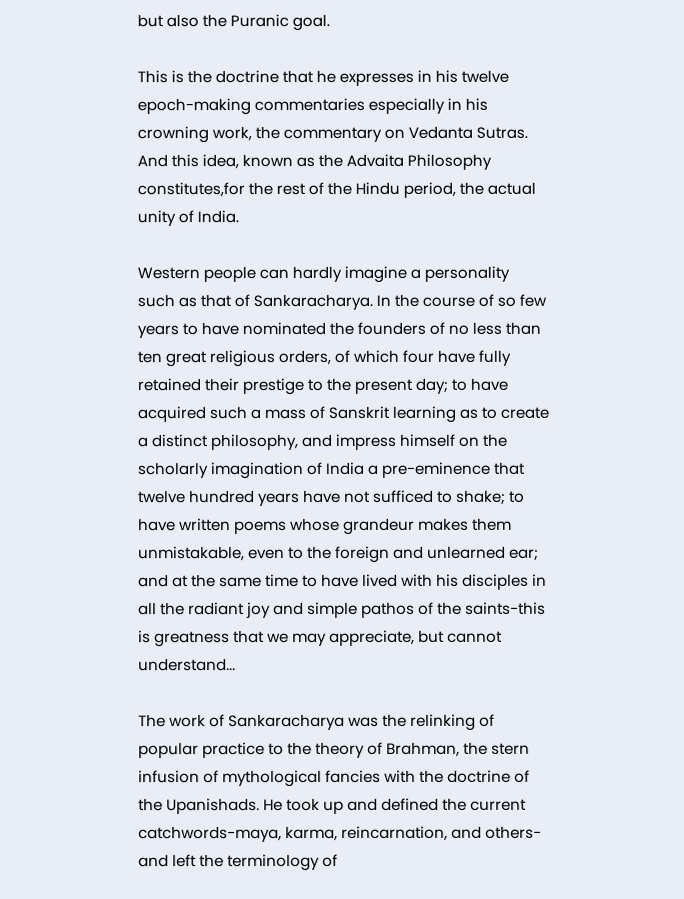but also the Puranic goal.

This is the doctrine that he expresses in his twelve epoch-making commentaries especially in his crowning work, the commentary on Vedanta Sutras. And this idea, known as the Advaita Philosophy constitutes,for the rest of the Hindu period, the actual unity of India.

Western people can hardly imagine a personality such as that of Sankaracharya. In the course of so few years to have nominated the founders of no less than ten great religious orders, of which four have fully retained their prestige to the present day; to have acquired such a mass of Sanskrit learning as to create a distinct philosophy, and impress himself on the scholarly imagination of India a pre-eminence that twelve hundred years have not sufficed to shake; to have written poems whose grandeur makes them unmistakable, even to the foreign and unlearned ear; and at the same time to have lived with his disciples in all the radiant joy and simple pathos of the saints-this is greatness that we may appreciate, but cannot understand...

The work of Sankaracharya was the relinking of popular practice to the theory of Brahman, the stern infusion of mythological fancies with the doctrine of the Upanishads. He took up and defined the current catchwords-maya, karma, reincarnation, and others-and left the terminology of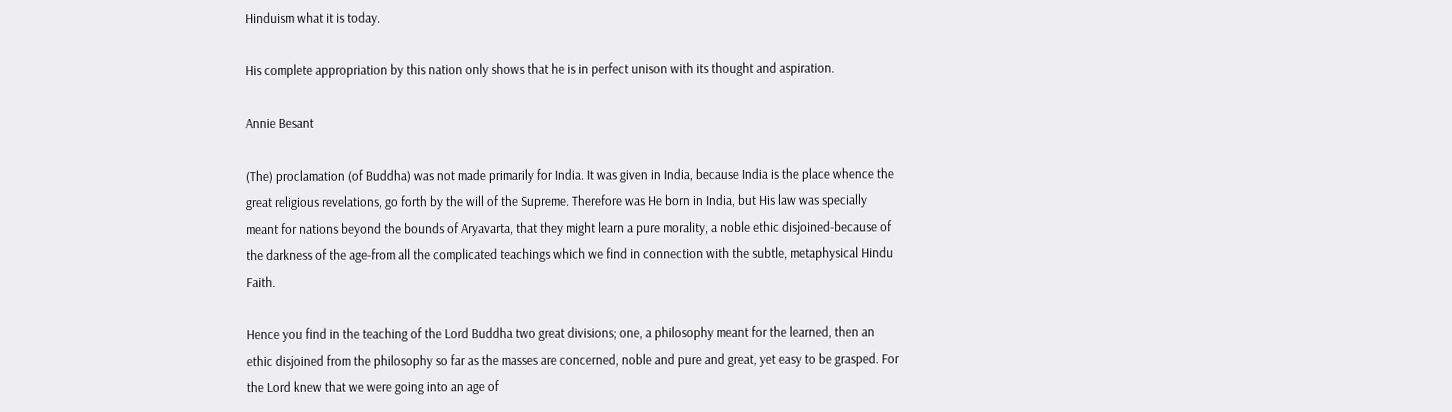Hinduism what it is today.

His complete appropriation by this nation only shows that he is in perfect unison with its thought and aspiration.

Annie Besant

(The) proclamation (of Buddha) was not made primarily for India. It was given in India, because India is the place whence the great religious revelations, go forth by the will of the Supreme. Therefore was He born in India, but His law was specially meant for nations beyond the bounds of Aryavarta, that they might learn a pure morality, a noble ethic disjoined-because of the darkness of the age-from all the complicated teachings which we find in connection with the subtle, metaphysical Hindu Faith.

Hence you find in the teaching of the Lord Buddha two great divisions; one, a philosophy meant for the learned, then an ethic disjoined from the philosophy so far as the masses are concerned, noble and pure and great, yet easy to be grasped. For the Lord knew that we were going into an age of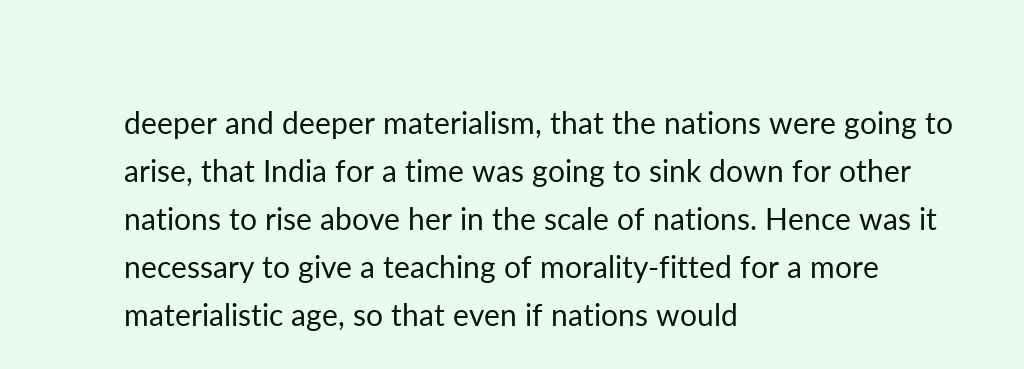deeper and deeper materialism, that the nations were going to arise, that India for a time was going to sink down for other nations to rise above her in the scale of nations. Hence was it necessary to give a teaching of morality-fitted for a more materialistic age, so that even if nations would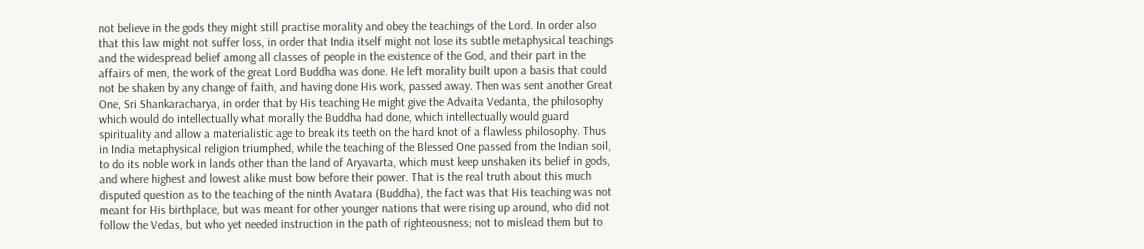not believe in the gods they might still practise morality and obey the teachings of the Lord. In order also that this law might not suffer loss, in order that India itself might not lose its subtle metaphysical teachings and the widespread belief among all classes of people in the existence of the God, and their part in the affairs of men, the work of the great Lord Buddha was done. He left morality built upon a basis that could not be shaken by any change of faith, and having done His work, passed away. Then was sent another Great One, Sri Shankaracharya, in order that by His teaching He might give the Advaita Vedanta, the philosophy which would do intellectually what morally the Buddha had done, which intellectually would guard spirituality and allow a materialistic age to break its teeth on the hard knot of a flawless philosophy. Thus in India metaphysical religion triumphed, while the teaching of the Blessed One passed from the Indian soil, to do its noble work in lands other than the land of Aryavarta, which must keep unshaken its belief in gods, and where highest and lowest alike must bow before their power. That is the real truth about this much disputed question as to the teaching of the ninth Avatara (Buddha), the fact was that His teaching was not meant for His birthplace, but was meant for other younger nations that were rising up around, who did not follow the Vedas, but who yet needed instruction in the path of righteousness; not to mislead them but to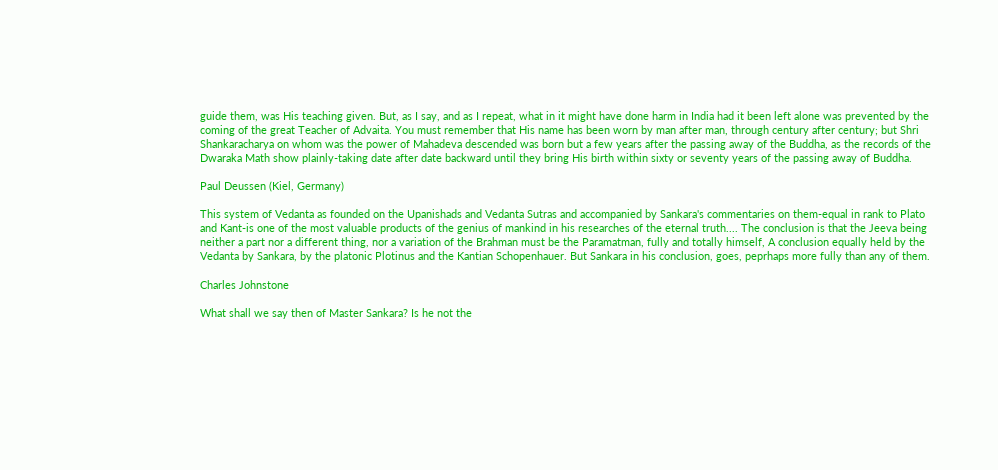guide them, was His teaching given. But, as I say, and as I repeat, what in it might have done harm in India had it been left alone was prevented by the coming of the great Teacher of Advaita. You must remember that His name has been worn by man after man, through century after century; but Shri Shankaracharya on whom was the power of Mahadeva descended was born but a few years after the passing away of the Buddha, as the records of the Dwaraka Math show plainly-taking date after date backward until they bring His birth within sixty or seventy years of the passing away of Buddha.

Paul Deussen (Kiel, Germany)

This system of Vedanta as founded on the Upanishads and Vedanta Sutras and accompanied by Sankara's commentaries on them-equal in rank to Plato and Kant-is one of the most valuable products of the genius of mankind in his researches of the eternal truth.... The conclusion is that the Jeeva being neither a part nor a different thing, nor a variation of the Brahman must be the Paramatman, fully and totally himself, A conclusion equally held by the Vedanta by Sankara, by the platonic Plotinus and the Kantian Schopenhauer. But Sankara in his conclusion, goes, peprhaps more fully than any of them.

Charles Johnstone

What shall we say then of Master Sankara? Is he not the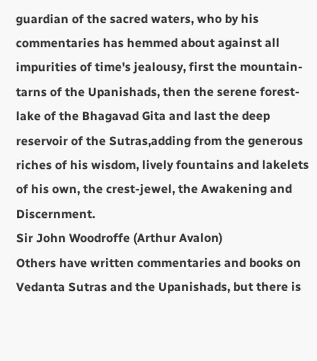guardian of the sacred waters, who by his commentaries has hemmed about against all impurities of time's jealousy, first the mountain-tarns of the Upanishads, then the serene forest-lake of the Bhagavad Gita and last the deep reservoir of the Sutras,adding from the generous riches of his wisdom, lively fountains and lakelets of his own, the crest-jewel, the Awakening and Discernment.
Sir John Woodroffe (Arthur Avalon)
Others have written commentaries and books on Vedanta Sutras and the Upanishads, but there is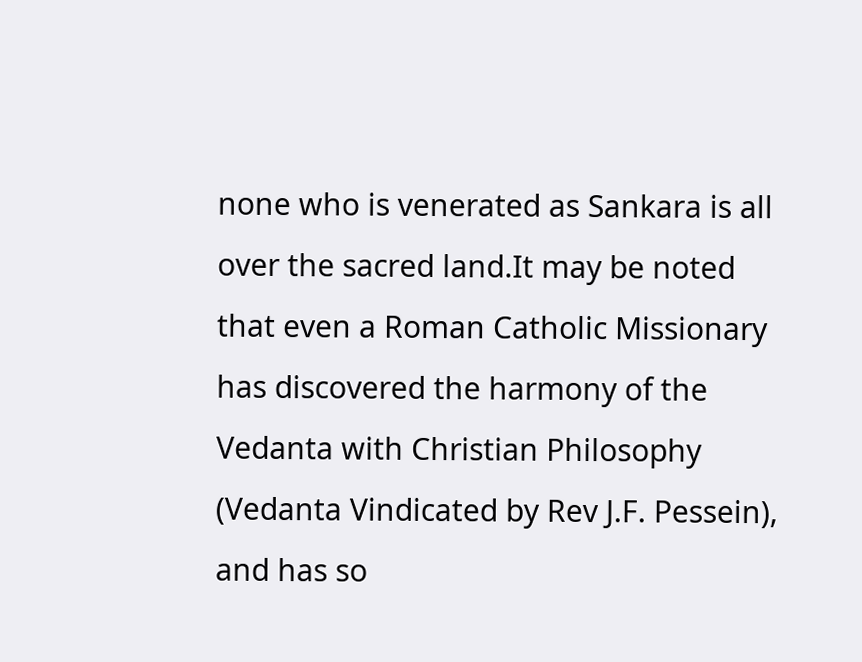none who is venerated as Sankara is all over the sacred land.It may be noted that even a Roman Catholic Missionary has discovered the harmony of the Vedanta with Christian Philosophy (Vedanta Vindicated by Rev J.F. Pessein), and has so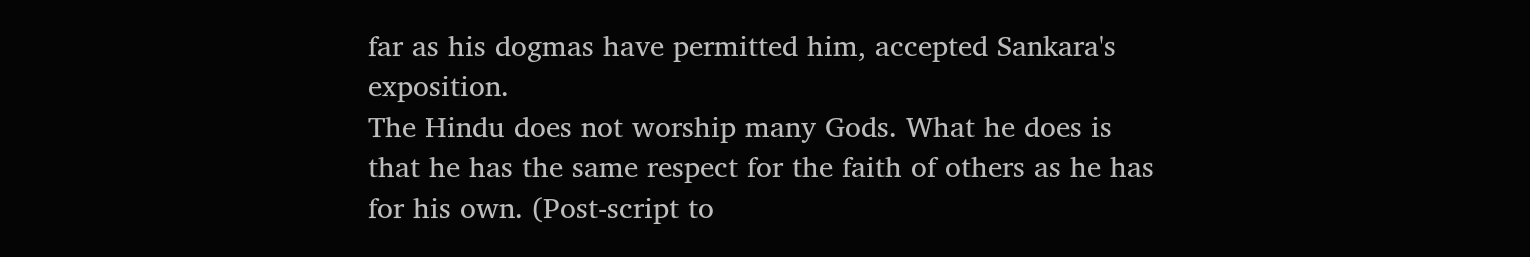far as his dogmas have permitted him, accepted Sankara's exposition.
The Hindu does not worship many Gods. What he does is that he has the same respect for the faith of others as he has for his own. (Post-script to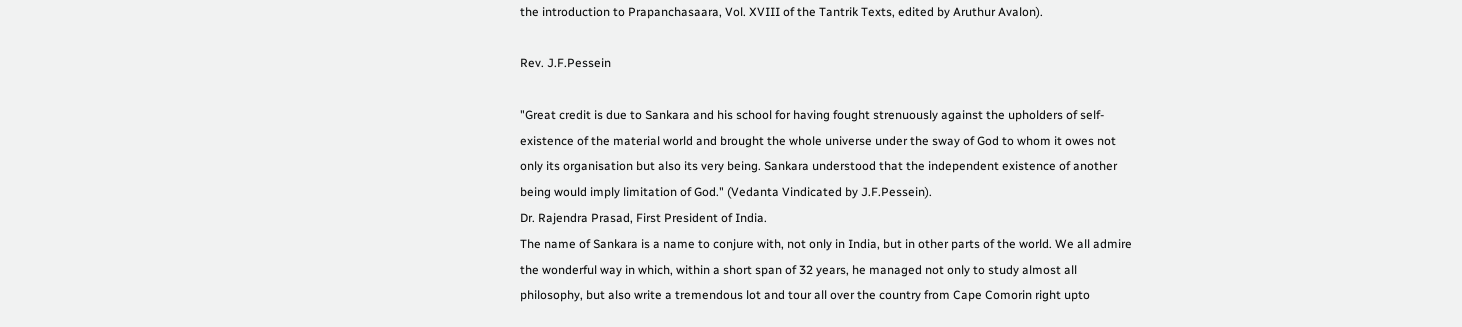the introduction to Prapanchasaara, Vol. XVIII of the Tantrik Texts, edited by Aruthur Avalon).

Rev. J.F.Pessein

"Great credit is due to Sankara and his school for having fought strenuously against the upholders of self-existence of the material world and brought the whole universe under the sway of God to whom it owes not only its organisation but also its very being. Sankara understood that the independent existence of another being would imply limitation of God." (Vedanta Vindicated by J.F.Pessein).
Dr. Rajendra Prasad, First President of India.
The name of Sankara is a name to conjure with, not only in India, but in other parts of the world. We all admire the wonderful way in which, within a short span of 32 years, he managed not only to study almost all philosophy, but also write a tremendous lot and tour all over the country from Cape Comorin right upto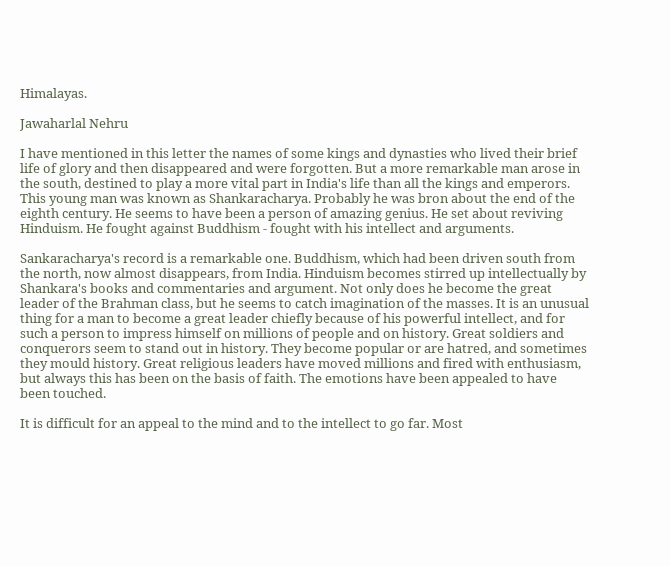Himalayas.

Jawaharlal Nehru

I have mentioned in this letter the names of some kings and dynasties who lived their brief life of glory and then disappeared and were forgotten. But a more remarkable man arose in the south, destined to play a more vital part in India's life than all the kings and emperors. This young man was known as Shankaracharya. Probably he was bron about the end of the eighth century. He seems to have been a person of amazing genius. He set about reviving Hinduism. He fought against Buddhism - fought with his intellect and arguments.

Sankaracharya's record is a remarkable one. Buddhism, which had been driven south from the north, now almost disappears, from India. Hinduism becomes stirred up intellectually by Shankara's books and commentaries and argument. Not only does he become the great leader of the Brahman class, but he seems to catch imagination of the masses. It is an unusual thing for a man to become a great leader chiefly because of his powerful intellect, and for such a person to impress himself on millions of people and on history. Great soldiers and conquerors seem to stand out in history. They become popular or are hatred, and sometimes they mould history. Great religious leaders have moved millions and fired with enthusiasm, but always this has been on the basis of faith. The emotions have been appealed to have been touched.

It is difficult for an appeal to the mind and to the intellect to go far. Most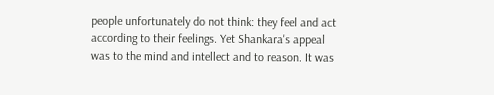people unfortunately do not think: they feel and act according to their feelings. Yet Shankara's appeal was to the mind and intellect and to reason. It was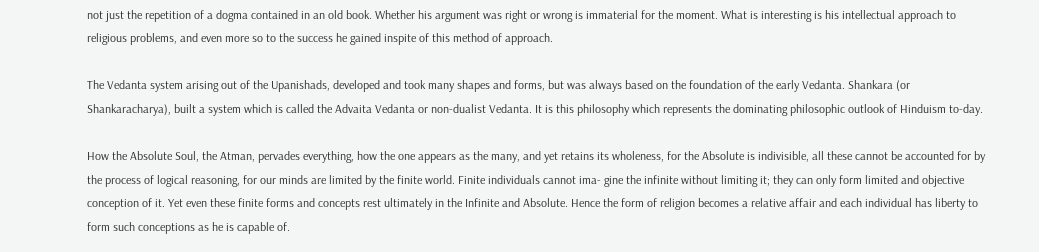not just the repetition of a dogma contained in an old book. Whether his argument was right or wrong is immaterial for the moment. What is interesting is his intellectual approach to religious problems, and even more so to the success he gained inspite of this method of approach.

The Vedanta system arising out of the Upanishads, developed and took many shapes and forms, but was always based on the foundation of the early Vedanta. Shankara (or Shankaracharya), built a system which is called the Advaita Vedanta or non-dualist Vedanta. It is this philosophy which represents the dominating philosophic outlook of Hinduism to-day.

How the Absolute Soul, the Atman, pervades everything, how the one appears as the many, and yet retains its wholeness, for the Absolute is indivisible, all these cannot be accounted for by the process of logical reasoning, for our minds are limited by the finite world. Finite individuals cannot ima- gine the infinite without limiting it; they can only form limited and objective conception of it. Yet even these finite forms and concepts rest ultimately in the Infinite and Absolute. Hence the form of religion becomes a relative affair and each individual has liberty to form such conceptions as he is capable of.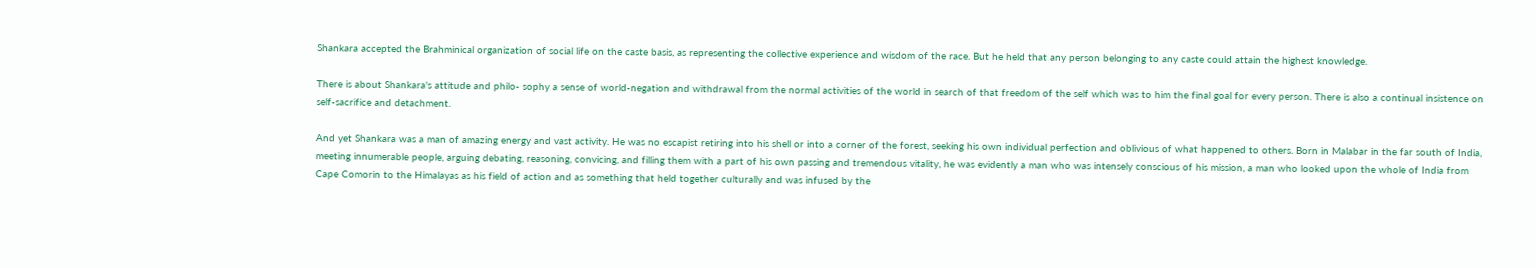Shankara accepted the Brahminical organization of social life on the caste basis, as representing the collective experience and wisdom of the race. But he held that any person belonging to any caste could attain the highest knowledge.

There is about Shankara's attitude and philo- sophy a sense of world-negation and withdrawal from the normal activities of the world in search of that freedom of the self which was to him the final goal for every person. There is also a continual insistence on self-sacrifice and detachment.

And yet Shankara was a man of amazing energy and vast activity. He was no escapist retiring into his shell or into a corner of the forest, seeking his own individual perfection and oblivious of what happened to others. Born in Malabar in the far south of India, meeting innumerable people, arguing debating, reasoning, convicing, and filling them with a part of his own passing and tremendous vitality, he was evidently a man who was intensely conscious of his mission, a man who looked upon the whole of India from Cape Comorin to the Himalayas as his field of action and as something that held together culturally and was infused by the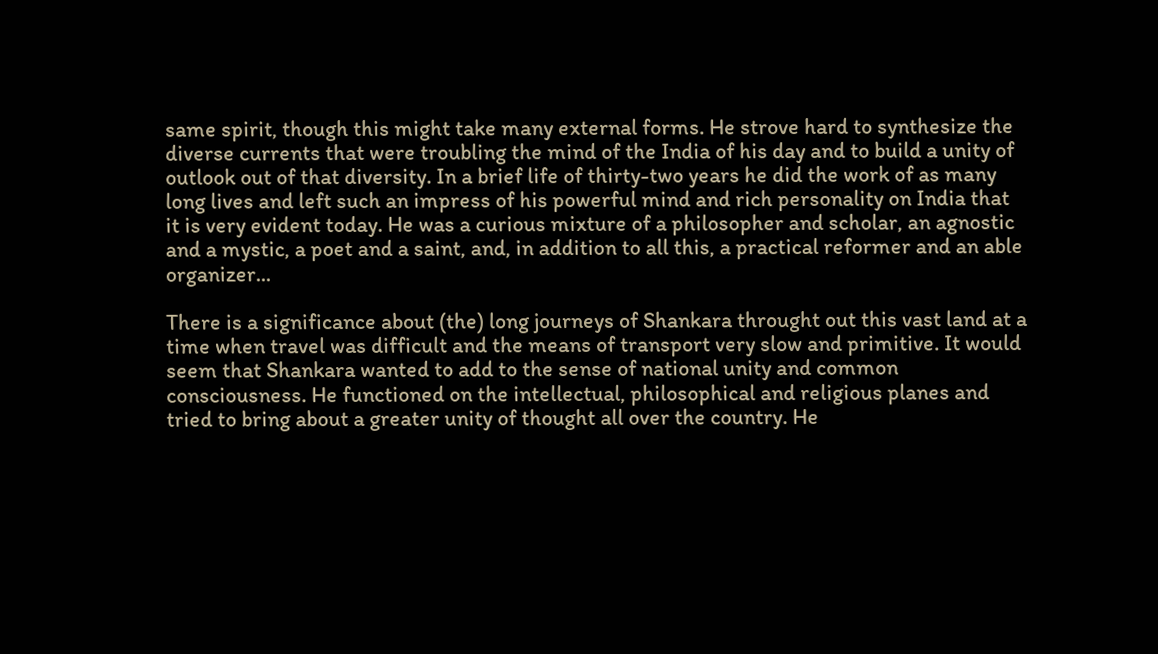same spirit, though this might take many external forms. He strove hard to synthesize the diverse currents that were troubling the mind of the India of his day and to build a unity of outlook out of that diversity. In a brief life of thirty-two years he did the work of as many long lives and left such an impress of his powerful mind and rich personality on India that it is very evident today. He was a curious mixture of a philosopher and scholar, an agnostic and a mystic, a poet and a saint, and, in addition to all this, a practical reformer and an able organizer...

There is a significance about (the) long journeys of Shankara throught out this vast land at a time when travel was difficult and the means of transport very slow and primitive. It would seem that Shankara wanted to add to the sense of national unity and common consciousness. He functioned on the intellectual, philosophical and religious planes and tried to bring about a greater unity of thought all over the country. He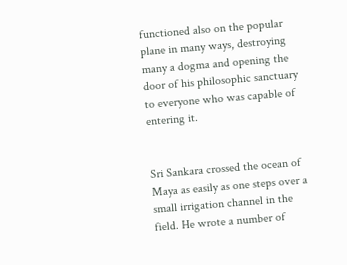functioned also on the popular plane in many ways, destroying many a dogma and opening the door of his philosophic sanctuary to everyone who was capable of entering it.


Sri Sankara crossed the ocean of Maya as easily as one steps over a small irrigation channel in the field. He wrote a number of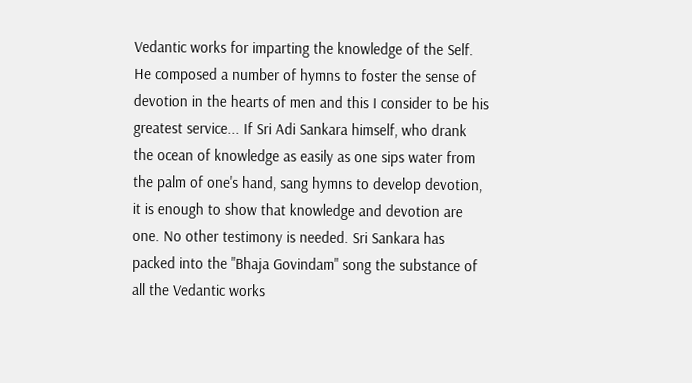Vedantic works for imparting the knowledge of the Self. He composed a number of hymns to foster the sense of devotion in the hearts of men and this I consider to be his greatest service... If Sri Adi Sankara himself, who drank the ocean of knowledge as easily as one sips water from the palm of one's hand, sang hymns to develop devotion, it is enough to show that knowledge and devotion are one. No other testimony is needed. Sri Sankara has packed into the "Bhaja Govindam" song the substance of all the Vedantic works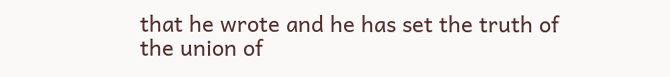that he wrote and he has set the truth of the union of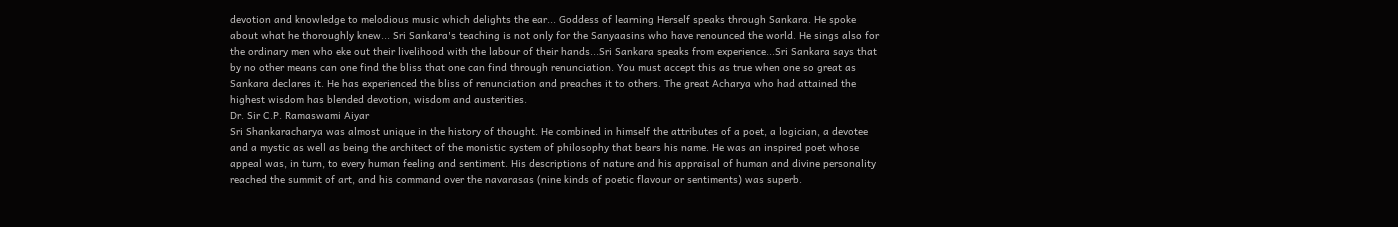devotion and knowledge to melodious music which delights the ear... Goddess of learning Herself speaks through Sankara. He spoke about what he thoroughly knew... Sri Sankara's teaching is not only for the Sanyaasins who have renounced the world. He sings also for the ordinary men who eke out their livelihood with the labour of their hands...Sri Sankara speaks from experience...Sri Sankara says that by no other means can one find the bliss that one can find through renunciation. You must accept this as true when one so great as Sankara declares it. He has experienced the bliss of renunciation and preaches it to others. The great Acharya who had attained the highest wisdom has blended devotion, wisdom and austerities.
Dr. Sir C.P. Ramaswami Aiyar
Sri Shankaracharya was almost unique in the history of thought. He combined in himself the attributes of a poet, a logician, a devotee and a mystic as well as being the architect of the monistic system of philosophy that bears his name. He was an inspired poet whose appeal was, in turn, to every human feeling and sentiment. His descriptions of nature and his appraisal of human and divine personality reached the summit of art, and his command over the navarasas (nine kinds of poetic flavour or sentiments) was superb.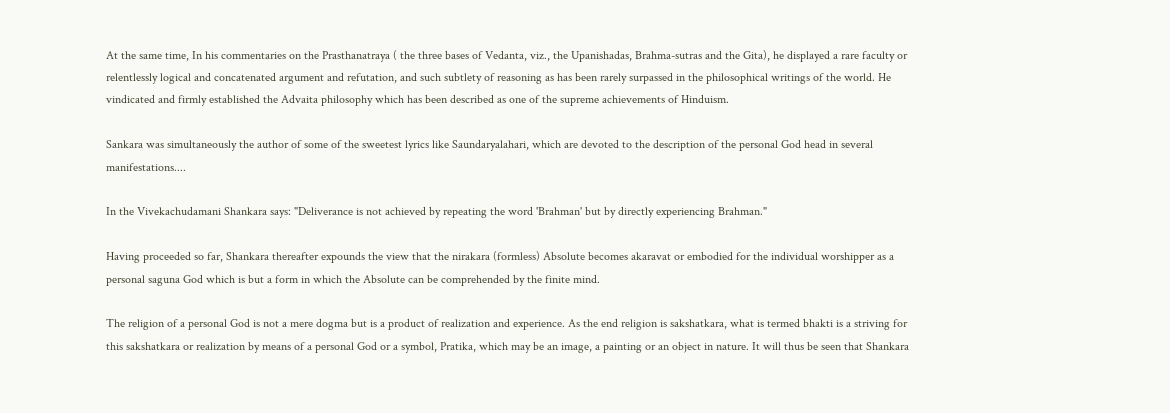At the same time, In his commentaries on the Prasthanatraya ( the three bases of Vedanta, viz., the Upanishadas, Brahma-sutras and the Gita), he displayed a rare faculty or relentlessly logical and concatenated argument and refutation, and such subtlety of reasoning as has been rarely surpassed in the philosophical writings of the world. He vindicated and firmly established the Advaita philosophy which has been described as one of the supreme achievements of Hinduism.

Sankara was simultaneously the author of some of the sweetest lyrics like Saundaryalahari, which are devoted to the description of the personal God head in several manifestations....

In the Vivekachudamani Shankara says: "Deliverance is not achieved by repeating the word 'Brahman' but by directly experiencing Brahman."

Having proceeded so far, Shankara thereafter expounds the view that the nirakara (formless) Absolute becomes akaravat or embodied for the individual worshipper as a personal saguna God which is but a form in which the Absolute can be comprehended by the finite mind.

The religion of a personal God is not a mere dogma but is a product of realization and experience. As the end religion is sakshatkara, what is termed bhakti is a striving for this sakshatkara or realization by means of a personal God or a symbol, Pratika, which may be an image, a painting or an object in nature. It will thus be seen that Shankara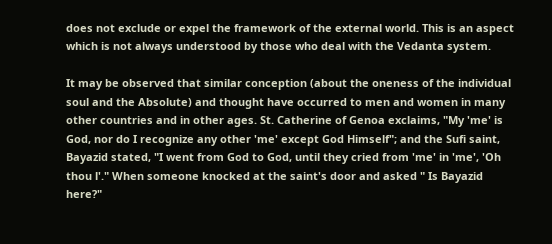does not exclude or expel the framework of the external world. This is an aspect which is not always understood by those who deal with the Vedanta system.

It may be observed that similar conception (about the oneness of the individual soul and the Absolute) and thought have occurred to men and women in many other countries and in other ages. St. Catherine of Genoa exclaims, "My 'me' is God, nor do I recognize any other 'me' except God Himself"; and the Sufi saint, Bayazid stated, "I went from God to God, until they cried from 'me' in 'me', 'Oh thou l'." When someone knocked at the saint's door and asked " Is Bayazid here?"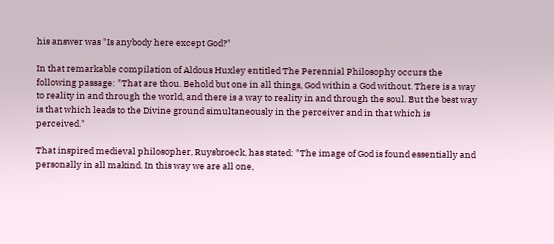his answer was "Is anybody here except God?"

In that remarkable compilation of Aldous Huxley entitled The Perennial Philosophy occurs the following passage: "That are thou. Behold but one in all things, God within a God without. There is a way to reality in and through the world, and there is a way to reality in and through the soul. But the best way is that which leads to the Divine ground simultaneously in the perceiver and in that which is perceived."

That inspired medieval philosopher, Ruysbroeck, has stated: "The image of God is found essentially and personally in all makind. In this way we are all one,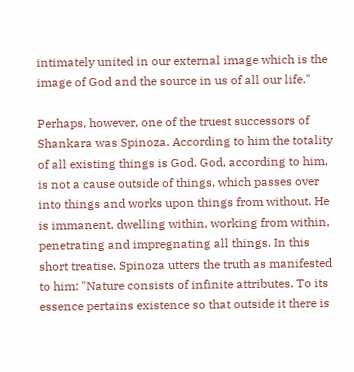intimately united in our external image which is the image of God and the source in us of all our life."

Perhaps, however, one of the truest successors of Shankara was Spinoza. According to him the totality of all existing things is God. God, according to him, is not a cause outside of things, which passes over into things and works upon things from without. He is immanent, dwelling within, working from within, penetrating and impregnating all things. In this short treatise, Spinoza utters the truth as manifested to him: "Nature consists of infinite attributes. To its essence pertains existence so that outside it there is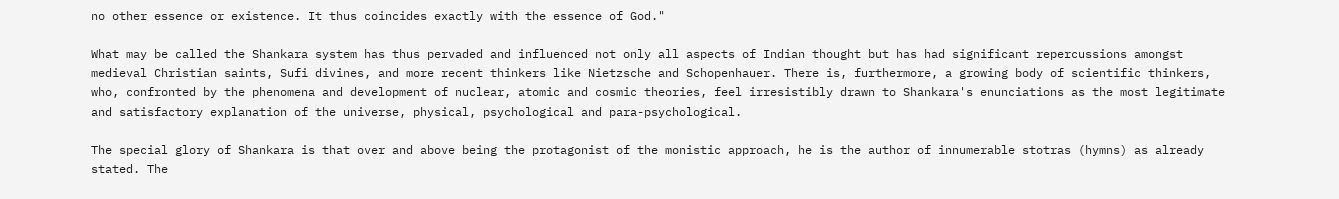no other essence or existence. It thus coincides exactly with the essence of God."

What may be called the Shankara system has thus pervaded and influenced not only all aspects of Indian thought but has had significant repercussions amongst medieval Christian saints, Sufi divines, and more recent thinkers like Nietzsche and Schopenhauer. There is, furthermore, a growing body of scientific thinkers, who, confronted by the phenomena and development of nuclear, atomic and cosmic theories, feel irresistibly drawn to Shankara's enunciations as the most legitimate and satisfactory explanation of the universe, physical, psychological and para-psychological.

The special glory of Shankara is that over and above being the protagonist of the monistic approach, he is the author of innumerable stotras (hymns) as already stated. The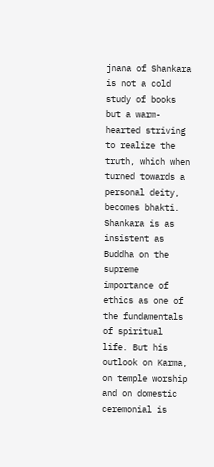jnana of Shankara is not a cold study of books but a warm-hearted striving to realize the truth, which when turned towards a personal deity, becomes bhakti. Shankara is as insistent as Buddha on the supreme importance of ethics as one of the fundamentals of spiritual life. But his outlook on Karma, on temple worship and on domestic ceremonial is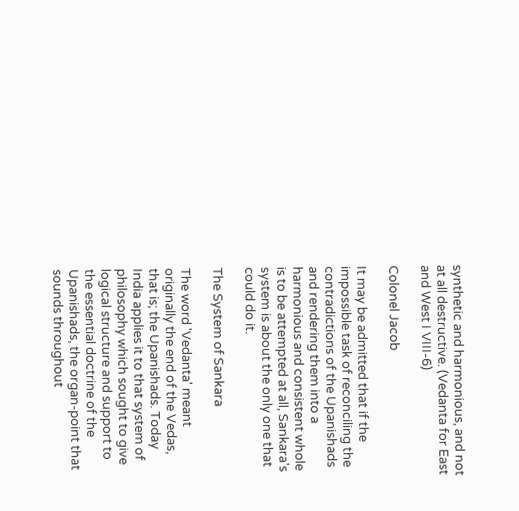synthetic and harmonious, and not at all destructive. (Vedanta for East and West I VIII-6)

Colonel Jacob

It may be admitted that if the impossible task of reconciling the contradictions of the Upanishads and rendering them into a harmonious and consistent whole is to be attempted at all, Sankara's system is about the only one that could do it.

The System of Sankara

The word 'Vedanta' meant originally the end of the Vedas, that is; the Upanishads. Today India applies it to that system of philosophy which sought to give logical structure and support to the essential doctrine of the Upanishads, the organ-point that sounds throughout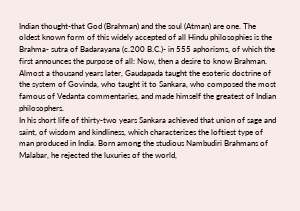Indian thought-that God (Brahman) and the soul (Atman) are one. The oldest known form of this widely accepted of all Hindu philosophies is the Brahma- sutra of Badarayana (c.200 B.C.)- in 555 aphorisms, of which the first announces the purpose of all: Now, then a desire to know Brahman. Almost a thousand years later, Gaudapada taught the esoteric doctrine of the system of Govinda, who taught it to Sankara, who composed the most famous of Vedanta commentaries, and made himself the greatest of Indian philosophers.
In his short life of thirty-two years Sankara achieved that union of sage and saint, of wisdom and kindliness, which characterizes the loftiest type of man produced in India. Born among the studious Nambudiri Brahmans of Malabar, he rejected the luxuries of the world,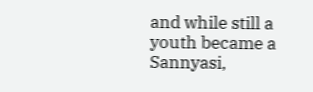and while still a youth became a Sannyasi,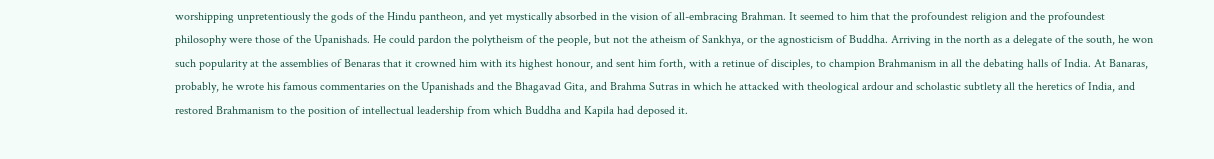worshipping unpretentiously the gods of the Hindu pantheon, and yet mystically absorbed in the vision of all-embracing Brahman. It seemed to him that the profoundest religion and the profoundest philosophy were those of the Upanishads. He could pardon the polytheism of the people, but not the atheism of Sankhya, or the agnosticism of Buddha. Arriving in the north as a delegate of the south, he won such popularity at the assemblies of Benaras that it crowned him with its highest honour, and sent him forth, with a retinue of disciples, to champion Brahmanism in all the debating halls of India. At Banaras, probably, he wrote his famous commentaries on the Upanishads and the Bhagavad Gita, and Brahma Sutras in which he attacked with theological ardour and scholastic subtlety all the heretics of India, and restored Brahmanism to the position of intellectual leadership from which Buddha and Kapila had deposed it.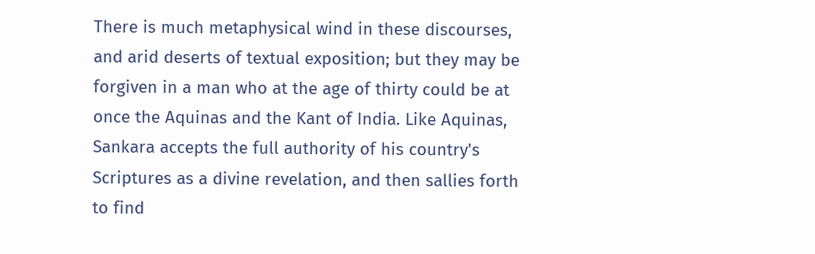There is much metaphysical wind in these discourses, and arid deserts of textual exposition; but they may be forgiven in a man who at the age of thirty could be at once the Aquinas and the Kant of India. Like Aquinas, Sankara accepts the full authority of his country's Scriptures as a divine revelation, and then sallies forth to find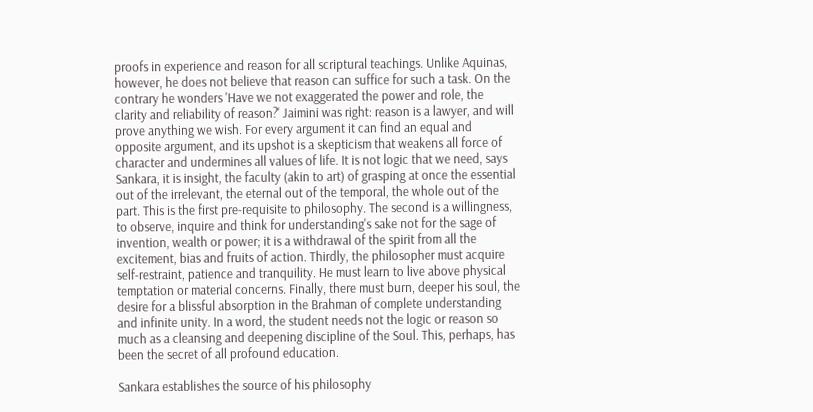proofs in experience and reason for all scriptural teachings. Unlike Aquinas, however, he does not believe that reason can suffice for such a task. On the contrary he wonders 'Have we not exaggerated the power and role, the clarity and reliability of reason?' Jaimini was right: reason is a lawyer, and will prove anything we wish. For every argument it can find an equal and opposite argument, and its upshot is a skepticism that weakens all force of character and undermines all values of life. It is not logic that we need, says Sankara, it is insight, the faculty (akin to art) of grasping at once the essential out of the irrelevant, the eternal out of the temporal, the whole out of the part. This is the first pre-requisite to philosophy. The second is a willingness, to observe, inquire and think for understanding's sake not for the sage of invention, wealth or power; it is a withdrawal of the spirit from all the excitement, bias and fruits of action. Thirdly, the philosopher must acquire self-restraint, patience and tranquility. He must learn to live above physical temptation or material concerns. Finally, there must burn, deeper his soul, the desire for a blissful absorption in the Brahman of complete understanding and infinite unity. In a word, the student needs not the logic or reason so much as a cleansing and deepening discipline of the Soul. This, perhaps, has been the secret of all profound education.

Sankara establishes the source of his philosophy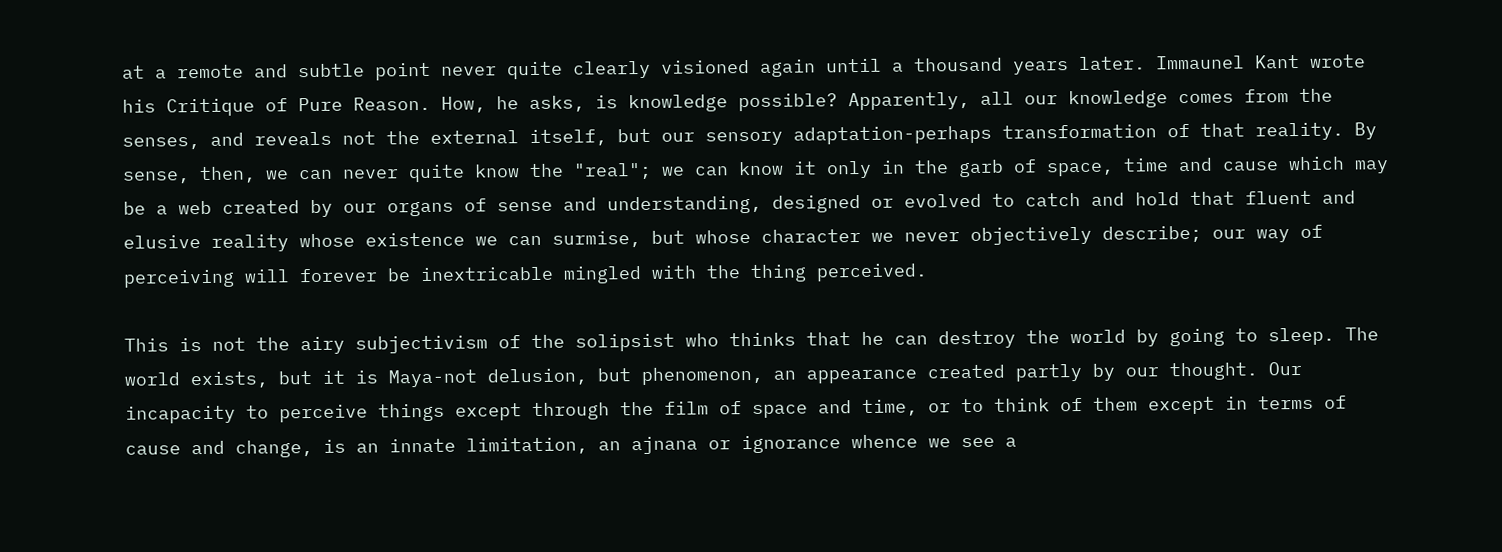at a remote and subtle point never quite clearly visioned again until a thousand years later. Immaunel Kant wrote his Critique of Pure Reason. How, he asks, is knowledge possible? Apparently, all our knowledge comes from the senses, and reveals not the external itself, but our sensory adaptation-perhaps transformation of that reality. By sense, then, we can never quite know the "real"; we can know it only in the garb of space, time and cause which may be a web created by our organs of sense and understanding, designed or evolved to catch and hold that fluent and elusive reality whose existence we can surmise, but whose character we never objectively describe; our way of perceiving will forever be inextricable mingled with the thing perceived.

This is not the airy subjectivism of the solipsist who thinks that he can destroy the world by going to sleep. The world exists, but it is Maya-not delusion, but phenomenon, an appearance created partly by our thought. Our incapacity to perceive things except through the film of space and time, or to think of them except in terms of cause and change, is an innate limitation, an ajnana or ignorance whence we see a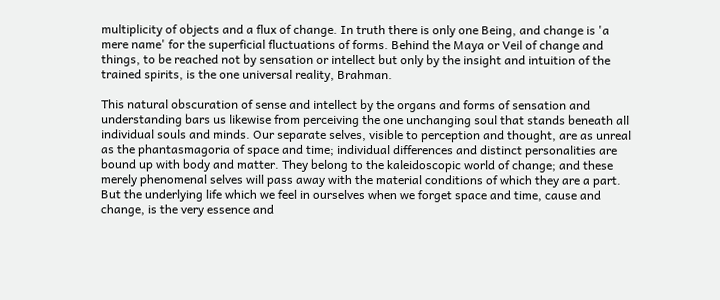multiplicity of objects and a flux of change. In truth there is only one Being, and change is 'a mere name' for the superficial fluctuations of forms. Behind the Maya or Veil of change and things, to be reached not by sensation or intellect but only by the insight and intuition of the trained spirits, is the one universal reality, Brahman.

This natural obscuration of sense and intellect by the organs and forms of sensation and understanding bars us likewise from perceiving the one unchanging soul that stands beneath all individual souls and minds. Our separate selves, visible to perception and thought, are as unreal as the phantasmagoria of space and time; individual differences and distinct personalities are bound up with body and matter. They belong to the kaleidoscopic world of change; and these merely phenomenal selves will pass away with the material conditions of which they are a part. But the underlying life which we feel in ourselves when we forget space and time, cause and change, is the very essence and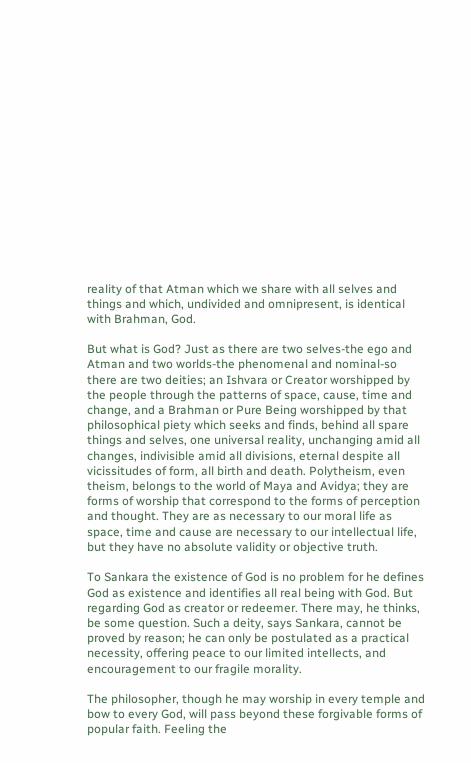reality of that Atman which we share with all selves and things and which, undivided and omnipresent, is identical with Brahman, God.

But what is God? Just as there are two selves-the ego and Atman and two worlds-the phenomenal and nominal-so there are two deities; an Ishvara or Creator worshipped by the people through the patterns of space, cause, time and change, and a Brahman or Pure Being worshipped by that philosophical piety which seeks and finds, behind all spare things and selves, one universal reality, unchanging amid all changes, indivisible amid all divisions, eternal despite all vicissitudes of form, all birth and death. Polytheism, even theism, belongs to the world of Maya and Avidya; they are forms of worship that correspond to the forms of perception and thought. They are as necessary to our moral life as space, time and cause are necessary to our intellectual life, but they have no absolute validity or objective truth.

To Sankara the existence of God is no problem for he defines God as existence and identifies all real being with God. But regarding God as creator or redeemer. There may, he thinks, be some question. Such a deity, says Sankara, cannot be proved by reason; he can only be postulated as a practical necessity, offering peace to our limited intellects, and encouragement to our fragile morality.

The philosopher, though he may worship in every temple and bow to every God, will pass beyond these forgivable forms of popular faith. Feeling the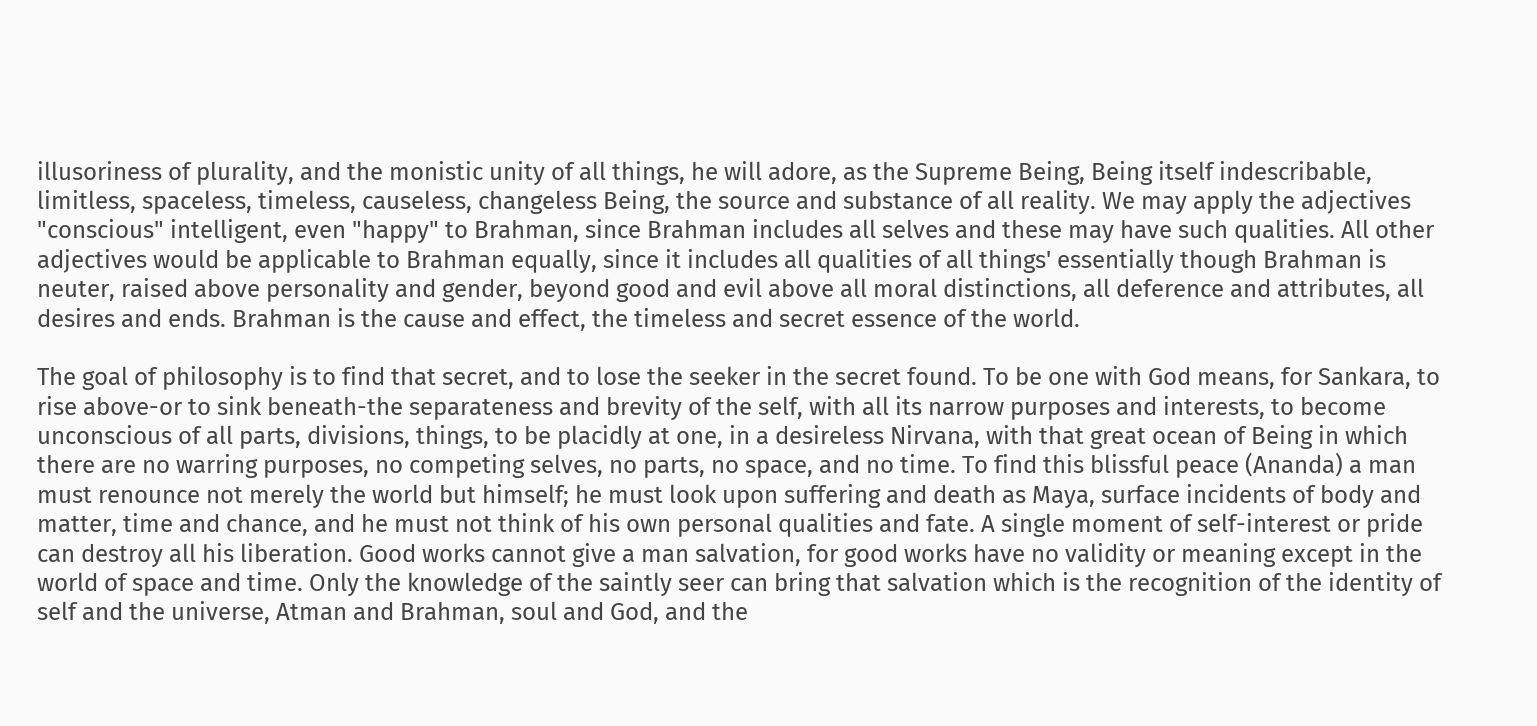illusoriness of plurality, and the monistic unity of all things, he will adore, as the Supreme Being, Being itself indescribable, limitless, spaceless, timeless, causeless, changeless Being, the source and substance of all reality. We may apply the adjectives "conscious" intelligent, even "happy" to Brahman, since Brahman includes all selves and these may have such qualities. All other adjectives would be applicable to Brahman equally, since it includes all qualities of all things' essentially though Brahman is neuter, raised above personality and gender, beyond good and evil above all moral distinctions, all deference and attributes, all desires and ends. Brahman is the cause and effect, the timeless and secret essence of the world.

The goal of philosophy is to find that secret, and to lose the seeker in the secret found. To be one with God means, for Sankara, to rise above-or to sink beneath-the separateness and brevity of the self, with all its narrow purposes and interests, to become unconscious of all parts, divisions, things, to be placidly at one, in a desireless Nirvana, with that great ocean of Being in which there are no warring purposes, no competing selves, no parts, no space, and no time. To find this blissful peace (Ananda) a man must renounce not merely the world but himself; he must look upon suffering and death as Maya, surface incidents of body and matter, time and chance, and he must not think of his own personal qualities and fate. A single moment of self-interest or pride can destroy all his liberation. Good works cannot give a man salvation, for good works have no validity or meaning except in the world of space and time. Only the knowledge of the saintly seer can bring that salvation which is the recognition of the identity of self and the universe, Atman and Brahman, soul and God, and the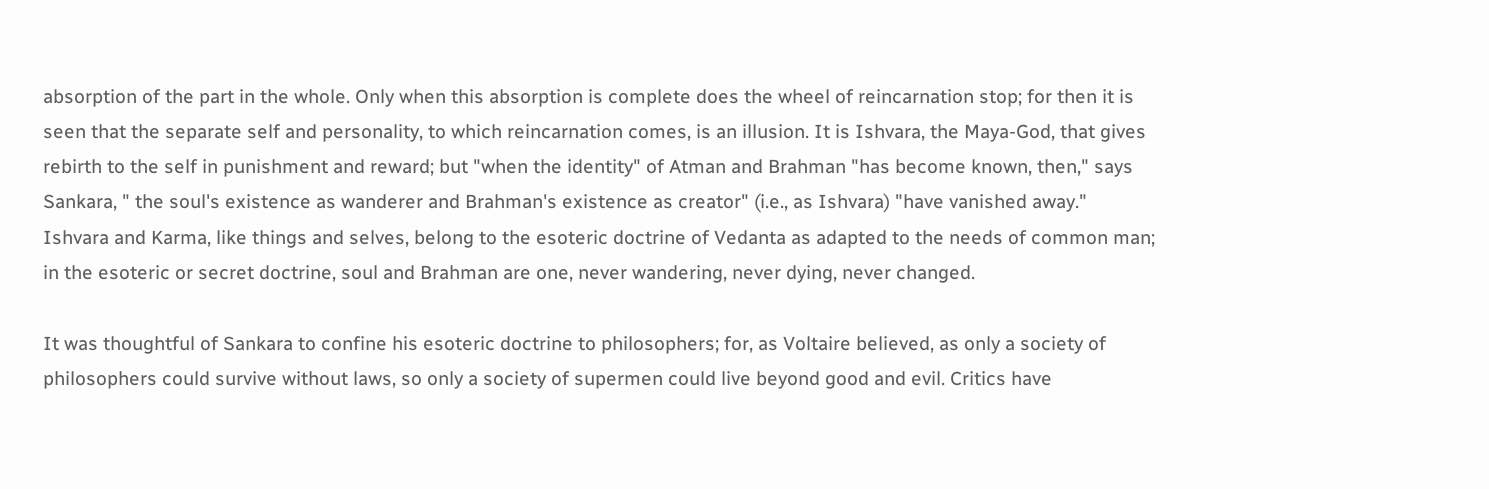absorption of the part in the whole. Only when this absorption is complete does the wheel of reincarnation stop; for then it is seen that the separate self and personality, to which reincarnation comes, is an illusion. It is Ishvara, the Maya-God, that gives rebirth to the self in punishment and reward; but "when the identity" of Atman and Brahman "has become known, then," says Sankara, " the soul's existence as wanderer and Brahman's existence as creator" (i.e., as Ishvara) "have vanished away." Ishvara and Karma, like things and selves, belong to the esoteric doctrine of Vedanta as adapted to the needs of common man; in the esoteric or secret doctrine, soul and Brahman are one, never wandering, never dying, never changed.

It was thoughtful of Sankara to confine his esoteric doctrine to philosophers; for, as Voltaire believed, as only a society of philosophers could survive without laws, so only a society of supermen could live beyond good and evil. Critics have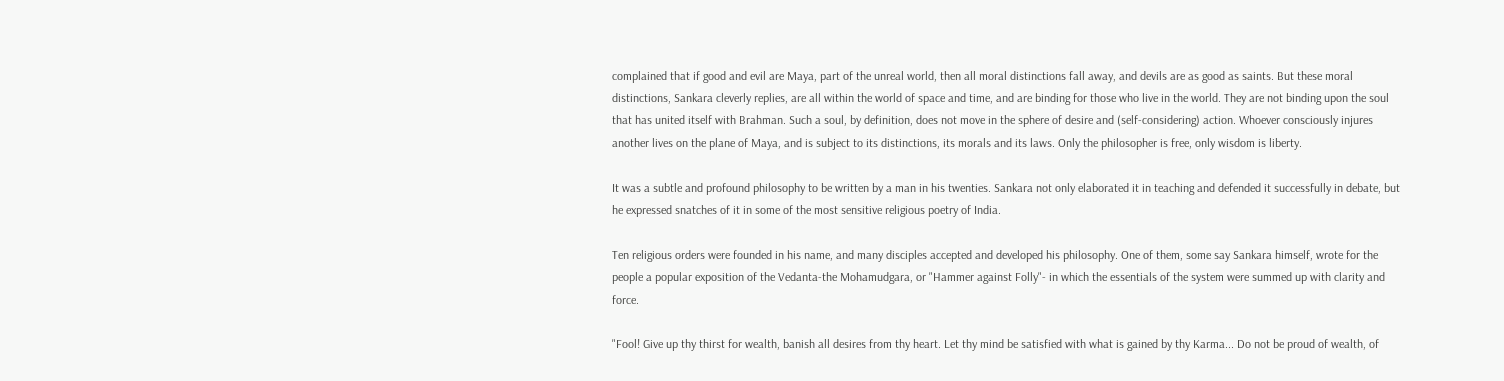complained that if good and evil are Maya, part of the unreal world, then all moral distinctions fall away, and devils are as good as saints. But these moral distinctions, Sankara cleverly replies, are all within the world of space and time, and are binding for those who live in the world. They are not binding upon the soul that has united itself with Brahman. Such a soul, by definition, does not move in the sphere of desire and (self-considering) action. Whoever consciously injures another lives on the plane of Maya, and is subject to its distinctions, its morals and its laws. Only the philosopher is free, only wisdom is liberty.

It was a subtle and profound philosophy to be written by a man in his twenties. Sankara not only elaborated it in teaching and defended it successfully in debate, but he expressed snatches of it in some of the most sensitive religious poetry of India.

Ten religious orders were founded in his name, and many disciples accepted and developed his philosophy. One of them, some say Sankara himself, wrote for the people a popular exposition of the Vedanta-the Mohamudgara, or "Hammer against Folly"- in which the essentials of the system were summed up with clarity and force.

"Fool! Give up thy thirst for wealth, banish all desires from thy heart. Let thy mind be satisfied with what is gained by thy Karma... Do not be proud of wealth, of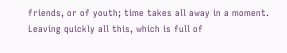friends, or of youth; time takes all away in a moment. Leaving quickly all this, which is full of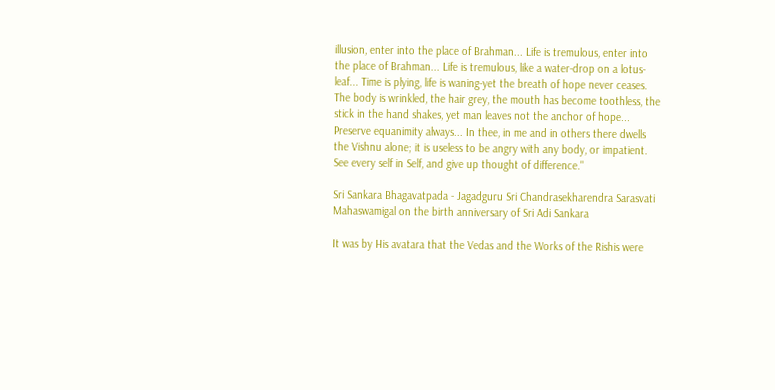illusion, enter into the place of Brahman... Life is tremulous, enter into the place of Brahman... Life is tremulous, like a water-drop on a lotus-leaf... Time is plying, life is waning-yet the breath of hope never ceases. The body is wrinkled, the hair grey, the mouth has become toothless, the stick in the hand shakes, yet man leaves not the anchor of hope... Preserve equanimity always... In thee, in me and in others there dwells the Vishnu alone; it is useless to be angry with any body, or impatient. See every self in Self, and give up thought of difference."

Sri Sankara Bhagavatpada - Jagadguru Sri Chandrasekharendra Sarasvati Mahaswamigal on the birth anniversary of Sri Adi Sankara

It was by His avatara that the Vedas and the Works of the Rishis were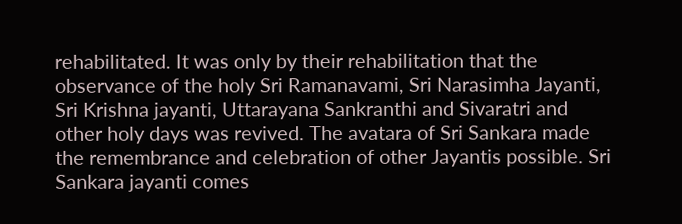rehabilitated. It was only by their rehabilitation that the observance of the holy Sri Ramanavami, Sri Narasimha Jayanti, Sri Krishna jayanti, Uttarayana Sankranthi and Sivaratri and other holy days was revived. The avatara of Sri Sankara made the remembrance and celebration of other Jayantis possible. Sri Sankara jayanti comes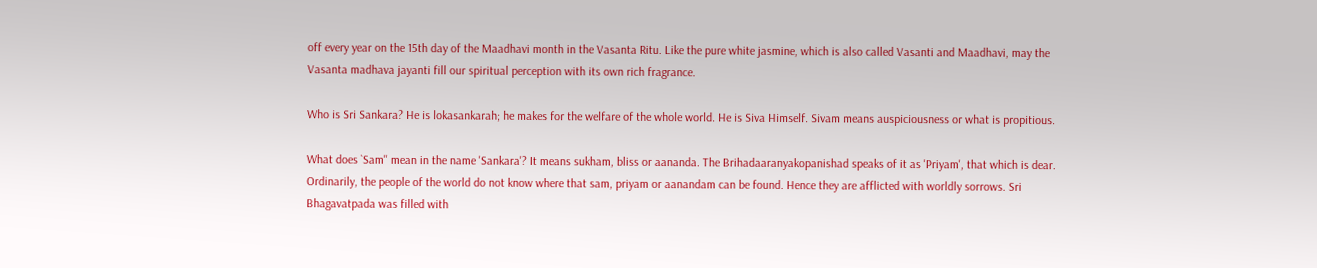off every year on the 15th day of the Maadhavi month in the Vasanta Ritu. Like the pure white jasmine, which is also called Vasanti and Maadhavi, may the Vasanta madhava jayanti fill our spiritual perception with its own rich fragrance.

Who is Sri Sankara? He is lokasankarah; he makes for the welfare of the whole world. He is Siva Himself. Sivam means auspiciousness or what is propitious.

What does `Sam'' mean in the name 'Sankara'? It means sukham, bliss or aananda. The Brihadaaranyakopanishad speaks of it as 'Priyam', that which is dear. Ordinarily, the people of the world do not know where that sam, priyam or aanandam can be found. Hence they are afflicted with worldly sorrows. Sri Bhagavatpada was filled with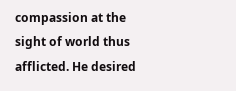compassion at the sight of world thus afflicted. He desired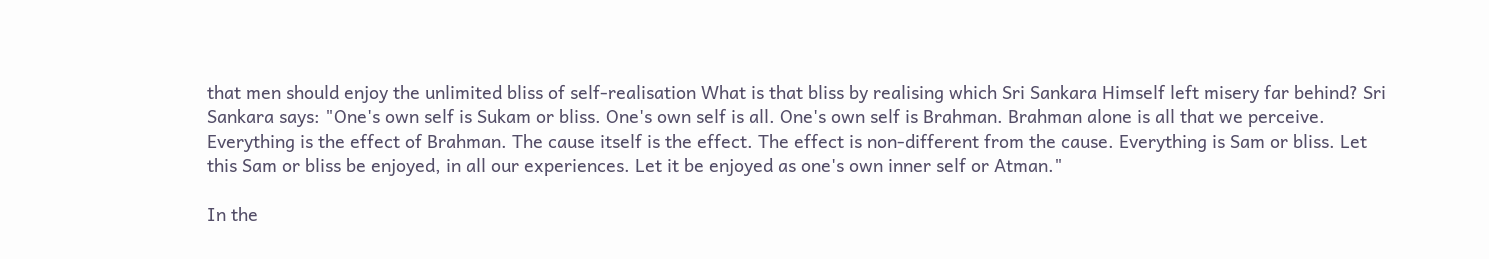that men should enjoy the unlimited bliss of self-realisation What is that bliss by realising which Sri Sankara Himself left misery far behind? Sri Sankara says: "One's own self is Sukam or bliss. One's own self is all. One's own self is Brahman. Brahman alone is all that we perceive. Everything is the effect of Brahman. The cause itself is the effect. The effect is non-different from the cause. Everything is Sam or bliss. Let this Sam or bliss be enjoyed, in all our experiences. Let it be enjoyed as one's own inner self or Atman."

In the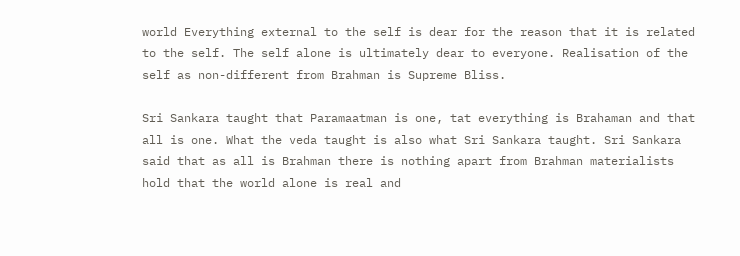world Everything external to the self is dear for the reason that it is related to the self. The self alone is ultimately dear to everyone. Realisation of the self as non-different from Brahman is Supreme Bliss.

Sri Sankara taught that Paramaatman is one, tat everything is Brahaman and that all is one. What the veda taught is also what Sri Sankara taught. Sri Sankara said that as all is Brahman there is nothing apart from Brahman materialists hold that the world alone is real and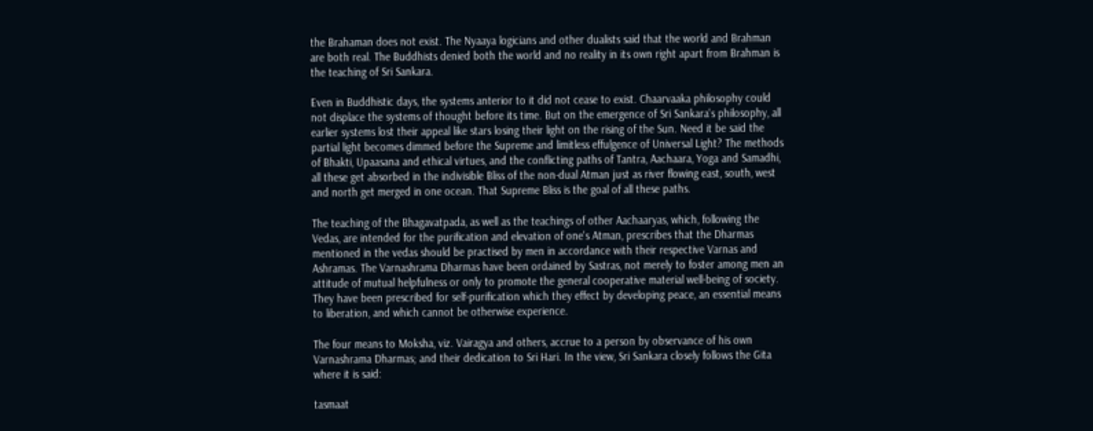the Brahaman does not exist. The Nyaaya logicians and other dualists said that the world and Brahman are both real. The Buddhists denied both the world and no reality in its own right apart from Brahman is the teaching of Sri Sankara.

Even in Buddhistic days, the systems anterior to it did not cease to exist. Chaarvaaka philosophy could not displace the systems of thought before its time. But on the emergence of Sri Sankara's philosophy, all earlier systems lost their appeal like stars losing their light on the rising of the Sun. Need it be said the partial light becomes dimmed before the Supreme and limitless effulgence of Universal Light? The methods of Bhakti, Upaasana and ethical virtues, and the conflicting paths of Tantra, Aachaara, Yoga and Samadhi, all these get absorbed in the indivisible Bliss of the non-dual Atman just as river flowing east, south, west and north get merged in one ocean. That Supreme Bliss is the goal of all these paths.

The teaching of the Bhagavatpada, as well as the teachings of other Aachaaryas, which, following the Vedas, are intended for the purification and elevation of one's Atman, prescribes that the Dharmas mentioned in the vedas should be practised by men in accordance with their respective Varnas and Ashramas. The Varnashrama Dharmas have been ordained by Sastras, not merely to foster among men an attitude of mutual helpfulness or only to promote the general cooperative material well-being of society. They have been prescribed for self-purification which they effect by developing peace, an essential means to liberation, and which cannot be otherwise experience.

The four means to Moksha, viz. Vairagya and others, accrue to a person by observance of his own Varnashrama Dharmas; and their dedication to Sri Hari. In the view, Sri Sankara closely follows the Gita where it is said:

tasmaat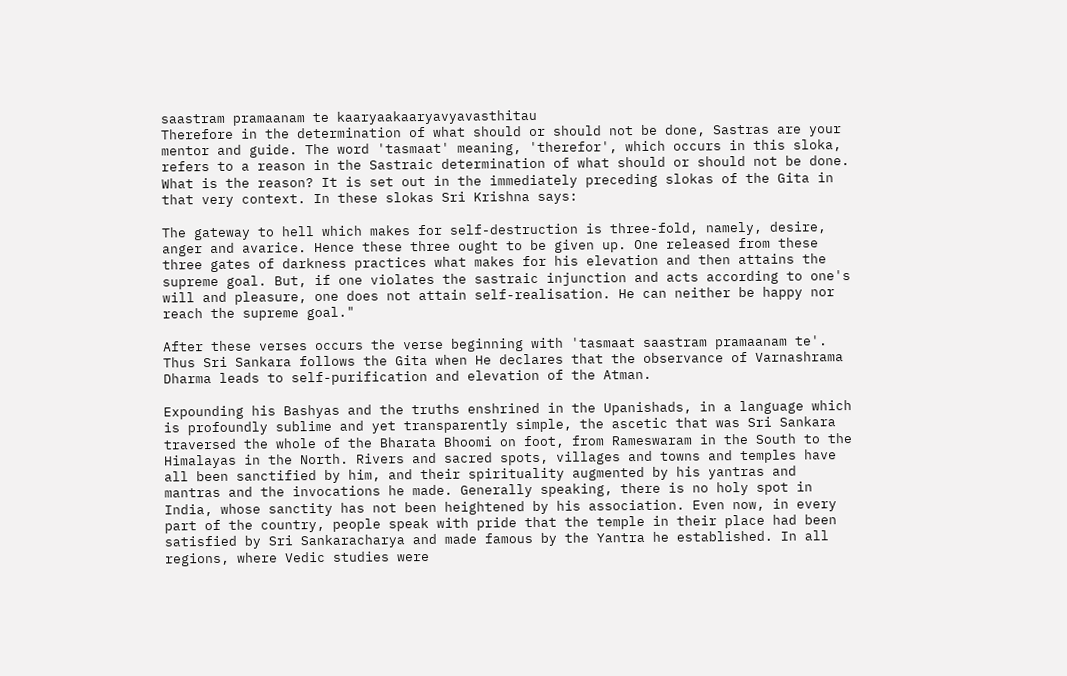saastram pramaanam te kaaryaakaaryavyavasthitau
Therefore in the determination of what should or should not be done, Sastras are your mentor and guide. The word 'tasmaat' meaning, 'therefor', which occurs in this sloka, refers to a reason in the Sastraic determination of what should or should not be done. What is the reason? It is set out in the immediately preceding slokas of the Gita in that very context. In these slokas Sri Krishna says:

The gateway to hell which makes for self-destruction is three-fold, namely, desire, anger and avarice. Hence these three ought to be given up. One released from these three gates of darkness practices what makes for his elevation and then attains the supreme goal. But, if one violates the sastraic injunction and acts according to one's will and pleasure, one does not attain self-realisation. He can neither be happy nor reach the supreme goal."

After these verses occurs the verse beginning with 'tasmaat saastram pramaanam te'. Thus Sri Sankara follows the Gita when He declares that the observance of Varnashrama Dharma leads to self-purification and elevation of the Atman.

Expounding his Bashyas and the truths enshrined in the Upanishads, in a language which is profoundly sublime and yet transparently simple, the ascetic that was Sri Sankara traversed the whole of the Bharata Bhoomi on foot, from Rameswaram in the South to the Himalayas in the North. Rivers and sacred spots, villages and towns and temples have all been sanctified by him, and their spirituality augmented by his yantras and mantras and the invocations he made. Generally speaking, there is no holy spot in India, whose sanctity has not been heightened by his association. Even now, in every part of the country, people speak with pride that the temple in their place had been satisfied by Sri Sankaracharya and made famous by the Yantra he established. In all regions, where Vedic studies were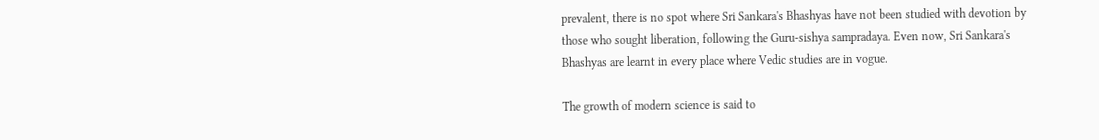prevalent, there is no spot where Sri Sankara's Bhashyas have not been studied with devotion by those who sought liberation, following the Guru-sishya sampradaya. Even now, Sri Sankara's Bhashyas are learnt in every place where Vedic studies are in vogue.

The growth of modern science is said to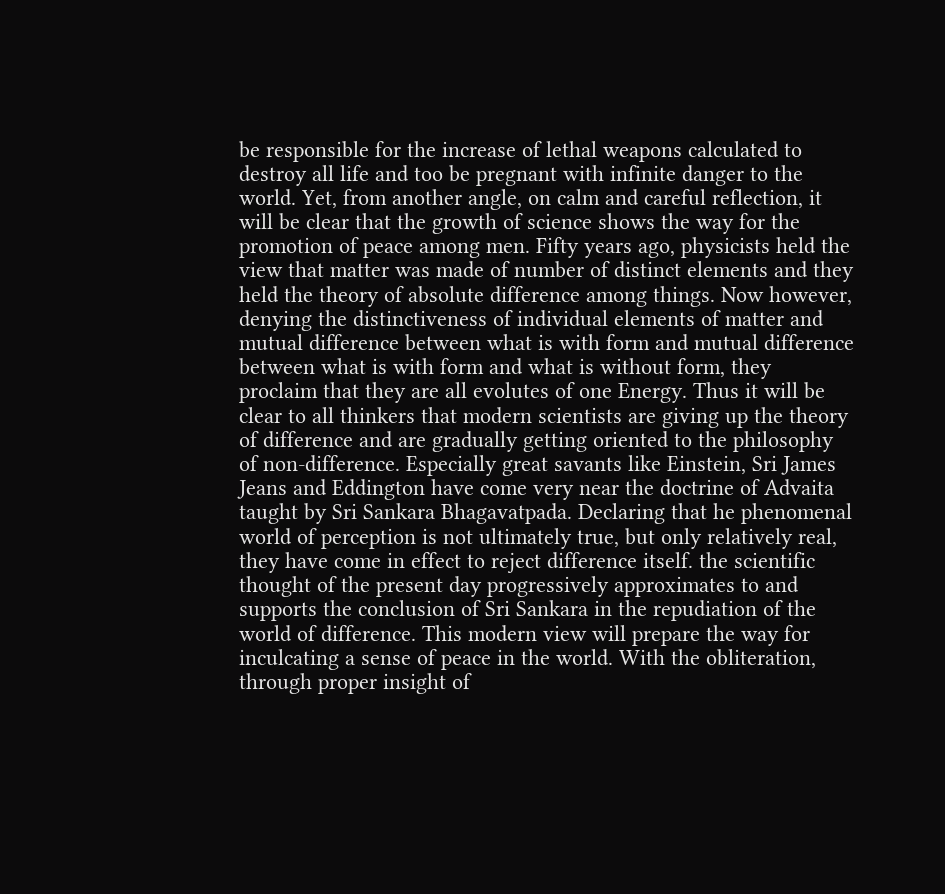be responsible for the increase of lethal weapons calculated to destroy all life and too be pregnant with infinite danger to the world. Yet, from another angle, on calm and careful reflection, it will be clear that the growth of science shows the way for the promotion of peace among men. Fifty years ago, physicists held the view that matter was made of number of distinct elements and they held the theory of absolute difference among things. Now however, denying the distinctiveness of individual elements of matter and mutual difference between what is with form and mutual difference between what is with form and what is without form, they proclaim that they are all evolutes of one Energy. Thus it will be clear to all thinkers that modern scientists are giving up the theory of difference and are gradually getting oriented to the philosophy of non-difference. Especially great savants like Einstein, Sri James Jeans and Eddington have come very near the doctrine of Advaita taught by Sri Sankara Bhagavatpada. Declaring that he phenomenal world of perception is not ultimately true, but only relatively real, they have come in effect to reject difference itself. the scientific thought of the present day progressively approximates to and supports the conclusion of Sri Sankara in the repudiation of the world of difference. This modern view will prepare the way for inculcating a sense of peace in the world. With the obliteration, through proper insight of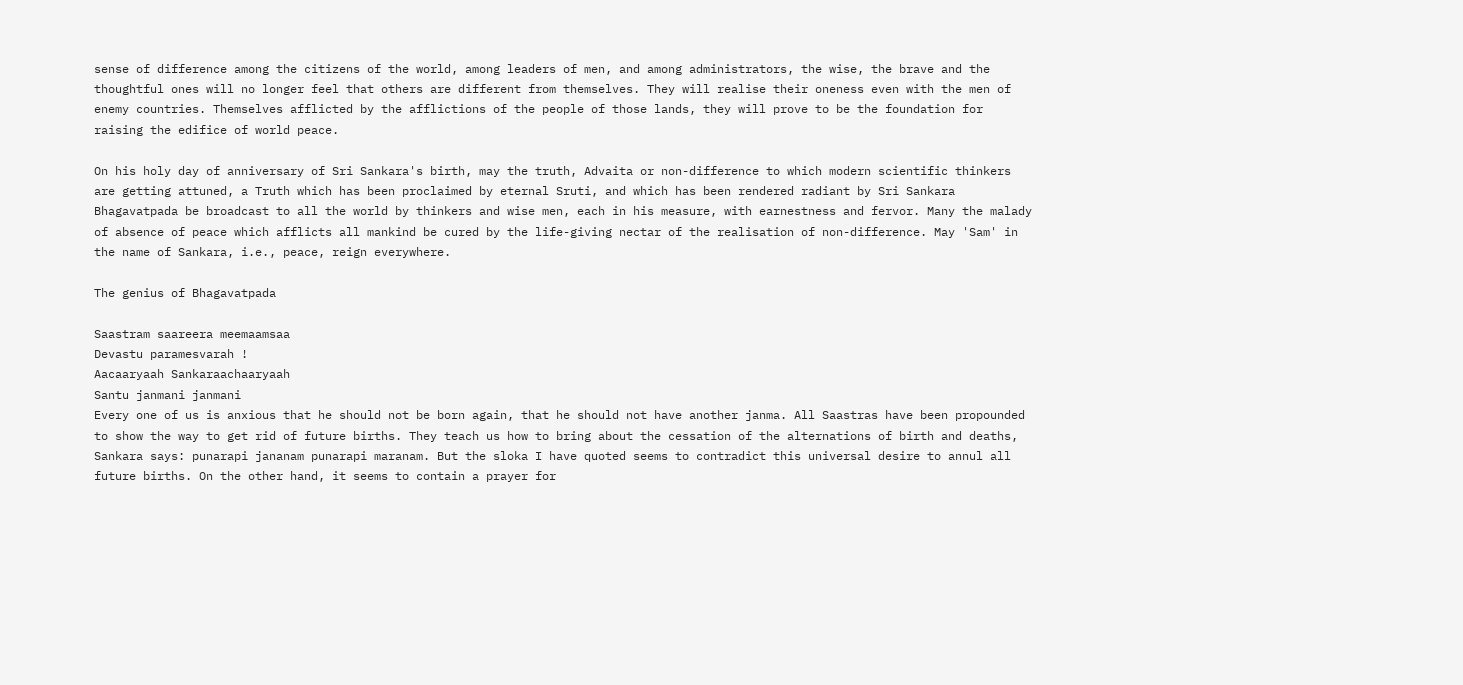sense of difference among the citizens of the world, among leaders of men, and among administrators, the wise, the brave and the thoughtful ones will no longer feel that others are different from themselves. They will realise their oneness even with the men of enemy countries. Themselves afflicted by the afflictions of the people of those lands, they will prove to be the foundation for raising the edifice of world peace.

On his holy day of anniversary of Sri Sankara's birth, may the truth, Advaita or non-difference to which modern scientific thinkers are getting attuned, a Truth which has been proclaimed by eternal Sruti, and which has been rendered radiant by Sri Sankara Bhagavatpada be broadcast to all the world by thinkers and wise men, each in his measure, with earnestness and fervor. Many the malady of absence of peace which afflicts all mankind be cured by the life-giving nectar of the realisation of non-difference. May 'Sam' in the name of Sankara, i.e., peace, reign everywhere.

The genius of Bhagavatpada

Saastram saareera meemaamsaa
Devastu paramesvarah !
Aacaaryaah Sankaraachaaryaah
Santu janmani janmani
Every one of us is anxious that he should not be born again, that he should not have another janma. All Saastras have been propounded to show the way to get rid of future births. They teach us how to bring about the cessation of the alternations of birth and deaths, Sankara says: punarapi jananam punarapi maranam. But the sloka I have quoted seems to contradict this universal desire to annul all future births. On the other hand, it seems to contain a prayer for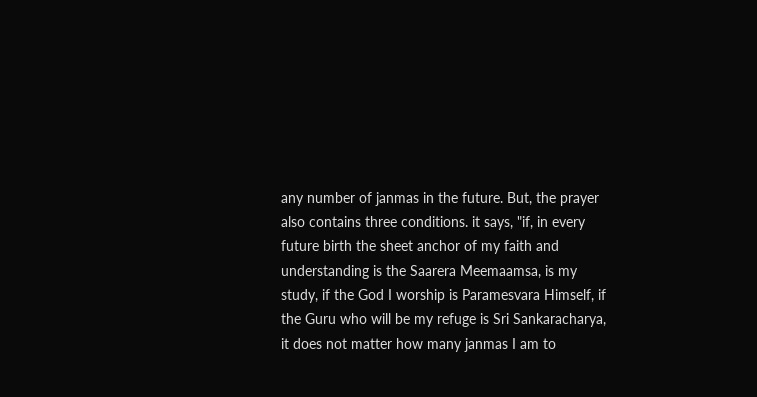any number of janmas in the future. But, the prayer also contains three conditions. it says, "if, in every future birth the sheet anchor of my faith and understanding is the Saarera Meemaamsa, is my study, if the God I worship is Paramesvara Himself, if the Guru who will be my refuge is Sri Sankaracharya, it does not matter how many janmas I am to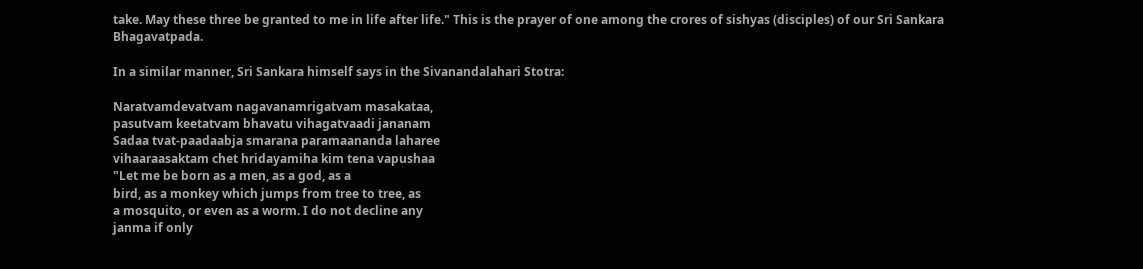take. May these three be granted to me in life after life." This is the prayer of one among the crores of sishyas (disciples) of our Sri Sankara Bhagavatpada.

In a similar manner, Sri Sankara himself says in the Sivanandalahari Stotra:

Naratvamdevatvam nagavanamrigatvam masakataa,
pasutvam keetatvam bhavatu vihagatvaadi jananam
Sadaa tvat-paadaabja smarana paramaananda laharee
vihaaraasaktam chet hridayamiha kim tena vapushaa
"Let me be born as a men, as a god, as a
bird, as a monkey which jumps from tree to tree, as
a mosquito, or even as a worm. I do not decline any
janma if only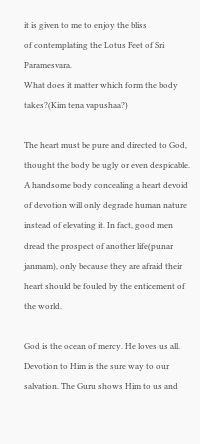it is given to me to enjoy the bliss
of contemplating the Lotus Feet of Sri Paramesvara.
What does it matter which form the body takes?(Kim tena vapushaa?)

The heart must be pure and directed to God, thought the body be ugly or even despicable. A handsome body concealing a heart devoid of devotion will only degrade human nature instead of elevating it. In fact, good men dread the prospect of another life(punar janmam), only because they are afraid their heart should be fouled by the enticement of the world.

God is the ocean of mercy. He loves us all. Devotion to Him is the sure way to our salvation. The Guru shows Him to us and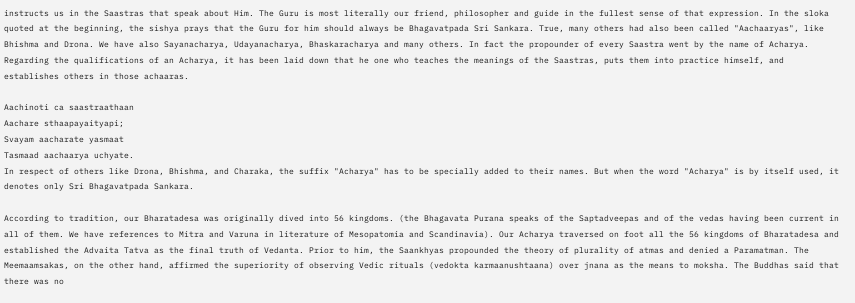instructs us in the Saastras that speak about Him. The Guru is most literally our friend, philosopher and guide in the fullest sense of that expression. In the sloka quoted at the beginning, the sishya prays that the Guru for him should always be Bhagavatpada Sri Sankara. True, many others had also been called "Aachaaryas", like Bhishma and Drona. We have also Sayanacharya, Udayanacharya, Bhaskaracharya and many others. In fact the propounder of every Saastra went by the name of Acharya. Regarding the qualifications of an Acharya, it has been laid down that he one who teaches the meanings of the Saastras, puts them into practice himself, and establishes others in those achaaras.

Aachinoti ca saastraathaan
Aachare sthaapayaityapi;
Svayam aacharate yasmaat
Tasmaad aachaarya uchyate.
In respect of others like Drona, Bhishma, and Charaka, the suffix "Acharya" has to be specially added to their names. But when the word "Acharya" is by itself used, it denotes only Sri Bhagavatpada Sankara.

According to tradition, our Bharatadesa was originally dived into 56 kingdoms. (the Bhagavata Purana speaks of the Saptadveepas and of the vedas having been current in all of them. We have references to Mitra and Varuna in literature of Mesopatomia and Scandinavia). Our Acharya traversed on foot all the 56 kingdoms of Bharatadesa and established the Advaita Tatva as the final truth of Vedanta. Prior to him, the Saankhyas propounded the theory of plurality of atmas and denied a Paramatman. The Meemaamsakas, on the other hand, affirmed the superiority of observing Vedic rituals (vedokta karmaanushtaana) over jnana as the means to moksha. The Buddhas said that there was no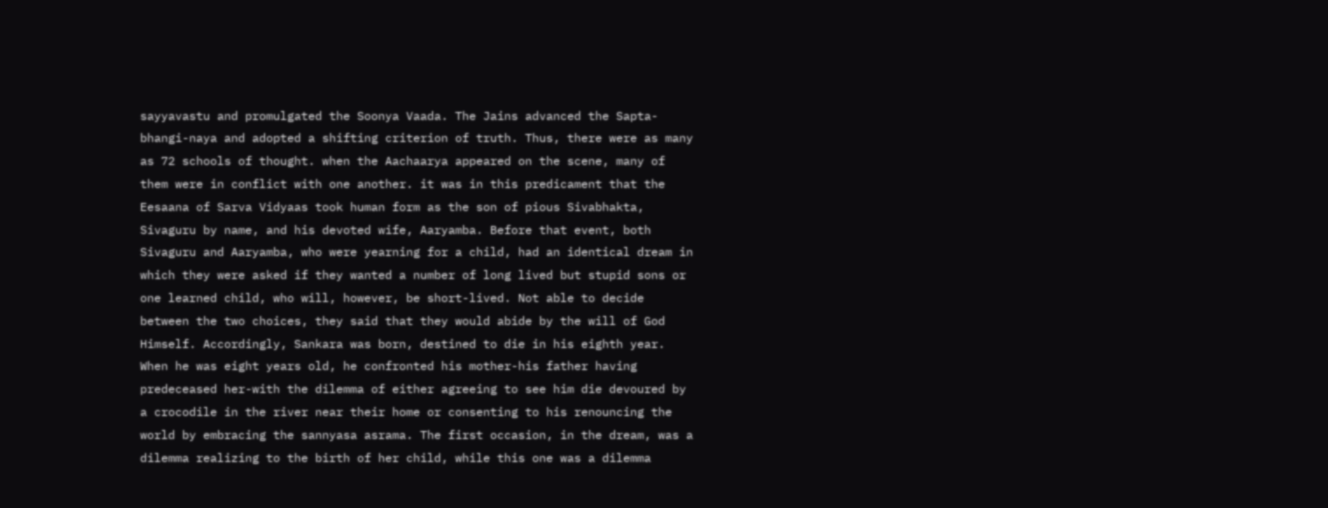sayyavastu and promulgated the Soonya Vaada. The Jains advanced the Sapta-bhangi-naya and adopted a shifting criterion of truth. Thus, there were as many as 72 schools of thought. when the Aachaarya appeared on the scene, many of them were in conflict with one another. it was in this predicament that the Eesaana of Sarva Vidyaas took human form as the son of pious Sivabhakta, Sivaguru by name, and his devoted wife, Aaryamba. Before that event, both Sivaguru and Aaryamba, who were yearning for a child, had an identical dream in which they were asked if they wanted a number of long lived but stupid sons or one learned child, who will, however, be short-lived. Not able to decide between the two choices, they said that they would abide by the will of God Himself. Accordingly, Sankara was born, destined to die in his eighth year. When he was eight years old, he confronted his mother-his father having predeceased her-with the dilemma of either agreeing to see him die devoured by a crocodile in the river near their home or consenting to his renouncing the world by embracing the sannyasa asrama. The first occasion, in the dream, was a dilemma realizing to the birth of her child, while this one was a dilemma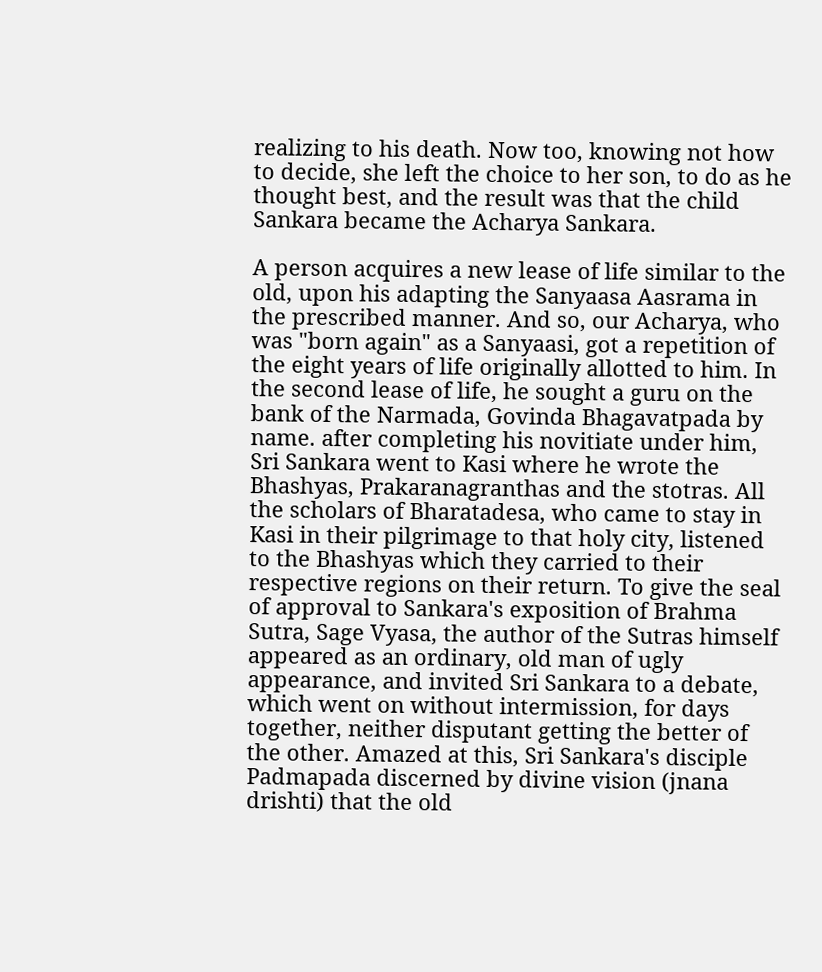realizing to his death. Now too, knowing not how to decide, she left the choice to her son, to do as he thought best, and the result was that the child Sankara became the Acharya Sankara.

A person acquires a new lease of life similar to the old, upon his adapting the Sanyaasa Aasrama in the prescribed manner. And so, our Acharya, who was "born again" as a Sanyaasi, got a repetition of the eight years of life originally allotted to him. In the second lease of life, he sought a guru on the bank of the Narmada, Govinda Bhagavatpada by name. after completing his novitiate under him, Sri Sankara went to Kasi where he wrote the Bhashyas, Prakaranagranthas and the stotras. All the scholars of Bharatadesa, who came to stay in Kasi in their pilgrimage to that holy city, listened to the Bhashyas which they carried to their respective regions on their return. To give the seal of approval to Sankara's exposition of Brahma Sutra, Sage Vyasa, the author of the Sutras himself appeared as an ordinary, old man of ugly appearance, and invited Sri Sankara to a debate, which went on without intermission, for days together, neither disputant getting the better of the other. Amazed at this, Sri Sankara's disciple Padmapada discerned by divine vision (jnana drishti) that the old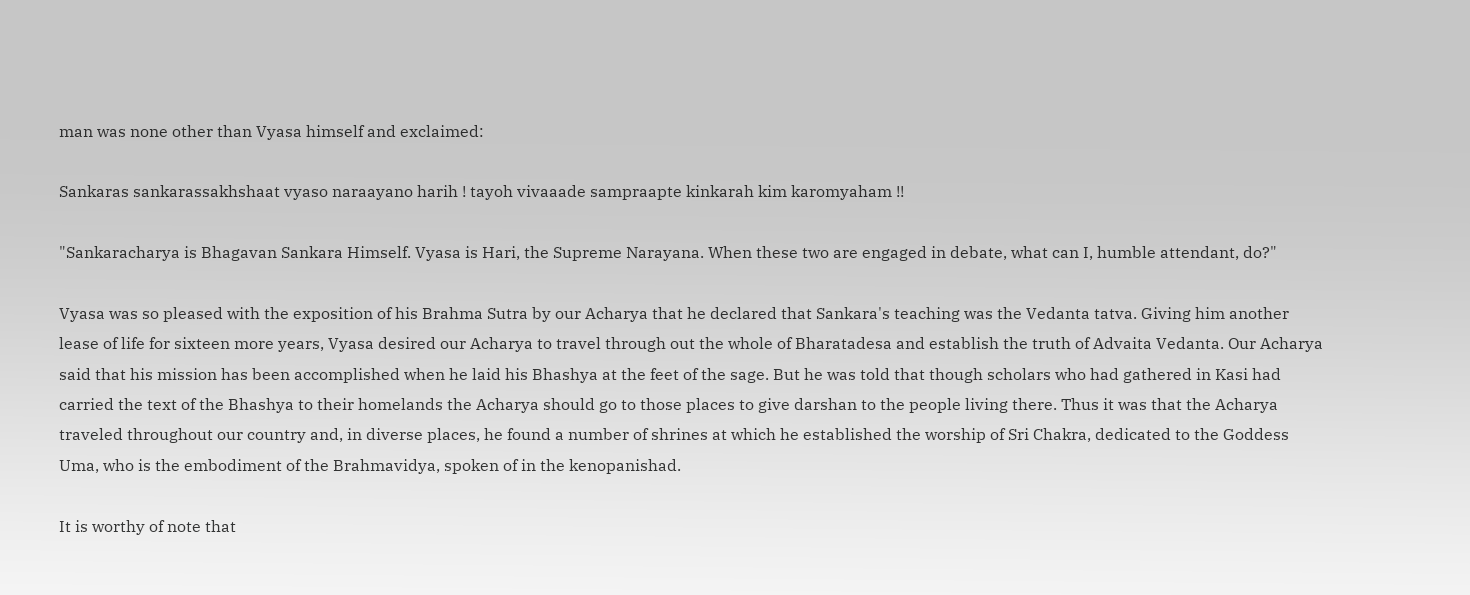man was none other than Vyasa himself and exclaimed:

Sankaras sankarassakhshaat vyaso naraayano harih ! tayoh vivaaade sampraapte kinkarah kim karomyaham !!

"Sankaracharya is Bhagavan Sankara Himself. Vyasa is Hari, the Supreme Narayana. When these two are engaged in debate, what can I, humble attendant, do?"

Vyasa was so pleased with the exposition of his Brahma Sutra by our Acharya that he declared that Sankara's teaching was the Vedanta tatva. Giving him another lease of life for sixteen more years, Vyasa desired our Acharya to travel through out the whole of Bharatadesa and establish the truth of Advaita Vedanta. Our Acharya said that his mission has been accomplished when he laid his Bhashya at the feet of the sage. But he was told that though scholars who had gathered in Kasi had carried the text of the Bhashya to their homelands the Acharya should go to those places to give darshan to the people living there. Thus it was that the Acharya traveled throughout our country and, in diverse places, he found a number of shrines at which he established the worship of Sri Chakra, dedicated to the Goddess Uma, who is the embodiment of the Brahmavidya, spoken of in the kenopanishad.

It is worthy of note that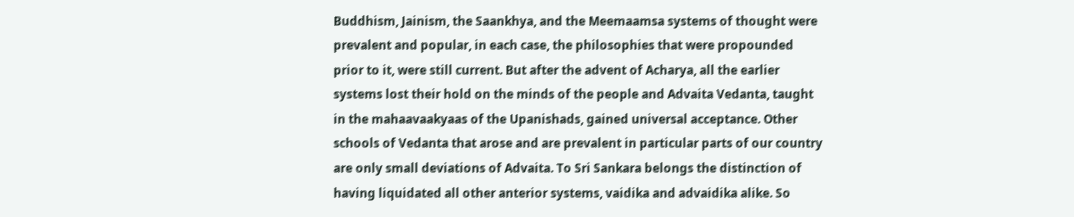Buddhism, Jainism, the Saankhya, and the Meemaamsa systems of thought were prevalent and popular, in each case, the philosophies that were propounded prior to it, were still current. But after the advent of Acharya, all the earlier systems lost their hold on the minds of the people and Advaita Vedanta, taught in the mahaavaakyaas of the Upanishads, gained universal acceptance. Other schools of Vedanta that arose and are prevalent in particular parts of our country are only small deviations of Advaita. To Sri Sankara belongs the distinction of having liquidated all other anterior systems, vaidika and advaidika alike. So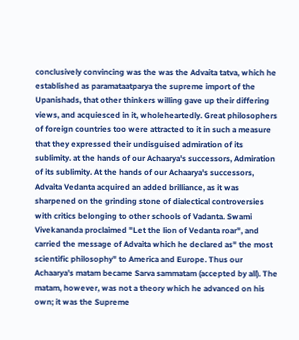conclusively convincing was the was the Advaita tatva, which he established as paramataatparya the supreme import of the Upanishads, that other thinkers willing gave up their differing views, and acquiesced in it, wholeheartedly. Great philosophers of foreign countries too were attracted to it in such a measure that they expressed their undisguised admiration of its sublimity. at the hands of our Achaarya's successors, Admiration of its sublimity. At the hands of our Achaarya's successors, Advaita Vedanta acquired an added brilliance, as it was sharpened on the grinding stone of dialectical controversies with critics belonging to other schools of Vadanta. Swami Vivekananda proclaimed "Let the lion of Vedanta roar", and carried the message of Advaita which he declared as" the most scientific philosophy" to America and Europe. Thus our Achaarya's matam became Sarva sammatam (accepted by all). The matam, however, was not a theory which he advanced on his own; it was the Supreme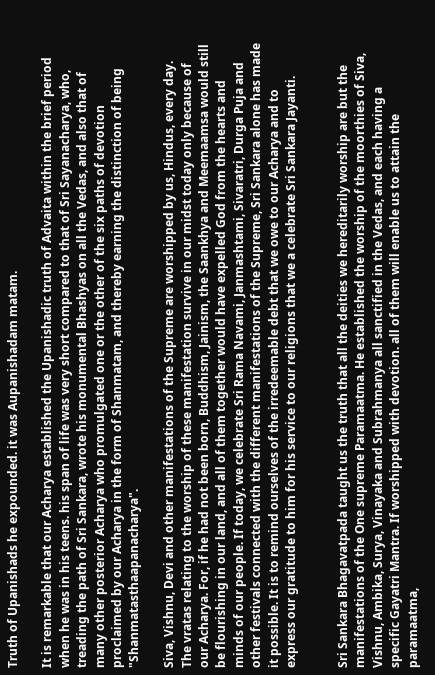Truth of Upanishads he expounded. it was Aupanishadam matam.

It is remarkable that our Acharya established the Upanishadic truth of Advaita within the brief period when he was in his teens. his span of life was very short compared to that of Sri Sayanacharya, who, treading the path of Sri Sankara, wrote his monumental Bhashyas on all the Vedas, and also that of many other posterior Acharya who promulgated one or the other of the six paths of devotion proclaimed by our Acharya in the form of Shanmatam, and thereby earning the distinction of being "Shanmatasthaapanacharya".

Siva, Vishnu, Devi and other manifestations of the Supreme are worshipped by us, Hindus, every day. The vratas relating to the worship of these manifestation survive in our midst today only because of our Acharya. For, if he had not been born, Buddhism, Jainism, the Saankhya and Meemaamsa would still be flourishing in our land, and all of them together would have expelled God from the hearts and minds of our people. If today, we celebrate Sri Rama Navami, Janmashtami, Sivaratri, Durga Puja and other festivals connected with the different manifestations of the Supreme, Sri Sankara alone has made it possible. It is to remind ourselves of the irredeemable debt that we owe to our Acharya and to express our gratitude to him for his service to our religions that we a celebrate Sri Sankara Jayanti.


Sri Sankara Bhagavatpada taught us the truth that all the deities we hereditarily worship are but the manifestations of the One supreme Paramaatma. He established the worship of the moorthies of Siva, Vishnu, Ambika, Surya, Vinayaka and Subrahmanya all sanctified in the Vedas, and each having a specific Gayatri Mantra. If worshipped with devotion. all of them will enable us to attain the paramaatma,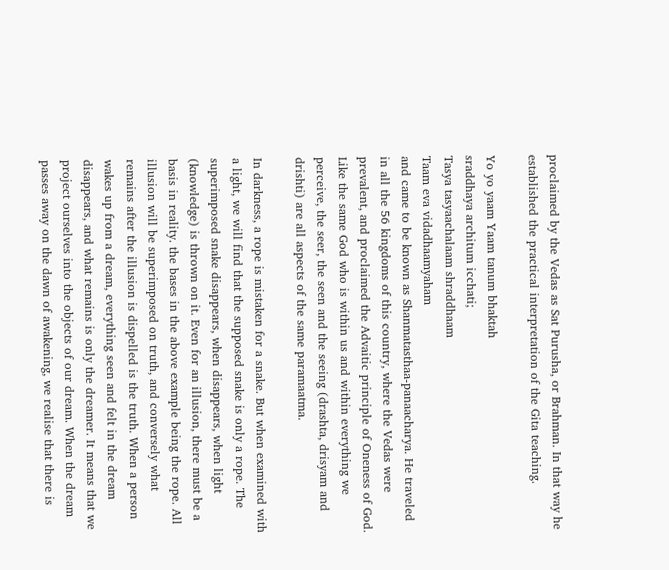proclaimed by the Vedas as Sat Purusha, or Brahman. In that way he established the practical interpretation of the Gita teaching.

Yo yo yaam Yaam tanum bhaktah
sraddhaya architum icchati;
Tasya tasyaachalaam shraddhaam
Taam eva vidadhaamyaham
and came to be known as Shanmatasthaa-panaacharya. He traveled in all the 56 kingdoms of this country, where the Vedas were prevalent, and proclaimed the Advaitic principle of Oneness of God. Like the same God who is within us and within everything we perceive, the seer, the seen and the seeing (drashta, drisyam and drishti) are all aspects of the same paramaatma.

In darkness, a rope is mistaken for a snake. But when examined with a light, we will find that the supposed snake is only a rope. The superimposed snake disappears, when disappears, when light (knowledge) is thrown on it. Even for an illusion, there must be a basis in reality. the bases in the above example being the rope. All illusion will be superimposed on truth, and conversely what remains after the illusion is dispelled is the truth. When a person wakes up from a dream, everything seen and felt in the dream disappears, and what remains is only the dreamer. It means that we project ourselves into the objects of our dream. When the dream passes away on the dawn of awakening, we realise that there is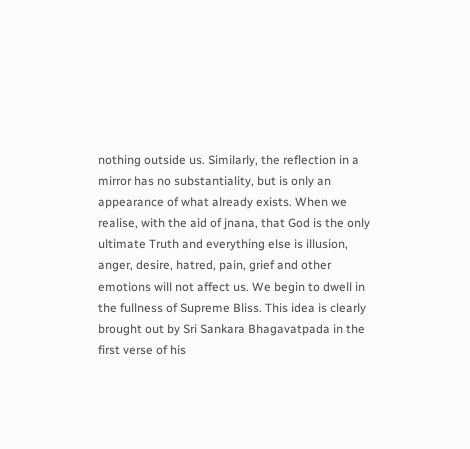nothing outside us. Similarly, the reflection in a mirror has no substantiality, but is only an appearance of what already exists. When we realise, with the aid of jnana, that God is the only ultimate Truth and everything else is illusion, anger, desire, hatred, pain, grief and other emotions will not affect us. We begin to dwell in the fullness of Supreme Bliss. This idea is clearly brought out by Sri Sankara Bhagavatpada in the first verse of his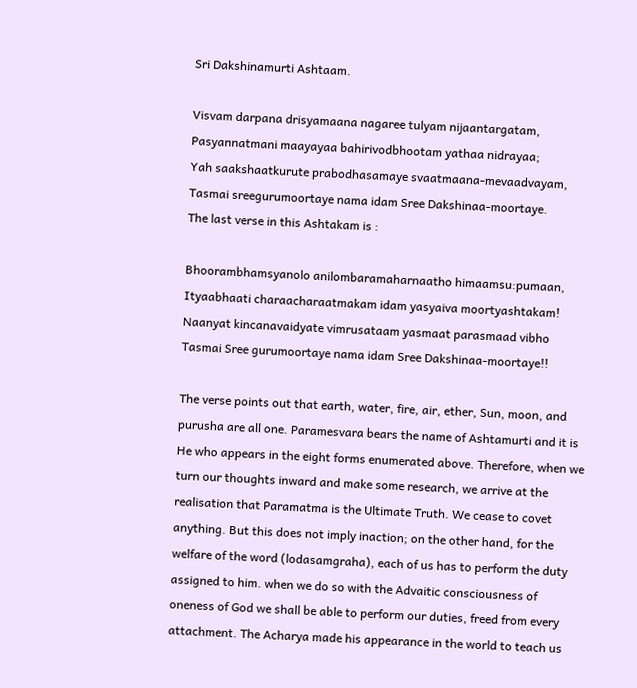Sri Dakshinamurti Ashtaam.

Visvam darpana drisyamaana nagaree tulyam nijaantargatam,
Pasyannatmani maayayaa bahirivodbhootam yathaa nidrayaa;
Yah saakshaatkurute prabodhasamaye svaatmaana-mevaadvayam,
Tasmai sreegurumoortaye nama idam Sree Dakshinaa-moortaye.
The last verse in this Ashtakam is :

Bhoorambhamsyanolo anilombaramaharnaatho himaamsu:pumaan,
Ityaabhaati charaacharaatmakam idam yasyaiva moortyashtakam!
Naanyat kincanavaidyate vimrusataam yasmaat parasmaad vibho
Tasmai Sree gurumoortaye nama idam Sree Dakshinaa-moortaye!!

The verse points out that earth, water, fire, air, ether, Sun, moon, and purusha are all one. Paramesvara bears the name of Ashtamurti and it is He who appears in the eight forms enumerated above. Therefore, when we turn our thoughts inward and make some research, we arrive at the realisation that Paramatma is the Ultimate Truth. We cease to covet anything. But this does not imply inaction; on the other hand, for the welfare of the word (lodasamgraha), each of us has to perform the duty assigned to him. when we do so with the Advaitic consciousness of oneness of God we shall be able to perform our duties, freed from every attachment. The Acharya made his appearance in the world to teach us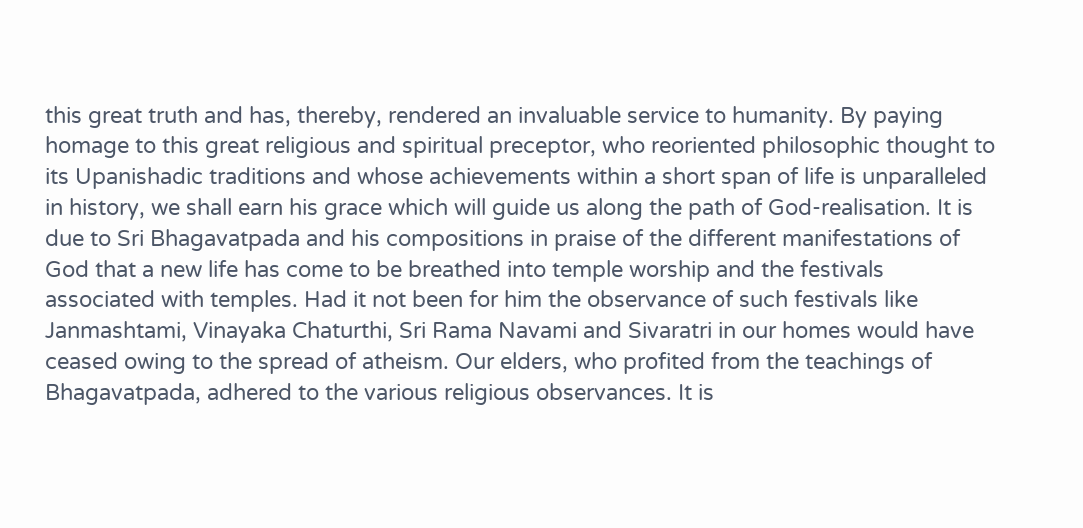this great truth and has, thereby, rendered an invaluable service to humanity. By paying homage to this great religious and spiritual preceptor, who reoriented philosophic thought to its Upanishadic traditions and whose achievements within a short span of life is unparalleled in history, we shall earn his grace which will guide us along the path of God-realisation. It is due to Sri Bhagavatpada and his compositions in praise of the different manifestations of God that a new life has come to be breathed into temple worship and the festivals associated with temples. Had it not been for him the observance of such festivals like Janmashtami, Vinayaka Chaturthi, Sri Rama Navami and Sivaratri in our homes would have ceased owing to the spread of atheism. Our elders, who profited from the teachings of Bhagavatpada, adhered to the various religious observances. It is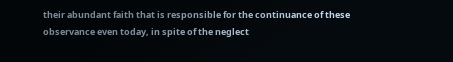their abundant faith that is responsible for the continuance of these observance even today, in spite of the neglect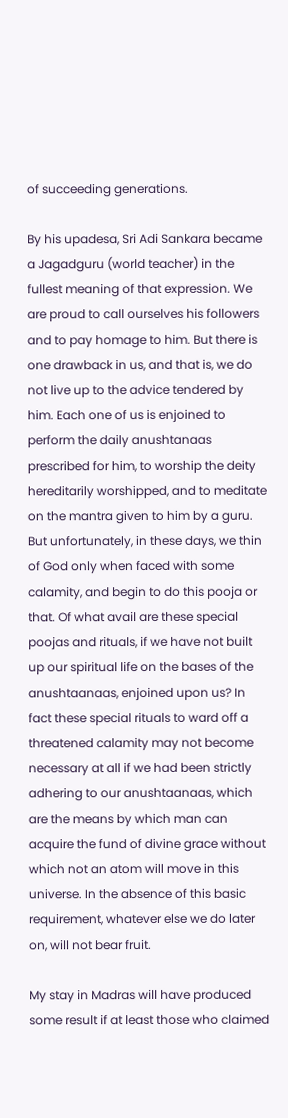of succeeding generations.

By his upadesa, Sri Adi Sankara became a Jagadguru (world teacher) in the fullest meaning of that expression. We are proud to call ourselves his followers and to pay homage to him. But there is one drawback in us, and that is, we do not live up to the advice tendered by him. Each one of us is enjoined to perform the daily anushtanaas prescribed for him, to worship the deity hereditarily worshipped, and to meditate on the mantra given to him by a guru. But unfortunately, in these days, we thin of God only when faced with some calamity, and begin to do this pooja or that. Of what avail are these special poojas and rituals, if we have not built up our spiritual life on the bases of the anushtaanaas, enjoined upon us? In fact these special rituals to ward off a threatened calamity may not become necessary at all if we had been strictly adhering to our anushtaanaas, which are the means by which man can acquire the fund of divine grace without which not an atom will move in this universe. In the absence of this basic requirement, whatever else we do later on, will not bear fruit.

My stay in Madras will have produced some result if at least those who claimed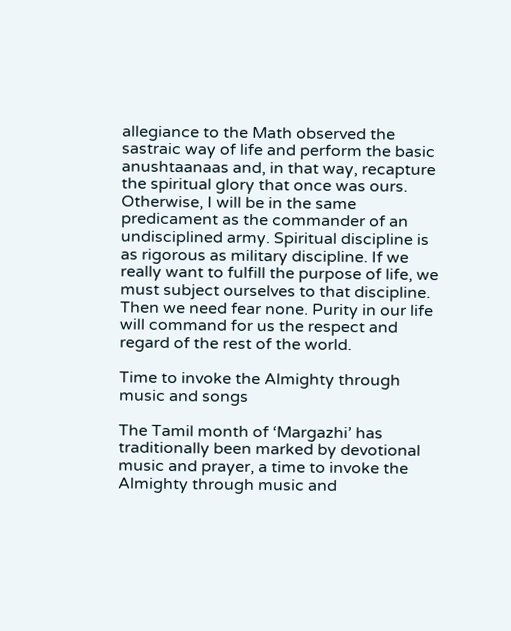allegiance to the Math observed the sastraic way of life and perform the basic anushtaanaas and, in that way, recapture the spiritual glory that once was ours. Otherwise, I will be in the same predicament as the commander of an undisciplined army. Spiritual discipline is as rigorous as military discipline. If we really want to fulfill the purpose of life, we must subject ourselves to that discipline. Then we need fear none. Purity in our life will command for us the respect and regard of the rest of the world.

Time to invoke the Almighty through music and songs

The Tamil month of ‘Margazhi’ has traditionally been marked by devotional music and prayer, a time to invoke the Almighty through music and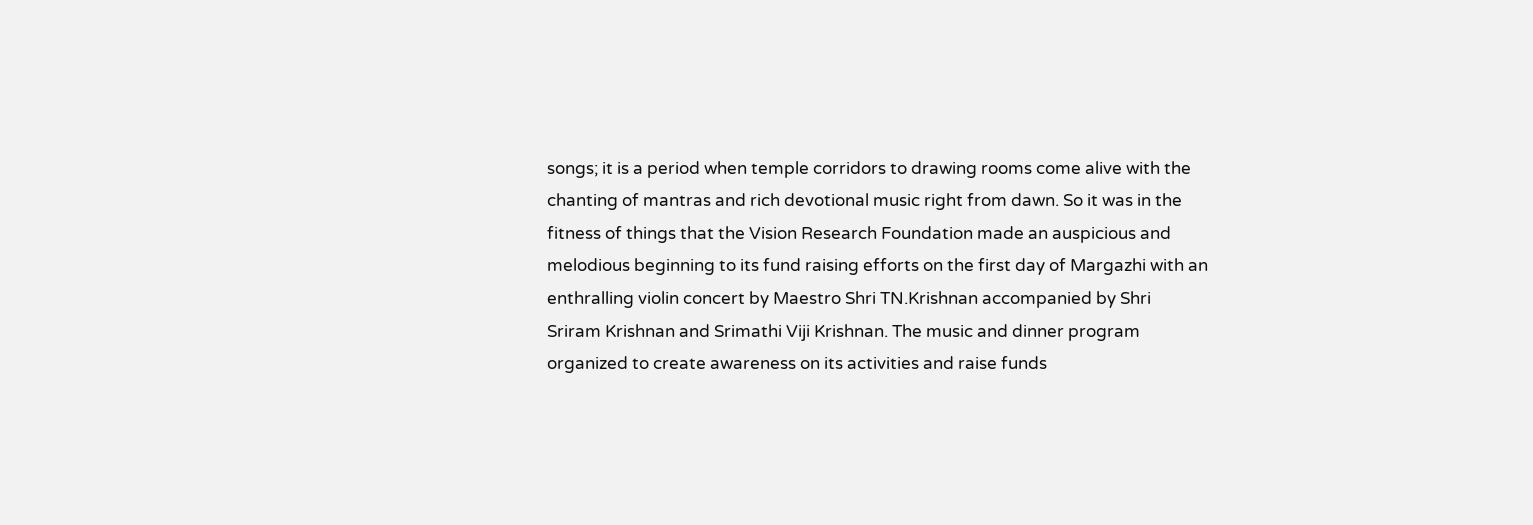songs; it is a period when temple corridors to drawing rooms come alive with the chanting of mantras and rich devotional music right from dawn. So it was in the fitness of things that the Vision Research Foundation made an auspicious and melodious beginning to its fund raising efforts on the first day of Margazhi with an enthralling violin concert by Maestro Shri TN.Krishnan accompanied by Shri Sriram Krishnan and Srimathi Viji Krishnan. The music and dinner program organized to create awareness on its activities and raise funds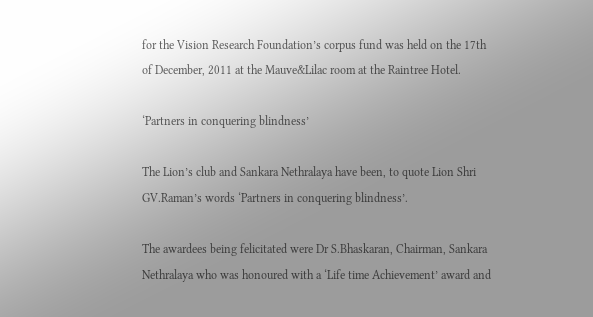for the Vision Research Foundation’s corpus fund was held on the 17th of December, 2011 at the Mauve&Lilac room at the Raintree Hotel.

‘Partners in conquering blindness’

The Lion’s club and Sankara Nethralaya have been, to quote Lion Shri GV.Raman’s words ‘Partners in conquering blindness’.

The awardees being felicitated were Dr S.Bhaskaran, Chairman, Sankara Nethralaya who was honoured with a ‘Life time Achievement’ award and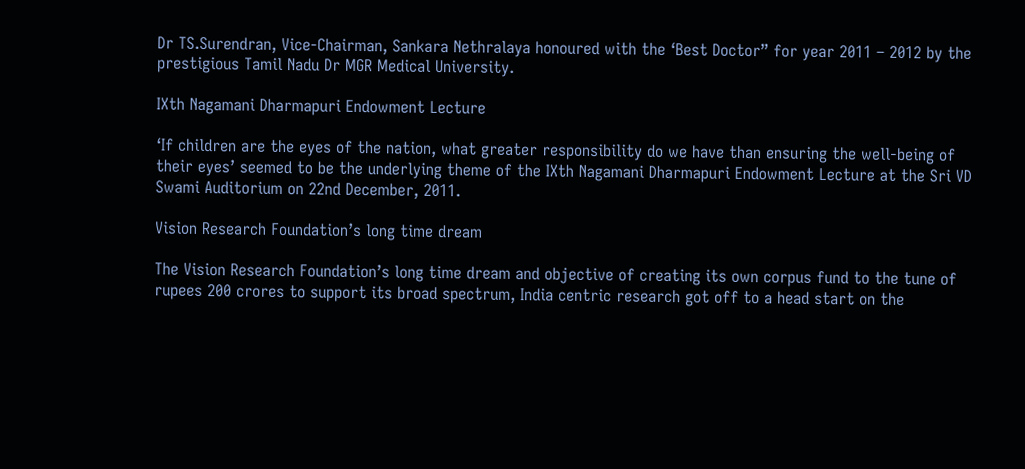Dr TS.Surendran, Vice-Chairman, Sankara Nethralaya honoured with the ‘Best Doctor” for year 2011 – 2012 by the prestigious Tamil Nadu Dr MGR Medical University.

IXth Nagamani Dharmapuri Endowment Lecture

‘If children are the eyes of the nation, what greater responsibility do we have than ensuring the well-being of their eyes’ seemed to be the underlying theme of the IXth Nagamani Dharmapuri Endowment Lecture at the Sri VD Swami Auditorium on 22nd December, 2011.

Vision Research Foundation’s long time dream

The Vision Research Foundation’s long time dream and objective of creating its own corpus fund to the tune of rupees 200 crores to support its broad spectrum, India centric research got off to a head start on the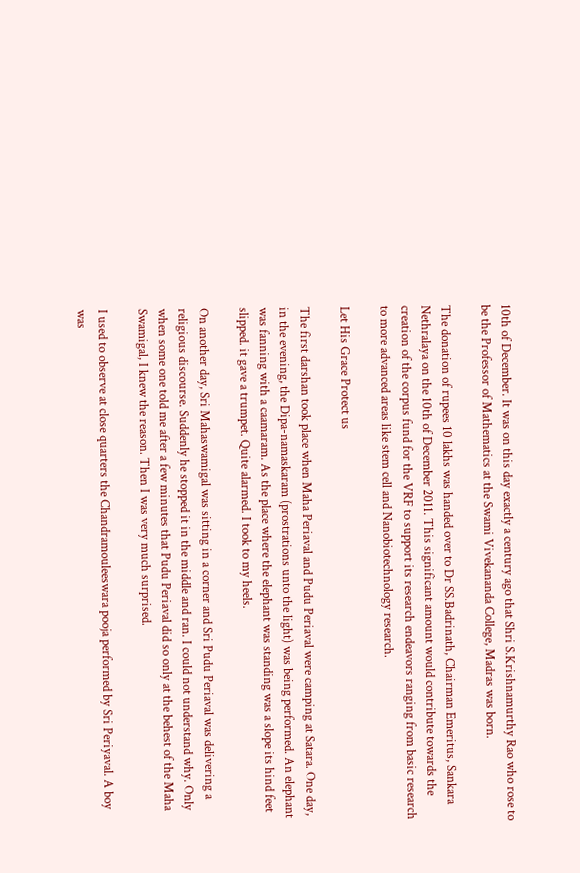10th of December. It was on this day exactly a century ago that Shri S.Krishnamurthy Rao who rose to be the Professor of Mathematics at the Swami Vivekananda College, Madras was born.

The donation of rupees 10 lakhs was handed over to Dr SS.Badrinath, Chairman Emeritus, Sankara Nethralaya on the 10th of December 2011. This significant amount would contribute towards the creation of the corpus fund for the VRF to support its research endeavors ranging from basic research to more advanced areas like stem cell and Nanobiotechnology research.

Let His Grace Protect us

The first darshan took place when Maha Periaval and Pudu Periaval were camping at Satara. One day, in the evening, the Dipa-namaskaram (prostrations unto the light) was being performed. An elephant was fanning with a caamaram. As the place where the elephant was standing was a slope its hind feet slipped. it gave a trumpet. Quite alarmed. I took to my heels.

On another day, Sri Mahaswamigal was sitting in a corner and Sri Pudu Periaval was delivering a religious discourse. Suddenly he stopped it in the middle and ran. I could not understand why. Only when some one told me after a few minutes that Pudu Periaval did so only at the behest of the Maha Swamigal, I knew the reason. Then I was very much surprised.

I used to observe at close quarters the Chandramouleeswara pooja performed by Sri Periyaval. A boy was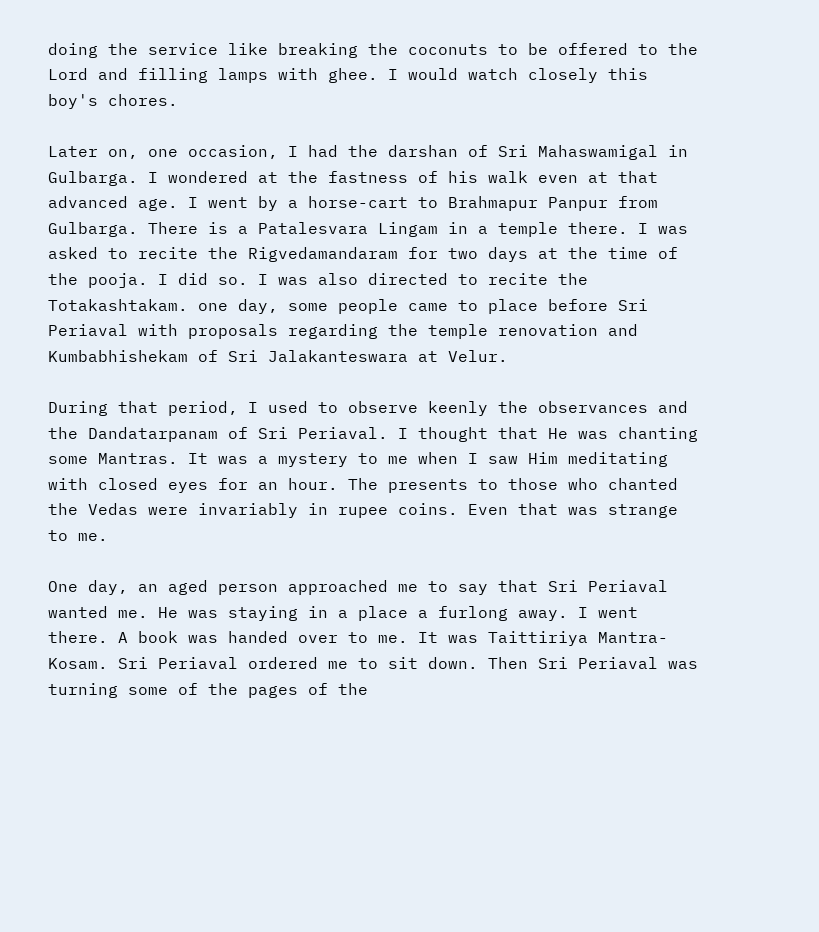doing the service like breaking the coconuts to be offered to the Lord and filling lamps with ghee. I would watch closely this boy's chores.

Later on, one occasion, I had the darshan of Sri Mahaswamigal in Gulbarga. I wondered at the fastness of his walk even at that advanced age. I went by a horse-cart to Brahmapur Panpur from Gulbarga. There is a Patalesvara Lingam in a temple there. I was asked to recite the Rigvedamandaram for two days at the time of the pooja. I did so. I was also directed to recite the Totakashtakam. one day, some people came to place before Sri Periaval with proposals regarding the temple renovation and Kumbabhishekam of Sri Jalakanteswara at Velur.

During that period, I used to observe keenly the observances and the Dandatarpanam of Sri Periaval. I thought that He was chanting some Mantras. It was a mystery to me when I saw Him meditating with closed eyes for an hour. The presents to those who chanted the Vedas were invariably in rupee coins. Even that was strange to me.

One day, an aged person approached me to say that Sri Periaval wanted me. He was staying in a place a furlong away. I went there. A book was handed over to me. It was Taittiriya Mantra-Kosam. Sri Periaval ordered me to sit down. Then Sri Periaval was turning some of the pages of the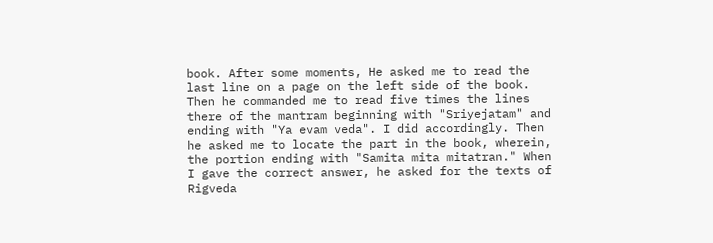book. After some moments, He asked me to read the last line on a page on the left side of the book. Then he commanded me to read five times the lines there of the mantram beginning with "Sriyejatam" and ending with "Ya evam veda". I did accordingly. Then he asked me to locate the part in the book, wherein, the portion ending with "Samita mita mitatran." When I gave the correct answer, he asked for the texts of Rigveda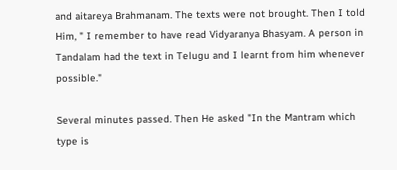and aitareya Brahmanam. The texts were not brought. Then I told Him, " I remember to have read Vidyaranya Bhasyam. A person in Tandalam had the text in Telugu and I learnt from him whenever possible."

Several minutes passed. Then He asked "In the Mantram which type is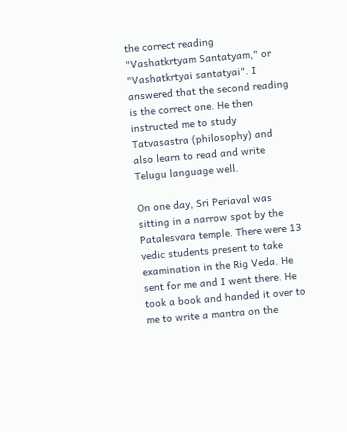the correct reading "Vashatkrtyam Santatyam," or "Vashatkrtyai santatyai". I answered that the second reading is the correct one. He then instructed me to study Tatvasastra (philosophy) and also learn to read and write Telugu language well.

On one day, Sri Periaval was sitting in a narrow spot by the Patalesvara temple. There were 13 vedic students present to take examination in the Rig Veda. He sent for me and I went there. He took a book and handed it over to me to write a mantra on the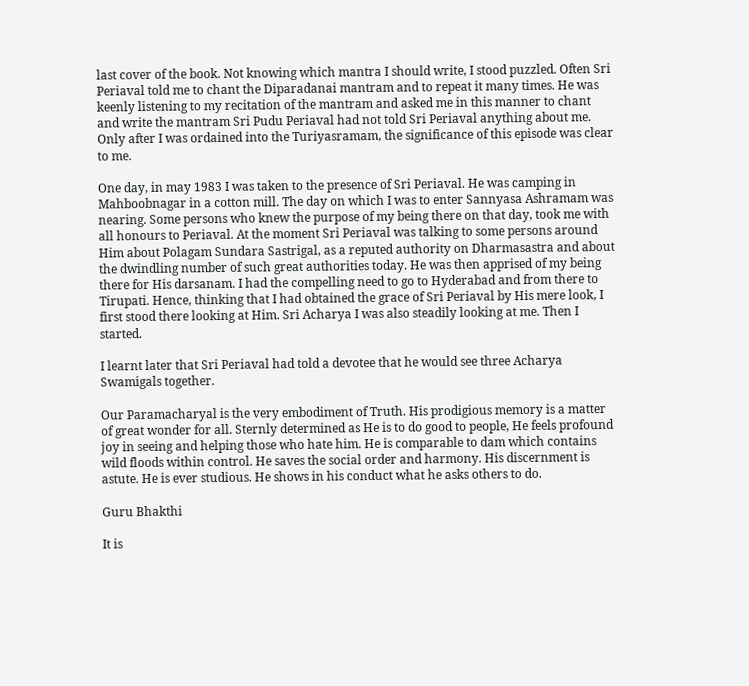last cover of the book. Not knowing which mantra I should write, I stood puzzled. Often Sri Periaval told me to chant the Diparadanai mantram and to repeat it many times. He was keenly listening to my recitation of the mantram and asked me in this manner to chant and write the mantram Sri Pudu Periaval had not told Sri Periaval anything about me. Only after I was ordained into the Turiyasramam, the significance of this episode was clear to me.

One day, in may 1983 I was taken to the presence of Sri Periaval. He was camping in Mahboobnagar in a cotton mill. The day on which I was to enter Sannyasa Ashramam was nearing. Some persons who knew the purpose of my being there on that day, took me with all honours to Periaval. At the moment Sri Periaval was talking to some persons around Him about Polagam Sundara Sastrigal, as a reputed authority on Dharmasastra and about the dwindling number of such great authorities today. He was then apprised of my being there for His darsanam. I had the compelling need to go to Hyderabad and from there to Tirupati. Hence, thinking that I had obtained the grace of Sri Periaval by His mere look, I first stood there looking at Him. Sri Acharya I was also steadily looking at me. Then I started.

I learnt later that Sri Periaval had told a devotee that he would see three Acharya Swamigals together.

Our Paramacharyal is the very embodiment of Truth. His prodigious memory is a matter of great wonder for all. Sternly determined as He is to do good to people, He feels profound joy in seeing and helping those who hate him. He is comparable to dam which contains wild floods within control. He saves the social order and harmony. His discernment is astute. He is ever studious. He shows in his conduct what he asks others to do.

Guru Bhakthi

It is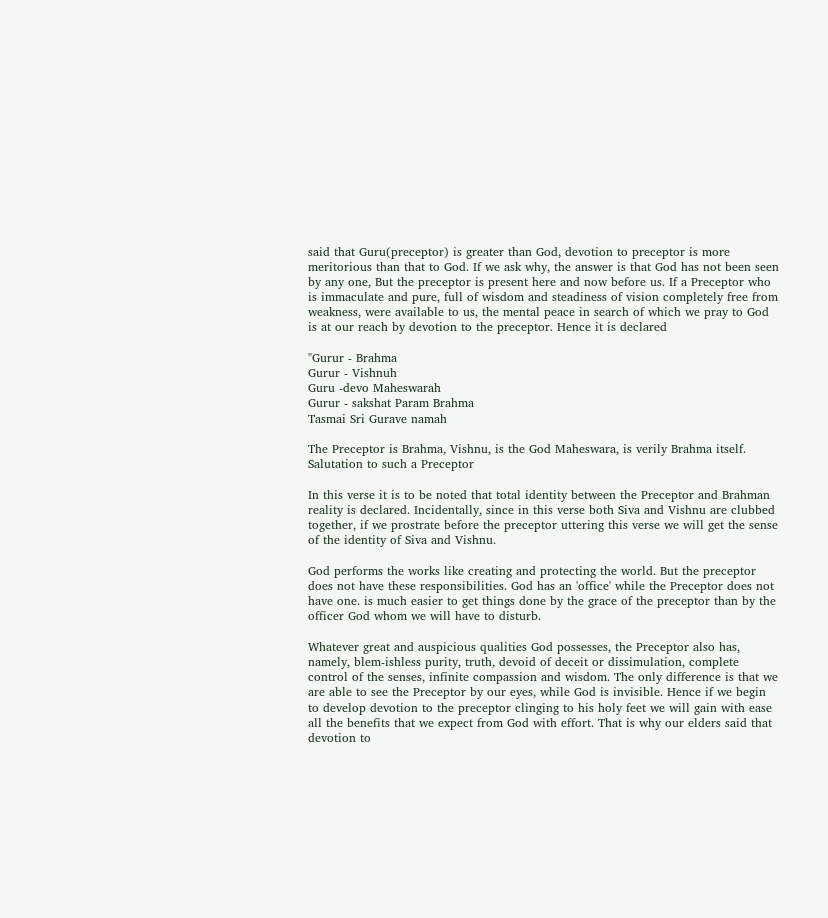said that Guru(preceptor) is greater than God, devotion to preceptor is more meritorious than that to God. If we ask why, the answer is that God has not been seen by any one, But the preceptor is present here and now before us. If a Preceptor who is immaculate and pure, full of wisdom and steadiness of vision completely free from weakness, were available to us, the mental peace in search of which we pray to God is at our reach by devotion to the preceptor. Hence it is declared

"Gurur - Brahma
Gurur - Vishnuh
Guru -devo Maheswarah
Gurur - sakshat Param Brahma
Tasmai Sri Gurave namah

The Preceptor is Brahma, Vishnu, is the God Maheswara, is verily Brahma itself. Salutation to such a Preceptor

In this verse it is to be noted that total identity between the Preceptor and Brahman reality is declared. Incidentally, since in this verse both Siva and Vishnu are clubbed together, if we prostrate before the preceptor uttering this verse we will get the sense of the identity of Siva and Vishnu.

God performs the works like creating and protecting the world. But the preceptor does not have these responsibilities. God has an 'office' while the Preceptor does not have one. is much easier to get things done by the grace of the preceptor than by the officer God whom we will have to disturb.

Whatever great and auspicious qualities God possesses, the Preceptor also has, namely, blem-ishless purity, truth, devoid of deceit or dissimulation, complete control of the senses, infinite compassion and wisdom. The only difference is that we are able to see the Preceptor by our eyes, while God is invisible. Hence if we begin to develop devotion to the preceptor clinging to his holy feet we will gain with ease all the benefits that we expect from God with effort. That is why our elders said that devotion to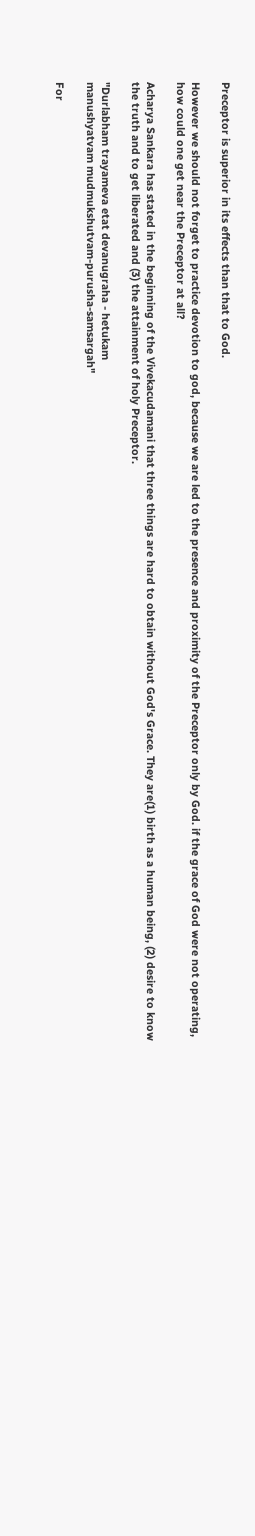Preceptor is superior in its effects than that to God.

However we should not forget to practice devotion to god, because we are led to the presence and proximity of the Preceptor only by God. if the grace of God were not operating, how could one get near the Preceptor at all?

Acharya Sankara has stated in the beginning of the Vivekacudamani that three things are hard to obtain without God's Grace. They are(1) birth as a human being, (2) desire to know the truth and to get liberated and (3) the attainment of holy Preceptor.

"Durlabham trayameva etat devanugraha - hetukam
manushyatvam mudmukshutvam-purusha-samsargah"

For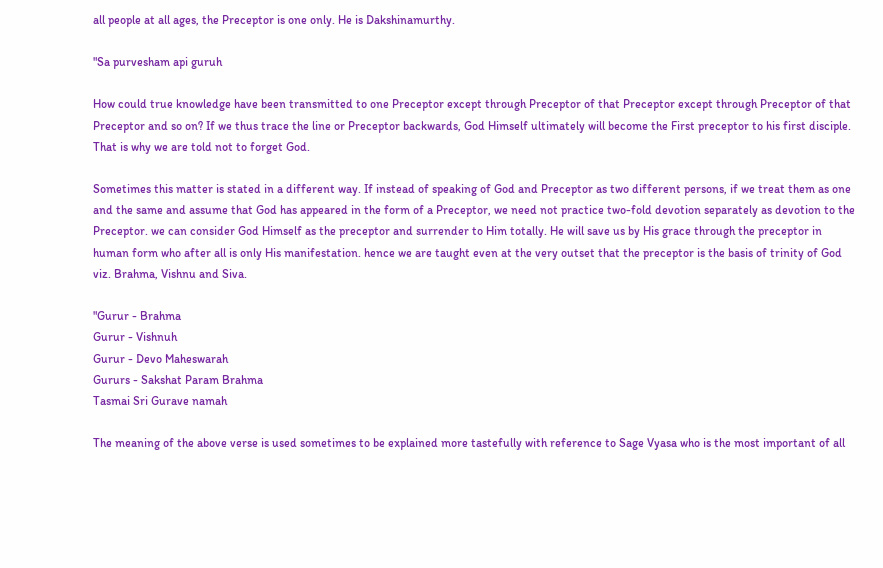all people at all ages, the Preceptor is one only. He is Dakshinamurthy.

"Sa purvesham api guruh

How could true knowledge have been transmitted to one Preceptor except through Preceptor of that Preceptor except through Preceptor of that Preceptor and so on? If we thus trace the line or Preceptor backwards, God Himself ultimately will become the First preceptor to his first disciple. That is why we are told not to forget God.

Sometimes this matter is stated in a different way. If instead of speaking of God and Preceptor as two different persons, if we treat them as one and the same and assume that God has appeared in the form of a Preceptor, we need not practice two-fold devotion separately as devotion to the Preceptor. we can consider God Himself as the preceptor and surrender to Him totally. He will save us by His grace through the preceptor in human form who after all is only His manifestation. hence we are taught even at the very outset that the preceptor is the basis of trinity of God viz. Brahma, Vishnu and Siva.

"Gurur - Brahma
Gurur - Vishnuh
Gurur - Devo Maheswarah
Gururs - Sakshat Param Brahma
Tasmai Sri Gurave namah

The meaning of the above verse is used sometimes to be explained more tastefully with reference to Sage Vyasa who is the most important of all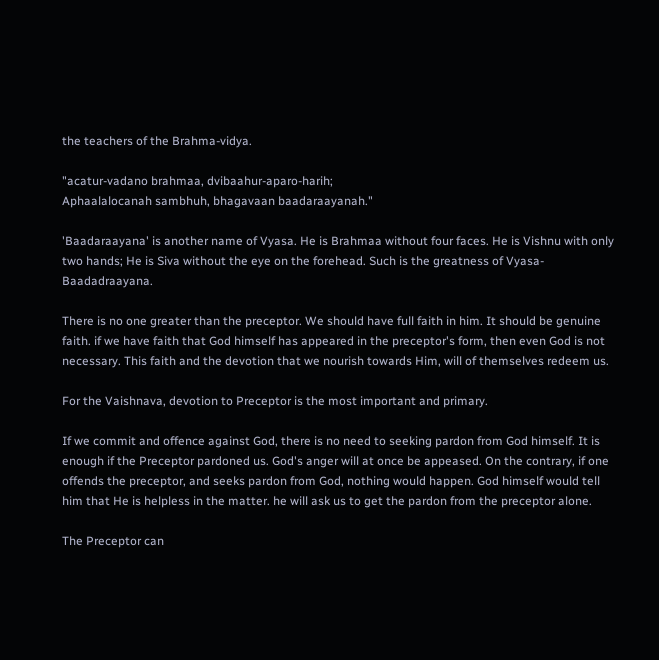the teachers of the Brahma-vidya.

"acatur-vadano brahmaa, dvibaahur-aparo-harih;
Aphaalalocanah sambhuh, bhagavaan baadaraayanah."

'Baadaraayana' is another name of Vyasa. He is Brahmaa without four faces. He is Vishnu with only two hands; He is Siva without the eye on the forehead. Such is the greatness of Vyasa-Baadadraayana.

There is no one greater than the preceptor. We should have full faith in him. It should be genuine faith. if we have faith that God himself has appeared in the preceptor's form, then even God is not necessary. This faith and the devotion that we nourish towards Him, will of themselves redeem us.

For the Vaishnava, devotion to Preceptor is the most important and primary.

If we commit and offence against God, there is no need to seeking pardon from God himself. It is enough if the Preceptor pardoned us. God's anger will at once be appeased. On the contrary, if one offends the preceptor, and seeks pardon from God, nothing would happen. God himself would tell him that He is helpless in the matter. he will ask us to get the pardon from the preceptor alone.

The Preceptor can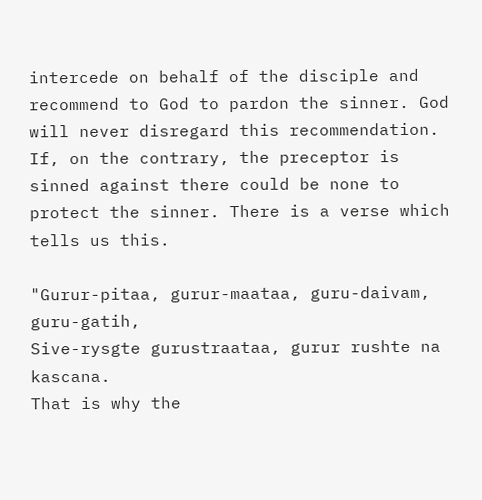intercede on behalf of the disciple and recommend to God to pardon the sinner. God will never disregard this recommendation. If, on the contrary, the preceptor is sinned against there could be none to protect the sinner. There is a verse which tells us this.

"Gurur-pitaa, gurur-maataa, guru-daivam, guru-gatih,
Sive-rysgte gurustraataa, gurur rushte na kascana.
That is why the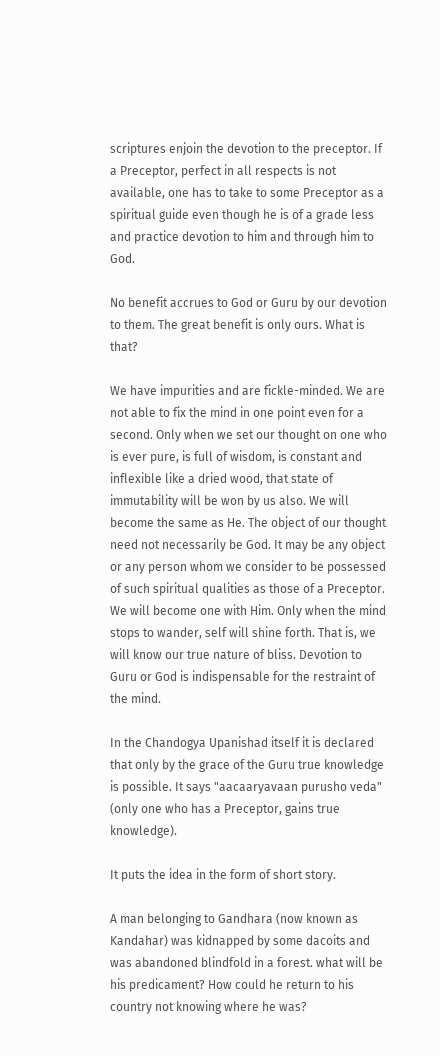scriptures enjoin the devotion to the preceptor. If a Preceptor, perfect in all respects is not available, one has to take to some Preceptor as a spiritual guide even though he is of a grade less and practice devotion to him and through him to God.

No benefit accrues to God or Guru by our devotion to them. The great benefit is only ours. What is that?

We have impurities and are fickle-minded. We are not able to fix the mind in one point even for a second. Only when we set our thought on one who is ever pure, is full of wisdom, is constant and inflexible like a dried wood, that state of immutability will be won by us also. We will become the same as He. The object of our thought need not necessarily be God. It may be any object or any person whom we consider to be possessed of such spiritual qualities as those of a Preceptor. We will become one with Him. Only when the mind stops to wander, self will shine forth. That is, we will know our true nature of bliss. Devotion to Guru or God is indispensable for the restraint of the mind.

In the Chandogya Upanishad itself it is declared that only by the grace of the Guru true knowledge is possible. It says "aacaaryavaan purusho veda" (only one who has a Preceptor, gains true knowledge).

It puts the idea in the form of short story.

A man belonging to Gandhara (now known as Kandahar) was kidnapped by some dacoits and was abandoned blindfold in a forest. what will be his predicament? How could he return to his country not knowing where he was?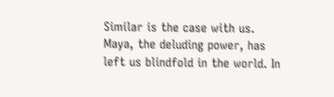Similar is the case with us. Maya, the deluding power, has left us blindfold in the world. In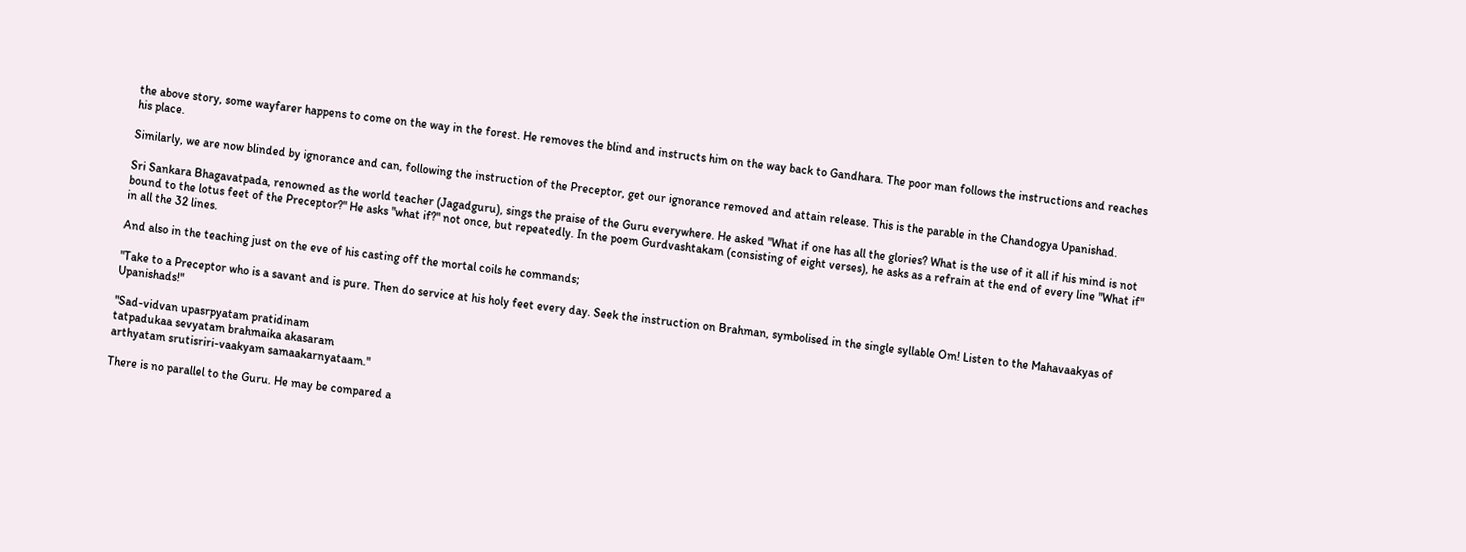the above story, some wayfarer happens to come on the way in the forest. He removes the blind and instructs him on the way back to Gandhara. The poor man follows the instructions and reaches his place.

Similarly, we are now blinded by ignorance and can, following the instruction of the Preceptor, get our ignorance removed and attain release. This is the parable in the Chandogya Upanishad.

Sri Sankara Bhagavatpada, renowned as the world teacher (Jagadguru), sings the praise of the Guru everywhere. He asked "What if one has all the glories? What is the use of it all if his mind is not bound to the lotus feet of the Preceptor?" He asks "what if?" not once, but repeatedly. In the poem Gurdvashtakam (consisting of eight verses), he asks as a refrain at the end of every line "What if" in all the 32 lines.

And also in the teaching just on the eve of his casting off the mortal coils he commands;

"Take to a Preceptor who is a savant and is pure. Then do service at his holy feet every day. Seek the instruction on Brahman, symbolised in the single syllable Om! Listen to the Mahavaakyas of Upanishads!"

"Sad-vidvan upasrpyatam pratidinam
tatpadukaa sevyatam brahmaika akasaram
arthyatam srutisriri-vaakyam samaakarnyataam."

There is no parallel to the Guru. He may be compared a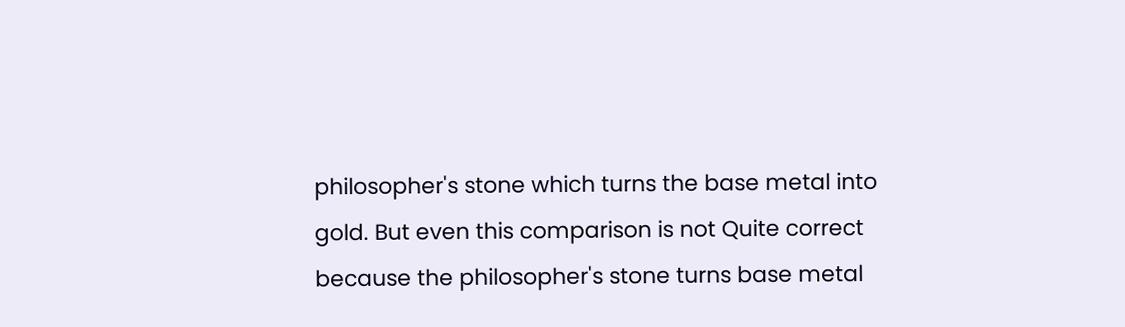philosopher's stone which turns the base metal into gold. But even this comparison is not Quite correct because the philosopher's stone turns base metal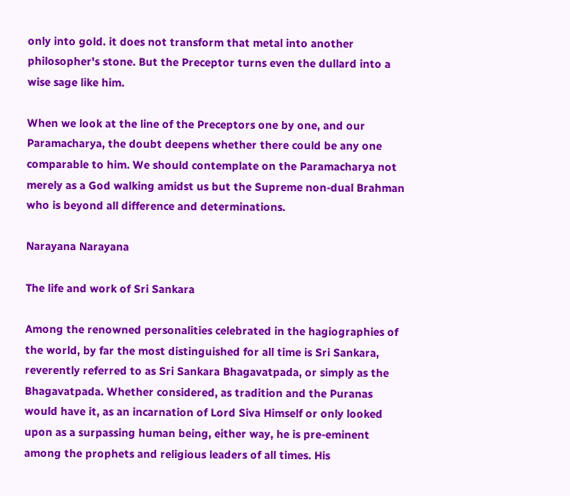only into gold. it does not transform that metal into another philosopher's stone. But the Preceptor turns even the dullard into a wise sage like him.

When we look at the line of the Preceptors one by one, and our Paramacharya, the doubt deepens whether there could be any one comparable to him. We should contemplate on the Paramacharya not merely as a God walking amidst us but the Supreme non-dual Brahman who is beyond all difference and determinations.

Narayana Narayana

The life and work of Sri Sankara

Among the renowned personalities celebrated in the hagiographies of the world, by far the most distinguished for all time is Sri Sankara, reverently referred to as Sri Sankara Bhagavatpada, or simply as the Bhagavatpada. Whether considered, as tradition and the Puranas would have it, as an incarnation of Lord Siva Himself or only looked upon as a surpassing human being, either way, he is pre-eminent among the prophets and religious leaders of all times. His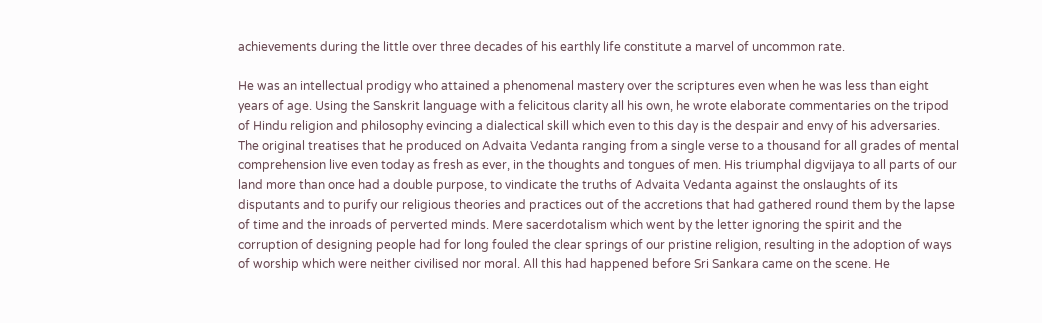achievements during the little over three decades of his earthly life constitute a marvel of uncommon rate.

He was an intellectual prodigy who attained a phenomenal mastery over the scriptures even when he was less than eight years of age. Using the Sanskrit language with a felicitous clarity all his own, he wrote elaborate commentaries on the tripod of Hindu religion and philosophy evincing a dialectical skill which even to this day is the despair and envy of his adversaries. The original treatises that he produced on Advaita Vedanta ranging from a single verse to a thousand for all grades of mental comprehension live even today as fresh as ever, in the thoughts and tongues of men. His triumphal digvijaya to all parts of our land more than once had a double purpose, to vindicate the truths of Advaita Vedanta against the onslaughts of its disputants and to purify our religious theories and practices out of the accretions that had gathered round them by the lapse of time and the inroads of perverted minds. Mere sacerdotalism which went by the letter ignoring the spirit and the corruption of designing people had for long fouled the clear springs of our pristine religion, resulting in the adoption of ways of worship which were neither civilised nor moral. All this had happened before Sri Sankara came on the scene. He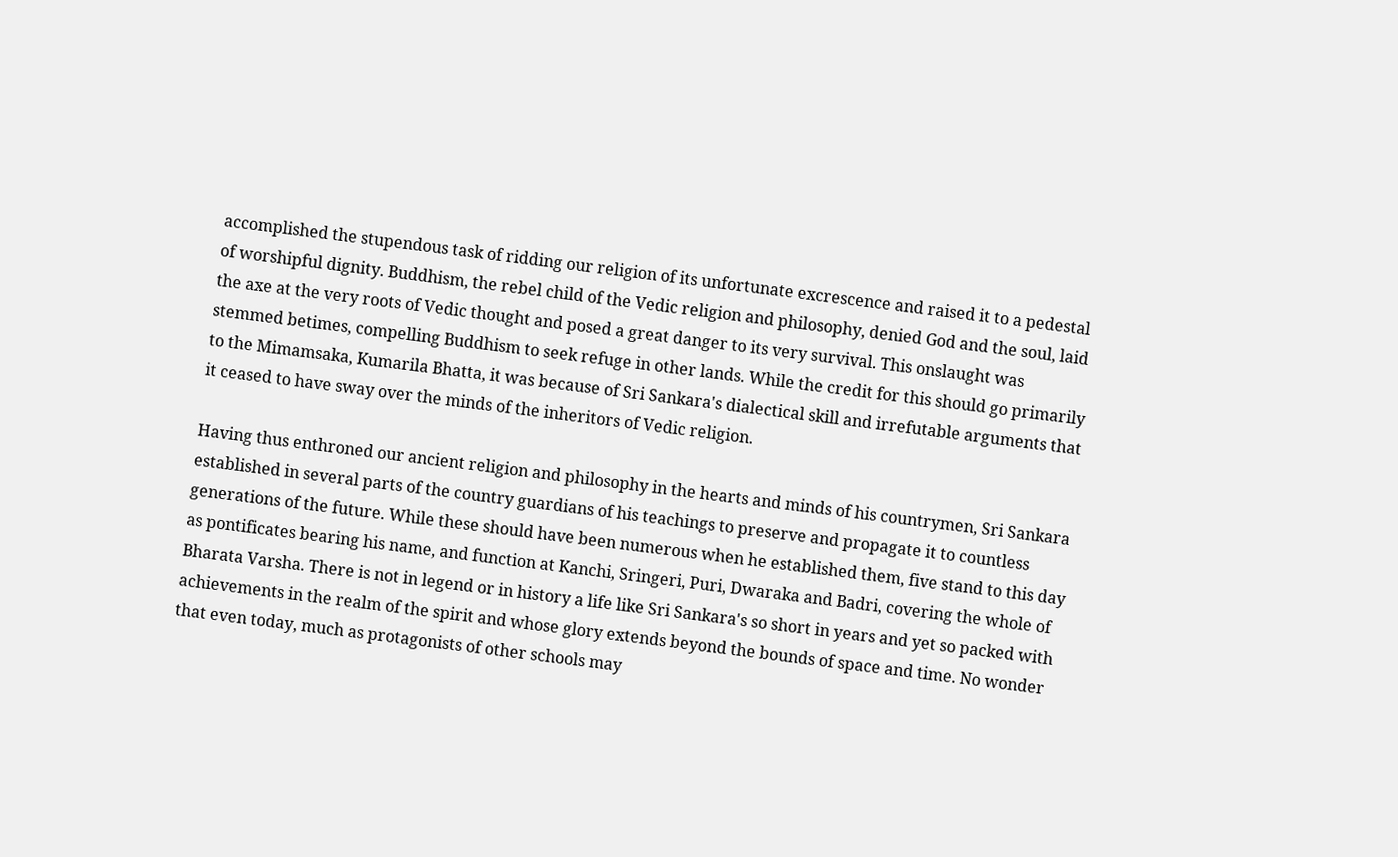accomplished the stupendous task of ridding our religion of its unfortunate excrescence and raised it to a pedestal of worshipful dignity. Buddhism, the rebel child of the Vedic religion and philosophy, denied God and the soul, laid the axe at the very roots of Vedic thought and posed a great danger to its very survival. This onslaught was stemmed betimes, compelling Buddhism to seek refuge in other lands. While the credit for this should go primarily to the Mimamsaka, Kumarila Bhatta, it was because of Sri Sankara's dialectical skill and irrefutable arguments that it ceased to have sway over the minds of the inheritors of Vedic religion.

Having thus enthroned our ancient religion and philosophy in the hearts and minds of his countrymen, Sri Sankara established in several parts of the country guardians of his teachings to preserve and propagate it to countless generations of the future. While these should have been numerous when he established them, five stand to this day as pontificates bearing his name, and function at Kanchi, Sringeri, Puri, Dwaraka and Badri, covering the whole of Bharata Varsha. There is not in legend or in history a life like Sri Sankara's so short in years and yet so packed with achievements in the realm of the spirit and whose glory extends beyond the bounds of space and time. No wonder that even today, much as protagonists of other schools may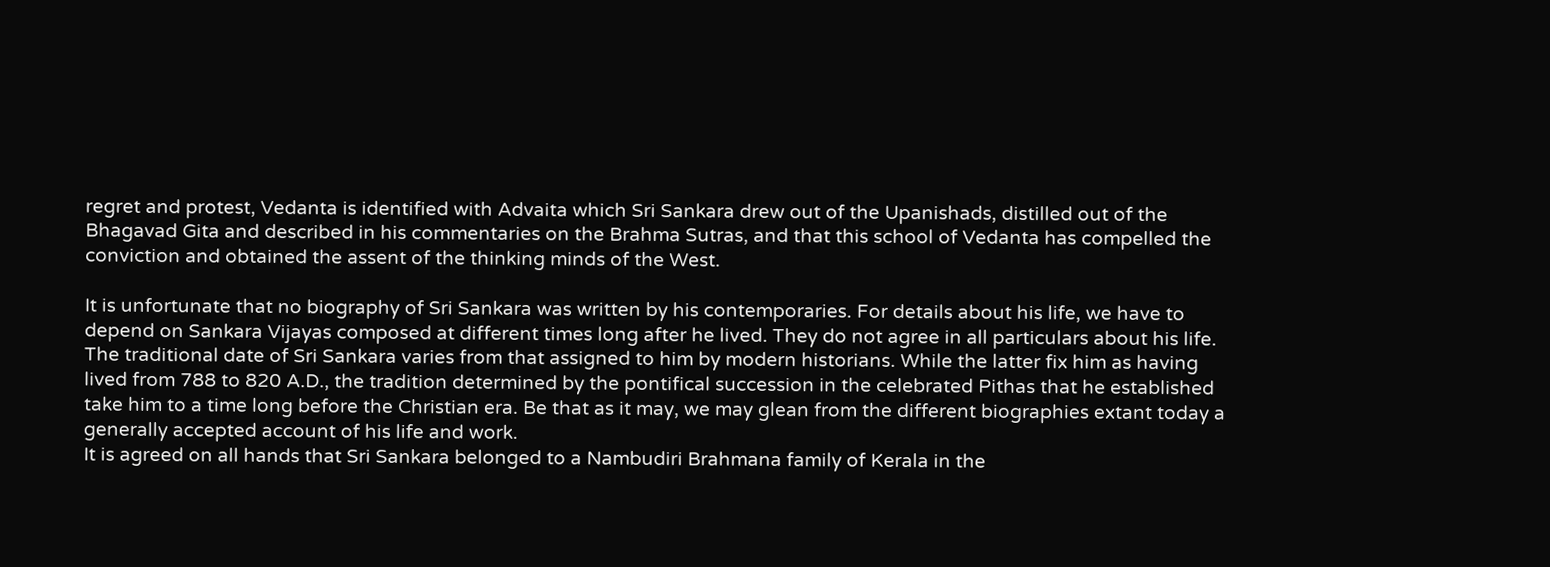regret and protest, Vedanta is identified with Advaita which Sri Sankara drew out of the Upanishads, distilled out of the Bhagavad Gita and described in his commentaries on the Brahma Sutras, and that this school of Vedanta has compelled the conviction and obtained the assent of the thinking minds of the West.

It is unfortunate that no biography of Sri Sankara was written by his contemporaries. For details about his life, we have to depend on Sankara Vijayas composed at different times long after he lived. They do not agree in all particulars about his life. The traditional date of Sri Sankara varies from that assigned to him by modern historians. While the latter fix him as having lived from 788 to 820 A.D., the tradition determined by the pontifical succession in the celebrated Pithas that he established take him to a time long before the Christian era. Be that as it may, we may glean from the different biographies extant today a generally accepted account of his life and work.
It is agreed on all hands that Sri Sankara belonged to a Nambudiri Brahmana family of Kerala in the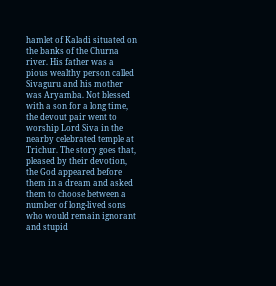hamlet of Kaladi situated on the banks of the Churna river. His father was a pious wealthy person called Sivaguru and his mother was Aryamba. Not blessed with a son for a long time, the devout pair went to worship Lord Siva in the nearby celebrated temple at Trichur. The story goes that, pleased by their devotion, the God appeared before them in a dream and asked them to choose between a number of long-lived sons who would remain ignorant and stupid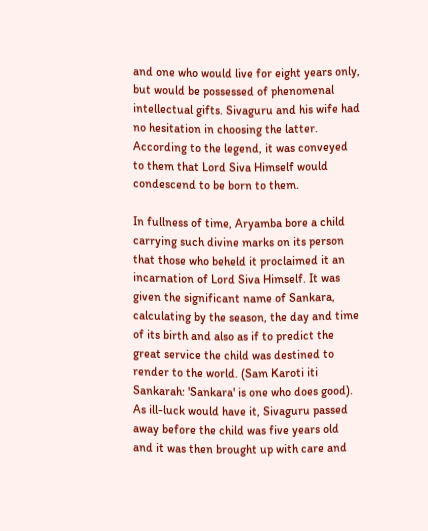and one who would live for eight years only, but would be possessed of phenomenal intellectual gifts. Sivaguru and his wife had no hesitation in choosing the latter. According to the legend, it was conveyed to them that Lord Siva Himself would condescend to be born to them.

In fullness of time, Aryamba bore a child carrying such divine marks on its person that those who beheld it proclaimed it an incarnation of Lord Siva Himself. It was given the significant name of Sankara, calculating by the season, the day and time of its birth and also as if to predict the great service the child was destined to render to the world. (Sam Karoti iti Sankarah: 'Sankara' is one who does good). As ill-luck would have it, Sivaguru passed away before the child was five years old and it was then brought up with care and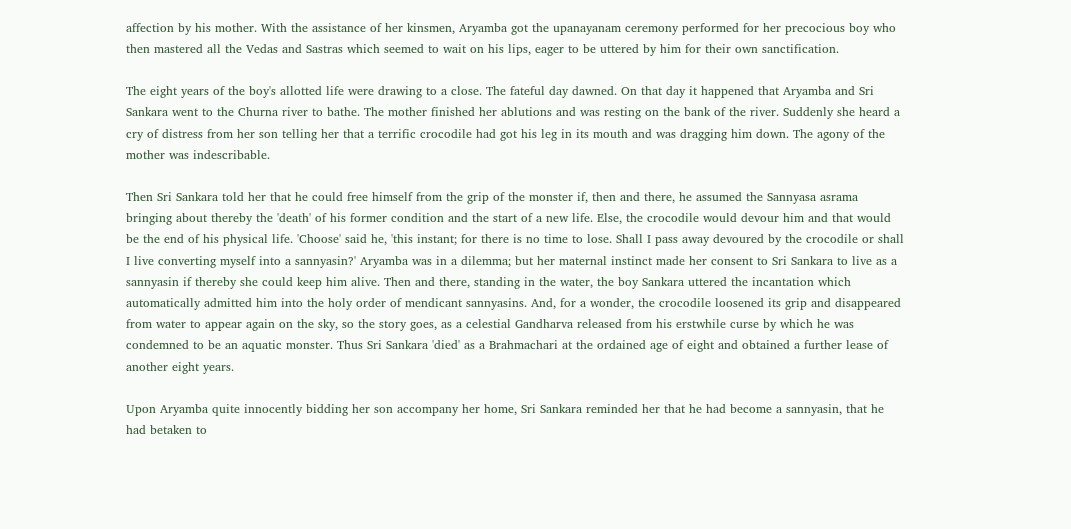affection by his mother. With the assistance of her kinsmen, Aryamba got the upanayanam ceremony performed for her precocious boy who then mastered all the Vedas and Sastras which seemed to wait on his lips, eager to be uttered by him for their own sanctification.

The eight years of the boy's allotted life were drawing to a close. The fateful day dawned. On that day it happened that Aryamba and Sri Sankara went to the Churna river to bathe. The mother finished her ablutions and was resting on the bank of the river. Suddenly she heard a cry of distress from her son telling her that a terrific crocodile had got his leg in its mouth and was dragging him down. The agony of the mother was indescribable.

Then Sri Sankara told her that he could free himself from the grip of the monster if, then and there, he assumed the Sannyasa asrama bringing about thereby the 'death' of his former condition and the start of a new life. Else, the crocodile would devour him and that would be the end of his physical life. 'Choose' said he, 'this instant; for there is no time to lose. Shall I pass away devoured by the crocodile or shall I live converting myself into a sannyasin?' Aryamba was in a dilemma; but her maternal instinct made her consent to Sri Sankara to live as a sannyasin if thereby she could keep him alive. Then and there, standing in the water, the boy Sankara uttered the incantation which automatically admitted him into the holy order of mendicant sannyasins. And, for a wonder, the crocodile loosened its grip and disappeared from water to appear again on the sky, so the story goes, as a celestial Gandharva released from his erstwhile curse by which he was condemned to be an aquatic monster. Thus Sri Sankara 'died' as a Brahmachari at the ordained age of eight and obtained a further lease of another eight years.

Upon Aryamba quite innocently bidding her son accompany her home, Sri Sankara reminded her that he had become a sannyasin, that he had betaken to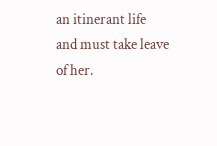an itinerant life and must take leave of her.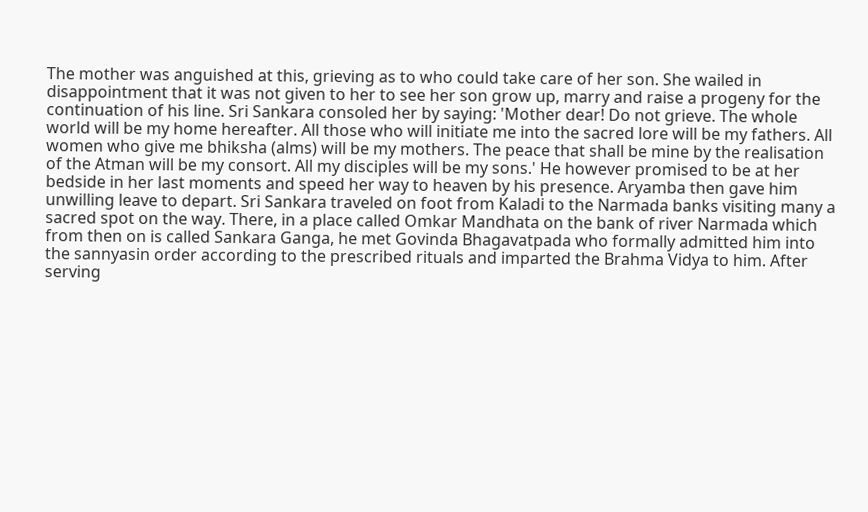The mother was anguished at this, grieving as to who could take care of her son. She wailed in disappointment that it was not given to her to see her son grow up, marry and raise a progeny for the continuation of his line. Sri Sankara consoled her by saying: 'Mother dear! Do not grieve. The whole world will be my home hereafter. All those who will initiate me into the sacred lore will be my fathers. All women who give me bhiksha (alms) will be my mothers. The peace that shall be mine by the realisation of the Atman will be my consort. All my disciples will be my sons.' He however promised to be at her bedside in her last moments and speed her way to heaven by his presence. Aryamba then gave him unwilling leave to depart. Sri Sankara traveled on foot from Kaladi to the Narmada banks visiting many a sacred spot on the way. There, in a place called Omkar Mandhata on the bank of river Narmada which from then on is called Sankara Ganga, he met Govinda Bhagavatpada who formally admitted him into the sannyasin order according to the prescribed rituals and imparted the Brahma Vidya to him. After serving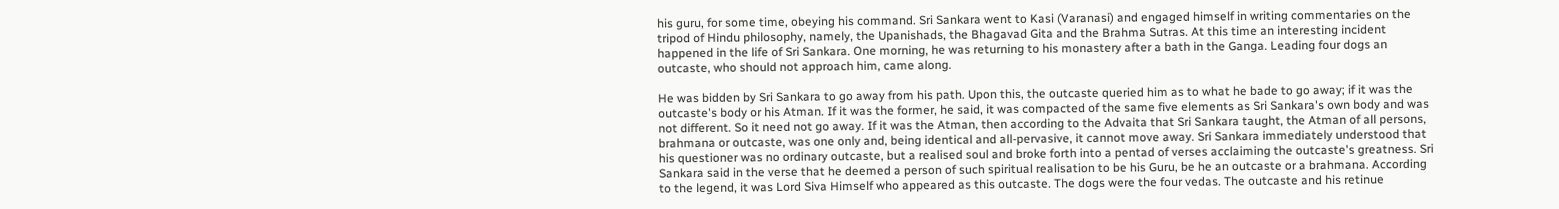his guru, for some time, obeying his command. Sri Sankara went to Kasi (Varanasi) and engaged himself in writing commentaries on the tripod of Hindu philosophy, namely, the Upanishads, the Bhagavad Gita and the Brahma Sutras. At this time an interesting incident happened in the life of Sri Sankara. One morning, he was returning to his monastery after a bath in the Ganga. Leading four dogs an outcaste, who should not approach him, came along.

He was bidden by Sri Sankara to go away from his path. Upon this, the outcaste queried him as to what he bade to go away; if it was the outcaste's body or his Atman. If it was the former, he said, it was compacted of the same five elements as Sri Sankara's own body and was not different. So it need not go away. If it was the Atman, then according to the Advaita that Sri Sankara taught, the Atman of all persons, brahmana or outcaste, was one only and, being identical and all-pervasive, it cannot move away. Sri Sankara immediately understood that his questioner was no ordinary outcaste, but a realised soul and broke forth into a pentad of verses acclaiming the outcaste's greatness. Sri Sankara said in the verse that he deemed a person of such spiritual realisation to be his Guru, be he an outcaste or a brahmana. According to the legend, it was Lord Siva Himself who appeared as this outcaste. The dogs were the four vedas. The outcaste and his retinue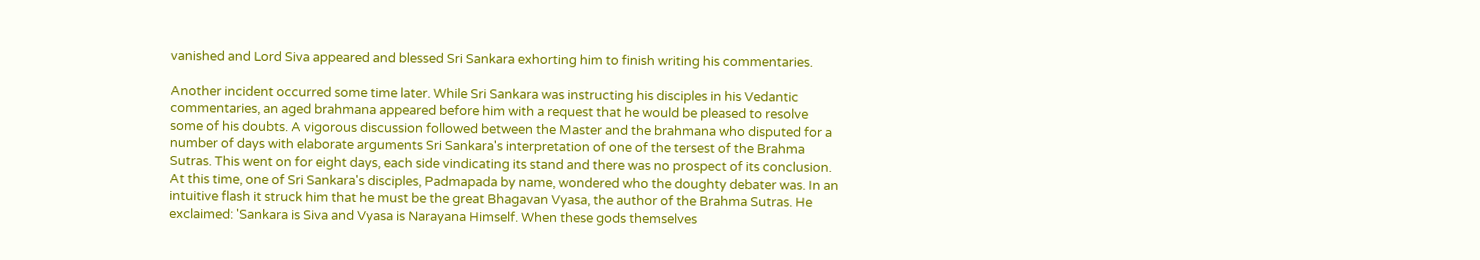vanished and Lord Siva appeared and blessed Sri Sankara exhorting him to finish writing his commentaries.

Another incident occurred some time later. While Sri Sankara was instructing his disciples in his Vedantic commentaries, an aged brahmana appeared before him with a request that he would be pleased to resolve some of his doubts. A vigorous discussion followed between the Master and the brahmana who disputed for a number of days with elaborate arguments Sri Sankara's interpretation of one of the tersest of the Brahma Sutras. This went on for eight days, each side vindicating its stand and there was no prospect of its conclusion. At this time, one of Sri Sankara's disciples, Padmapada by name, wondered who the doughty debater was. In an intuitive flash it struck him that he must be the great Bhagavan Vyasa, the author of the Brahma Sutras. He exclaimed: 'Sankara is Siva and Vyasa is Narayana Himself. When these gods themselves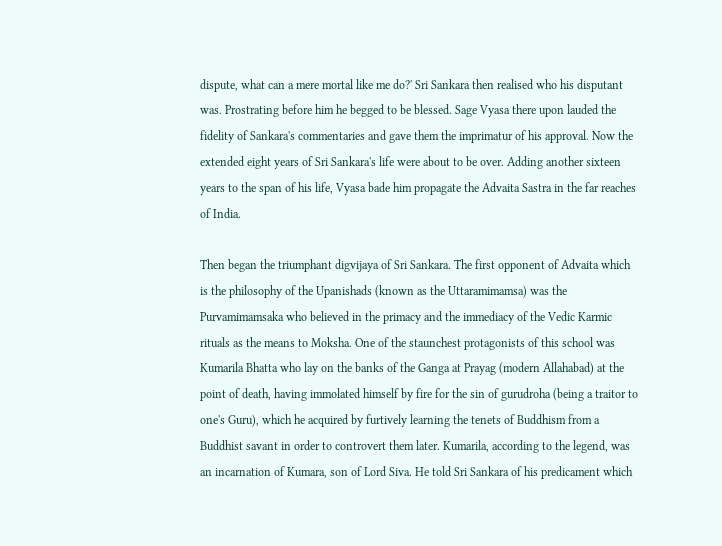dispute, what can a mere mortal like me do?' Sri Sankara then realised who his disputant was. Prostrating before him he begged to be blessed. Sage Vyasa there upon lauded the fidelity of Sankara's commentaries and gave them the imprimatur of his approval. Now the extended eight years of Sri Sankara's life were about to be over. Adding another sixteen years to the span of his life, Vyasa bade him propagate the Advaita Sastra in the far reaches of India.

Then began the triumphant digvijaya of Sri Sankara. The first opponent of Advaita which is the philosophy of the Upanishads (known as the Uttaramimamsa) was the Purvamimamsaka who believed in the primacy and the immediacy of the Vedic Karmic rituals as the means to Moksha. One of the staunchest protagonists of this school was Kumarila Bhatta who lay on the banks of the Ganga at Prayag (modern Allahabad) at the point of death, having immolated himself by fire for the sin of gurudroha (being a traitor to one's Guru), which he acquired by furtively learning the tenets of Buddhism from a Buddhist savant in order to controvert them later. Kumarila, according to the legend, was an incarnation of Kumara, son of Lord Siva. He told Sri Sankara of his predicament which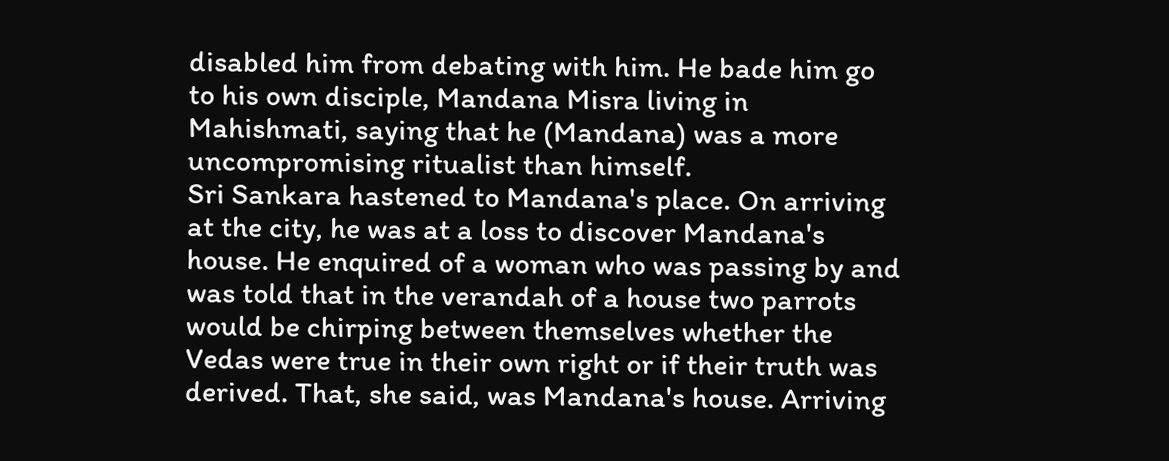disabled him from debating with him. He bade him go to his own disciple, Mandana Misra living in Mahishmati, saying that he (Mandana) was a more uncompromising ritualist than himself.
Sri Sankara hastened to Mandana's place. On arriving at the city, he was at a loss to discover Mandana's house. He enquired of a woman who was passing by and was told that in the verandah of a house two parrots would be chirping between themselves whether the Vedas were true in their own right or if their truth was derived. That, she said, was Mandana's house. Arriving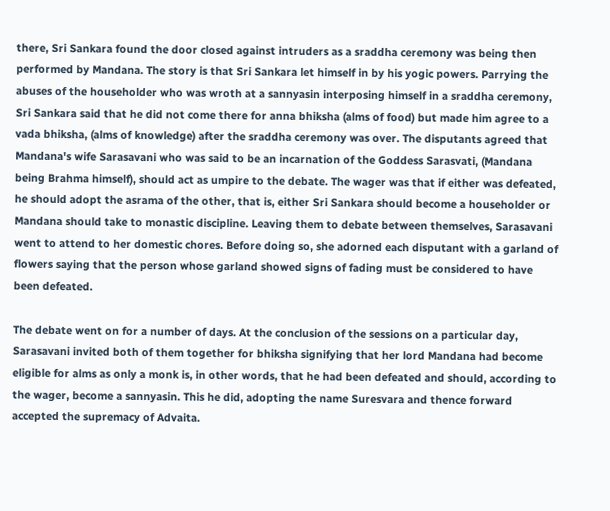there, Sri Sankara found the door closed against intruders as a sraddha ceremony was being then performed by Mandana. The story is that Sri Sankara let himself in by his yogic powers. Parrying the abuses of the householder who was wroth at a sannyasin interposing himself in a sraddha ceremony, Sri Sankara said that he did not come there for anna bhiksha (alms of food) but made him agree to a vada bhiksha, (alms of knowledge) after the sraddha ceremony was over. The disputants agreed that Mandana's wife Sarasavani who was said to be an incarnation of the Goddess Sarasvati, (Mandana being Brahma himself), should act as umpire to the debate. The wager was that if either was defeated, he should adopt the asrama of the other, that is, either Sri Sankara should become a householder or Mandana should take to monastic discipline. Leaving them to debate between themselves, Sarasavani went to attend to her domestic chores. Before doing so, she adorned each disputant with a garland of flowers saying that the person whose garland showed signs of fading must be considered to have been defeated.

The debate went on for a number of days. At the conclusion of the sessions on a particular day, Sarasavani invited both of them together for bhiksha signifying that her lord Mandana had become eligible for alms as only a monk is, in other words, that he had been defeated and should, according to the wager, become a sannyasin. This he did, adopting the name Suresvara and thence forward accepted the supremacy of Advaita.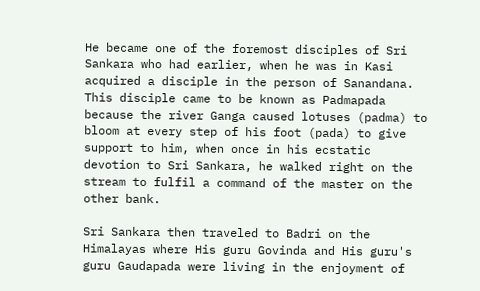He became one of the foremost disciples of Sri Sankara who had earlier, when he was in Kasi acquired a disciple in the person of Sanandana. This disciple came to be known as Padmapada because the river Ganga caused lotuses (padma) to bloom at every step of his foot (pada) to give support to him, when once in his ecstatic devotion to Sri Sankara, he walked right on the stream to fulfil a command of the master on the other bank.

Sri Sankara then traveled to Badri on the Himalayas where His guru Govinda and His guru's guru Gaudapada were living in the enjoyment of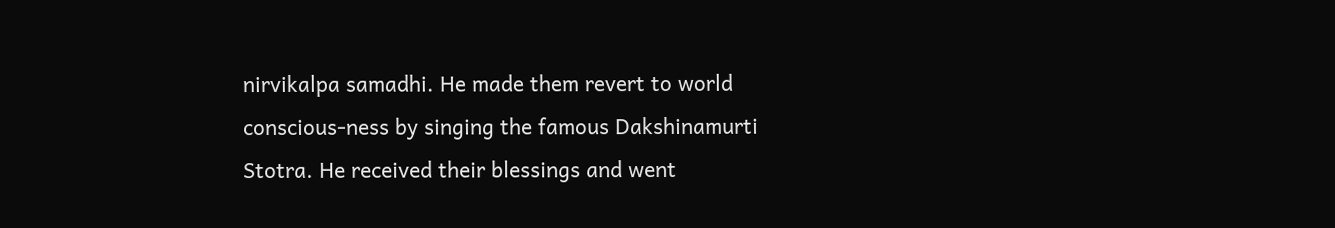nirvikalpa samadhi. He made them revert to world conscious-ness by singing the famous Dakshinamurti Stotra. He received their blessings and went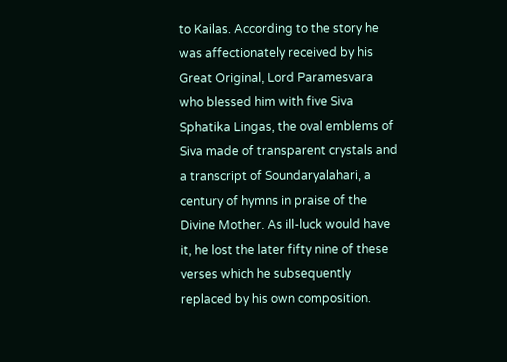to Kailas. According to the story he was affectionately received by his Great Original, Lord Paramesvara who blessed him with five Siva Sphatika Lingas, the oval emblems of Siva made of transparent crystals and a transcript of Soundaryalahari, a century of hymns in praise of the Divine Mother. As ill-luck would have it, he lost the later fifty nine of these verses which he subsequently replaced by his own composition.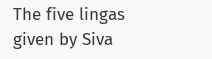The five lingas given by Siva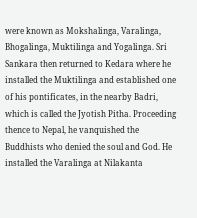were known as Mokshalinga, Varalinga, Bhogalinga, Muktilinga and Yogalinga. Sri Sankara then returned to Kedara where he installed the Muktilinga and established one of his pontificates, in the nearby Badri, which is called the Jyotish Pitha. Proceeding thence to Nepal, he vanquished the Buddhists who denied the soul and God. He installed the Varalinga at Nilakanta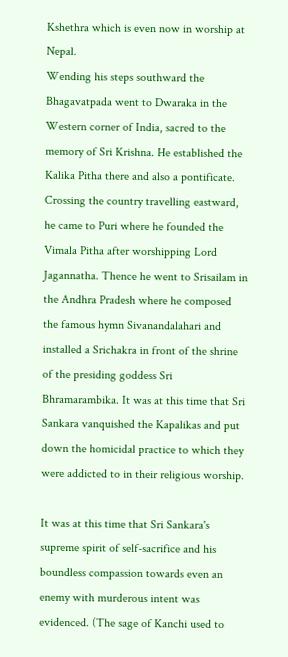Kshethra which is even now in worship at Nepal.
Wending his steps southward the Bhagavatpada went to Dwaraka in the Western corner of India, sacred to the memory of Sri Krishna. He established the Kalika Pitha there and also a pontificate. Crossing the country travelling eastward, he came to Puri where he founded the Vimala Pitha after worshipping Lord Jagannatha. Thence he went to Srisailam in the Andhra Pradesh where he composed the famous hymn Sivanandalahari and installed a Srichakra in front of the shrine of the presiding goddess Sri Bhramarambika. It was at this time that Sri Sankara vanquished the Kapalikas and put down the homicidal practice to which they were addicted to in their religious worship.

It was at this time that Sri Sankara's supreme spirit of self-sacrifice and his boundless compassion towards even an enemy with murderous intent was evidenced. (The sage of Kanchi used to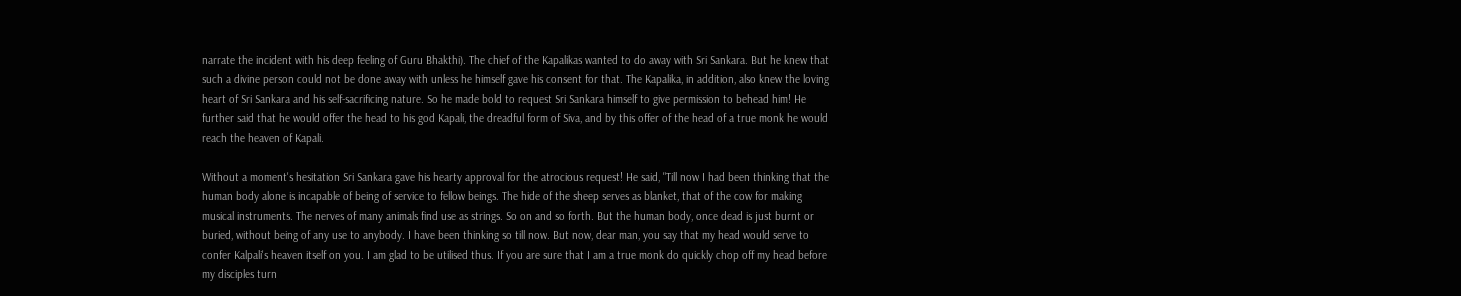narrate the incident with his deep feeling of Guru Bhakthi). The chief of the Kapalikas wanted to do away with Sri Sankara. But he knew that such a divine person could not be done away with unless he himself gave his consent for that. The Kapalika, in addition, also knew the loving heart of Sri Sankara and his self-sacrificing nature. So he made bold to request Sri Sankara himself to give permission to behead him! He further said that he would offer the head to his god Kapali, the dreadful form of Siva, and by this offer of the head of a true monk he would reach the heaven of Kapali.

Without a moment's hesitation Sri Sankara gave his hearty approval for the atrocious request! He said, "Till now I had been thinking that the human body alone is incapable of being of service to fellow beings. The hide of the sheep serves as blanket, that of the cow for making musical instruments. The nerves of many animals find use as strings. So on and so forth. But the human body, once dead is just burnt or buried, without being of any use to anybody. I have been thinking so till now. But now, dear man, you say that my head would serve to confer Kalpali's heaven itself on you. I am glad to be utilised thus. If you are sure that I am a true monk do quickly chop off my head before my disciples turn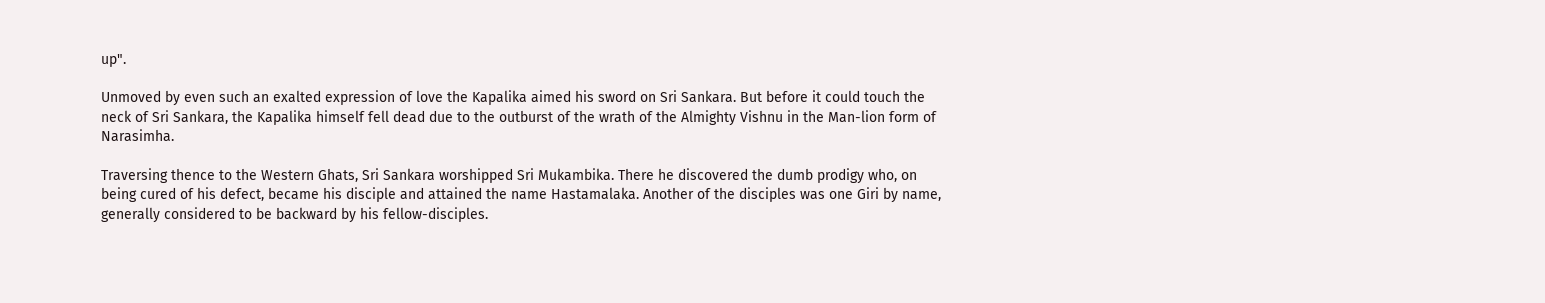up".

Unmoved by even such an exalted expression of love the Kapalika aimed his sword on Sri Sankara. But before it could touch the neck of Sri Sankara, the Kapalika himself fell dead due to the outburst of the wrath of the Almighty Vishnu in the Man-lion form of Narasimha.

Traversing thence to the Western Ghats, Sri Sankara worshipped Sri Mukambika. There he discovered the dumb prodigy who, on being cured of his defect, became his disciple and attained the name Hastamalaka. Another of the disciples was one Giri by name, generally considered to be backward by his fellow-disciples.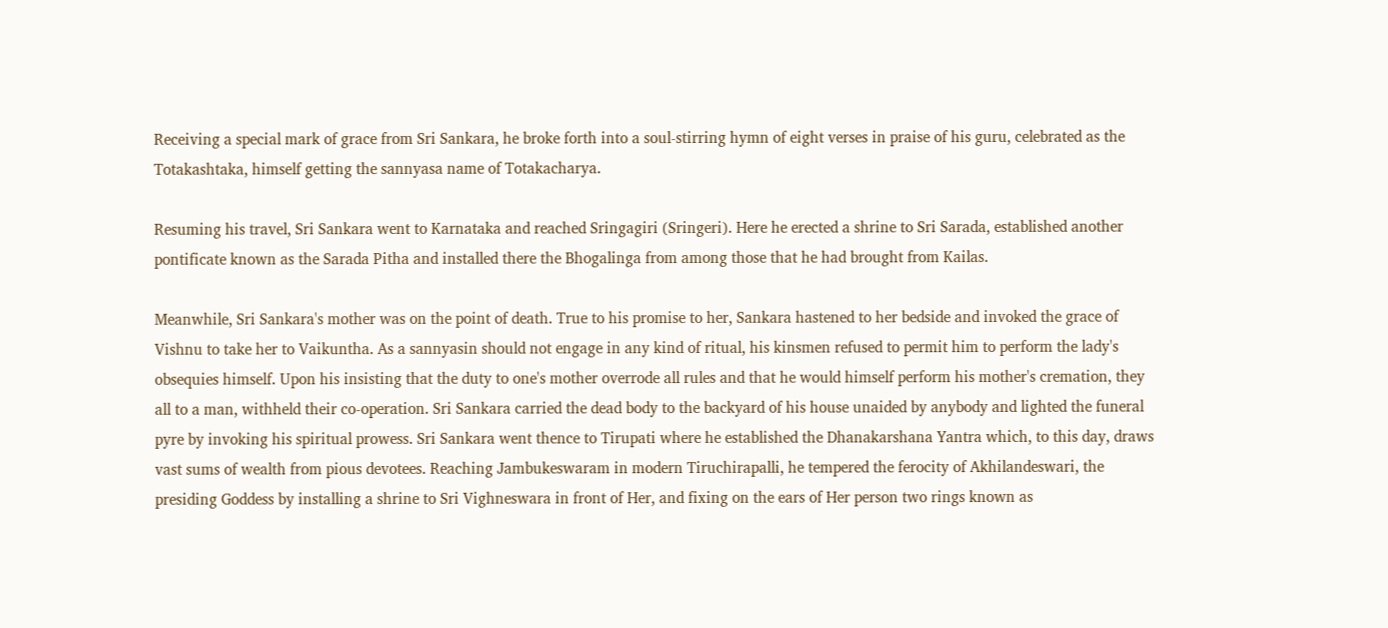Receiving a special mark of grace from Sri Sankara, he broke forth into a soul-stirring hymn of eight verses in praise of his guru, celebrated as the Totakashtaka, himself getting the sannyasa name of Totakacharya.

Resuming his travel, Sri Sankara went to Karnataka and reached Sringagiri (Sringeri). Here he erected a shrine to Sri Sarada, established another pontificate known as the Sarada Pitha and installed there the Bhogalinga from among those that he had brought from Kailas.

Meanwhile, Sri Sankara's mother was on the point of death. True to his promise to her, Sankara hastened to her bedside and invoked the grace of Vishnu to take her to Vaikuntha. As a sannyasin should not engage in any kind of ritual, his kinsmen refused to permit him to perform the lady's obsequies himself. Upon his insisting that the duty to one's mother overrode all rules and that he would himself perform his mother's cremation, they all to a man, withheld their co-operation. Sri Sankara carried the dead body to the backyard of his house unaided by anybody and lighted the funeral pyre by invoking his spiritual prowess. Sri Sankara went thence to Tirupati where he established the Dhanakarshana Yantra which, to this day, draws vast sums of wealth from pious devotees. Reaching Jambukeswaram in modern Tiruchirapalli, he tempered the ferocity of Akhilandeswari, the presiding Goddess by installing a shrine to Sri Vighneswara in front of Her, and fixing on the ears of Her person two rings known as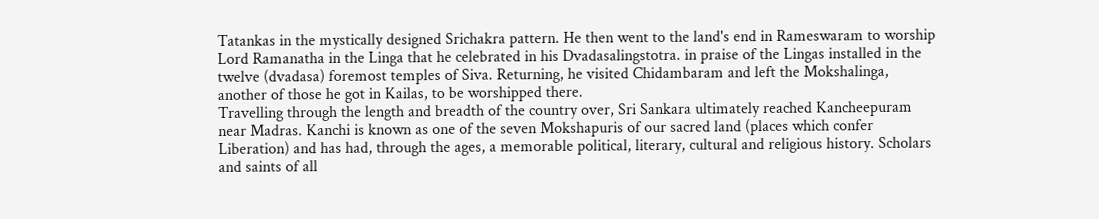Tatankas in the mystically designed Srichakra pattern. He then went to the land's end in Rameswaram to worship Lord Ramanatha in the Linga that he celebrated in his Dvadasalingstotra. in praise of the Lingas installed in the twelve (dvadasa) foremost temples of Siva. Returning, he visited Chidambaram and left the Mokshalinga, another of those he got in Kailas, to be worshipped there.
Travelling through the length and breadth of the country over, Sri Sankara ultimately reached Kancheepuram near Madras. Kanchi is known as one of the seven Mokshapuris of our sacred land (places which confer Liberation) and has had, through the ages, a memorable political, literary, cultural and religious history. Scholars and saints of all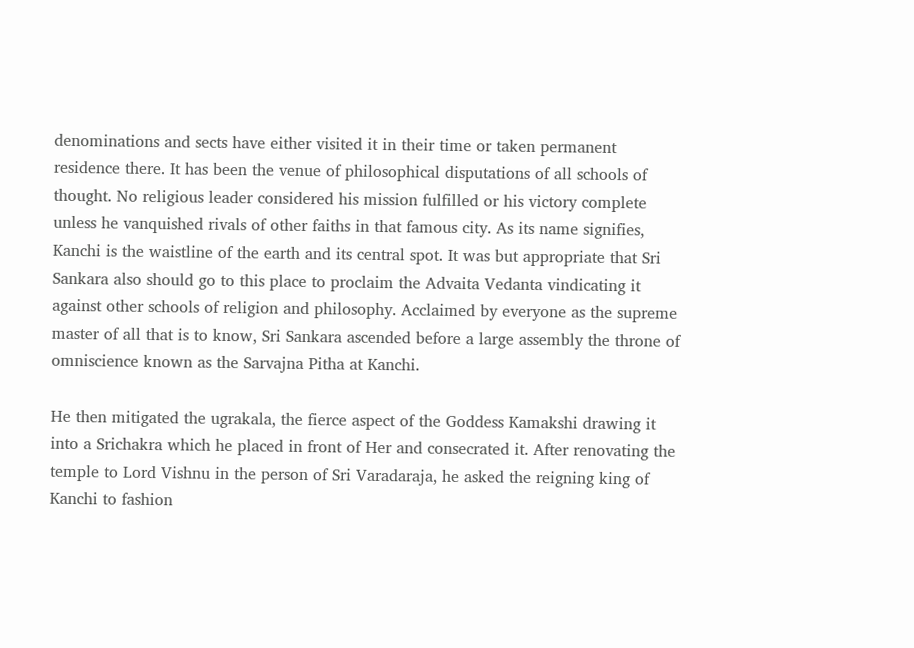denominations and sects have either visited it in their time or taken permanent residence there. It has been the venue of philosophical disputations of all schools of thought. No religious leader considered his mission fulfilled or his victory complete unless he vanquished rivals of other faiths in that famous city. As its name signifies, Kanchi is the waistline of the earth and its central spot. It was but appropriate that Sri Sankara also should go to this place to proclaim the Advaita Vedanta vindicating it against other schools of religion and philosophy. Acclaimed by everyone as the supreme master of all that is to know, Sri Sankara ascended before a large assembly the throne of omniscience known as the Sarvajna Pitha at Kanchi.

He then mitigated the ugrakala, the fierce aspect of the Goddess Kamakshi drawing it into a Srichakra which he placed in front of Her and consecrated it. After renovating the temple to Lord Vishnu in the person of Sri Varadaraja, he asked the reigning king of Kanchi to fashion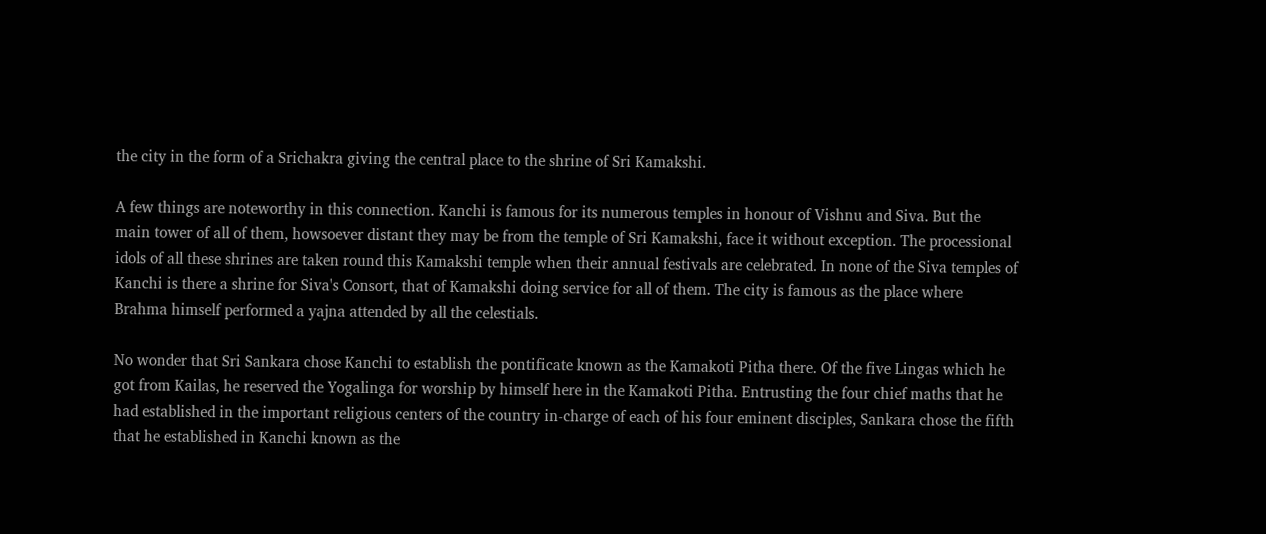the city in the form of a Srichakra giving the central place to the shrine of Sri Kamakshi.

A few things are noteworthy in this connection. Kanchi is famous for its numerous temples in honour of Vishnu and Siva. But the main tower of all of them, howsoever distant they may be from the temple of Sri Kamakshi, face it without exception. The processional idols of all these shrines are taken round this Kamakshi temple when their annual festivals are celebrated. In none of the Siva temples of Kanchi is there a shrine for Siva's Consort, that of Kamakshi doing service for all of them. The city is famous as the place where Brahma himself performed a yajna attended by all the celestials.

No wonder that Sri Sankara chose Kanchi to establish the pontificate known as the Kamakoti Pitha there. Of the five Lingas which he got from Kailas, he reserved the Yogalinga for worship by himself here in the Kamakoti Pitha. Entrusting the four chief maths that he had established in the important religious centers of the country in-charge of each of his four eminent disciples, Sankara chose the fifth that he established in Kanchi known as the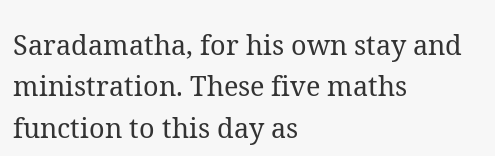Saradamatha, for his own stay and ministration. These five maths function to this day as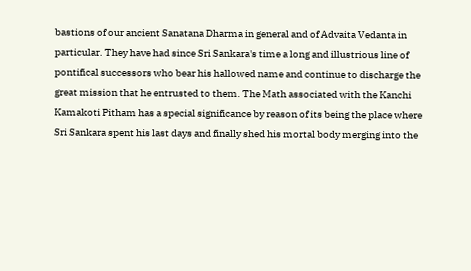bastions of our ancient Sanatana Dharma in general and of Advaita Vedanta in particular. They have had since Sri Sankara's time a long and illustrious line of pontifical successors who bear his hallowed name and continue to discharge the great mission that he entrusted to them. The Math associated with the Kanchi Kamakoti Pitham has a special significance by reason of its being the place where Sri Sankara spent his last days and finally shed his mortal body merging into the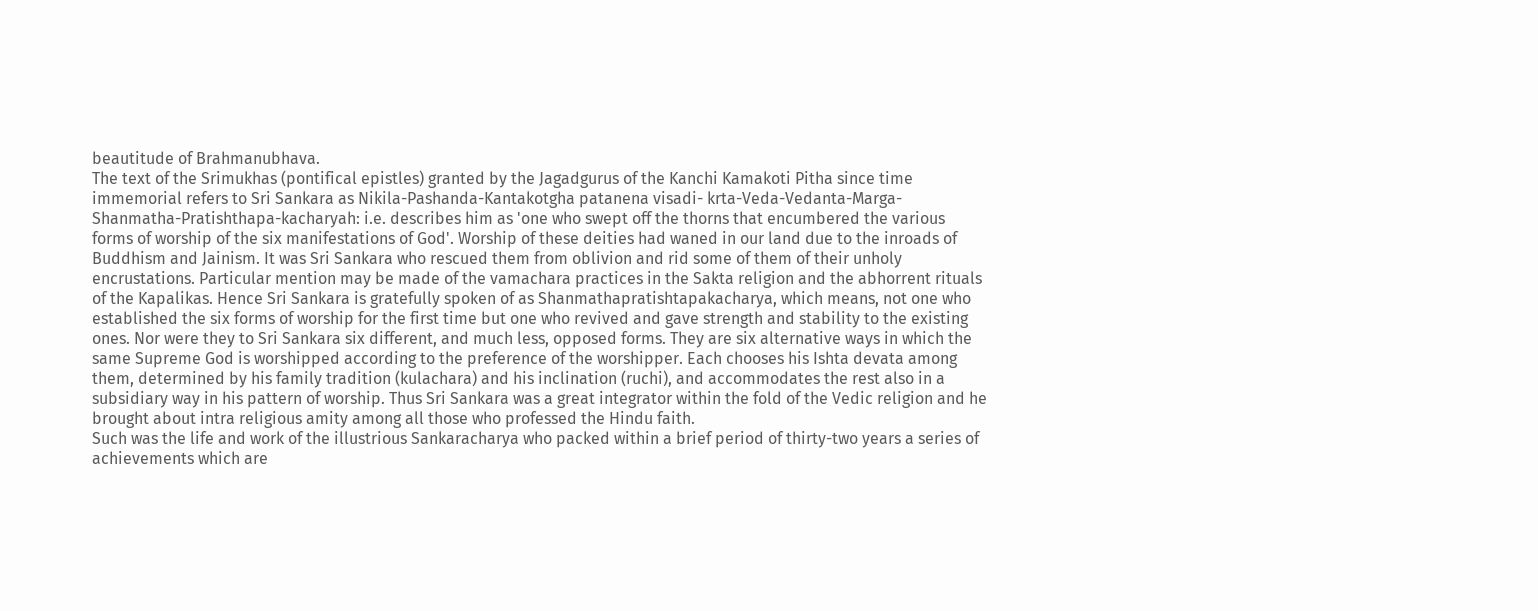beautitude of Brahmanubhava.
The text of the Srimukhas (pontifical epistles) granted by the Jagadgurus of the Kanchi Kamakoti Pitha since time immemorial refers to Sri Sankara as Nikila-Pashanda-Kantakotgha patanena visadi- krta-Veda-Vedanta-Marga-Shanmatha-Pratishthapa-kacharyah: i.e. describes him as 'one who swept off the thorns that encumbered the various forms of worship of the six manifestations of God'. Worship of these deities had waned in our land due to the inroads of Buddhism and Jainism. It was Sri Sankara who rescued them from oblivion and rid some of them of their unholy encrustations. Particular mention may be made of the vamachara practices in the Sakta religion and the abhorrent rituals of the Kapalikas. Hence Sri Sankara is gratefully spoken of as Shanmathapratishtapakacharya, which means, not one who established the six forms of worship for the first time but one who revived and gave strength and stability to the existing ones. Nor were they to Sri Sankara six different, and much less, opposed forms. They are six alternative ways in which the same Supreme God is worshipped according to the preference of the worshipper. Each chooses his Ishta devata among them, determined by his family tradition (kulachara) and his inclination (ruchi), and accommodates the rest also in a subsidiary way in his pattern of worship. Thus Sri Sankara was a great integrator within the fold of the Vedic religion and he brought about intra religious amity among all those who professed the Hindu faith.
Such was the life and work of the illustrious Sankaracharya who packed within a brief period of thirty-two years a series of achievements which are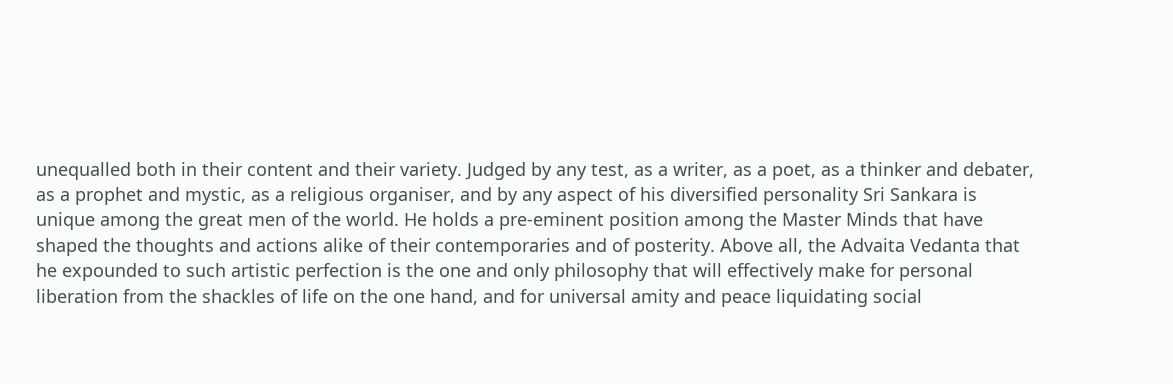unequalled both in their content and their variety. Judged by any test, as a writer, as a poet, as a thinker and debater, as a prophet and mystic, as a religious organiser, and by any aspect of his diversified personality Sri Sankara is unique among the great men of the world. He holds a pre-eminent position among the Master Minds that have shaped the thoughts and actions alike of their contemporaries and of posterity. Above all, the Advaita Vedanta that he expounded to such artistic perfection is the one and only philosophy that will effectively make for personal liberation from the shackles of life on the one hand, and for universal amity and peace liquidating social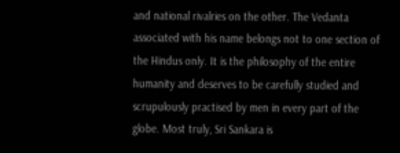and national rivalries on the other. The Vedanta associated with his name belongs not to one section of the Hindus only. It is the philosophy of the entire humanity and deserves to be carefully studied and scrupulously practised by men in every part of the globe. Most truly, Sri Sankara is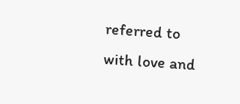referred to with love and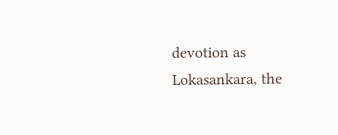devotion as Lokasankara, the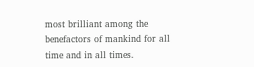most brilliant among the benefactors of mankind for all time and in all times.